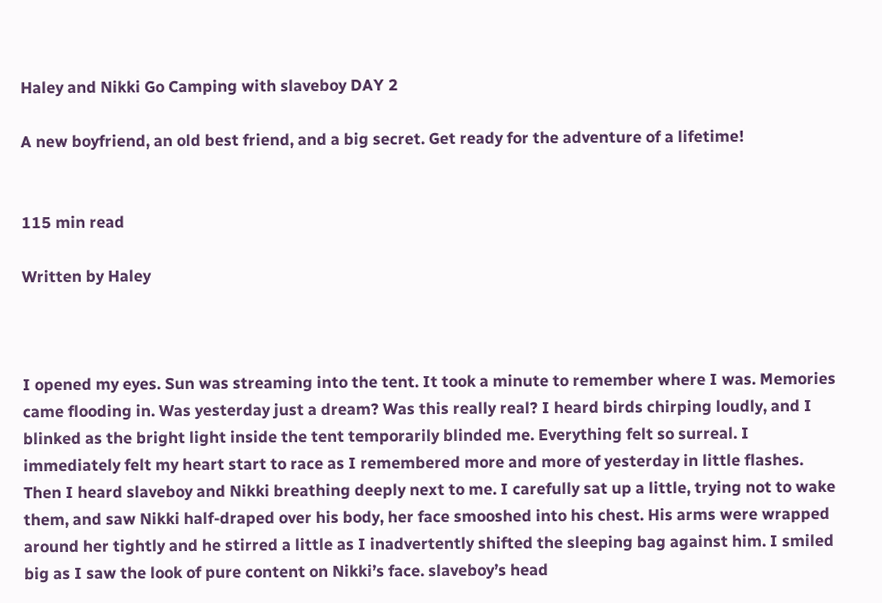Haley and Nikki Go Camping with slaveboy DAY 2

A new boyfriend, an old best friend, and a big secret. Get ready for the adventure of a lifetime!


115 min read

Written by Haley



I opened my eyes. Sun was streaming into the tent. It took a minute to remember where I was. Memories came flooding in. Was yesterday just a dream? Was this really real? I heard birds chirping loudly, and I blinked as the bright light inside the tent temporarily blinded me. Everything felt so surreal. I immediately felt my heart start to race as I remembered more and more of yesterday in little flashes. Then I heard slaveboy and Nikki breathing deeply next to me. I carefully sat up a little, trying not to wake them, and saw Nikki half-draped over his body, her face smooshed into his chest. His arms were wrapped around her tightly and he stirred a little as I inadvertently shifted the sleeping bag against him. I smiled big as I saw the look of pure content on Nikki’s face. slaveboy’s head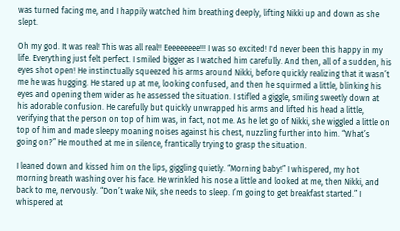was turned facing me, and I happily watched him breathing deeply, lifting Nikki up and down as she slept.

Oh my god. It was real! This was all real!! Eeeeeeeee!!! I was so excited! I'd never been this happy in my life. Everything just felt perfect. I smiled bigger as I watched him carefully. And then, all of a sudden, his eyes shot open! He instinctually squeezed his arms around Nikki, before quickly realizing that it wasn’t me he was hugging. He stared up at me, looking confused, and then he squirmed a little, blinking his eyes and opening them wider as he assessed the situation. I stifled a giggle, smiling sweetly down at his adorable confusion. He carefully but quickly unwrapped his arms and lifted his head a little, verifying that the person on top of him was, in fact, not me. As he let go of Nikki, she wiggled a little on top of him and made sleepy moaning noises against his chest, nuzzling further into him. “What’s going on?” He mouthed at me in silence, frantically trying to grasp the situation.

I leaned down and kissed him on the lips, giggling quietly. “Morning baby!” I whispered, my hot morning breath washing over his face. He wrinkled his nose a little and looked at me, then Nikki, and back to me, nervously. “Don’t wake Nik, she needs to sleep. I’m going to get breakfast started.” I whispered at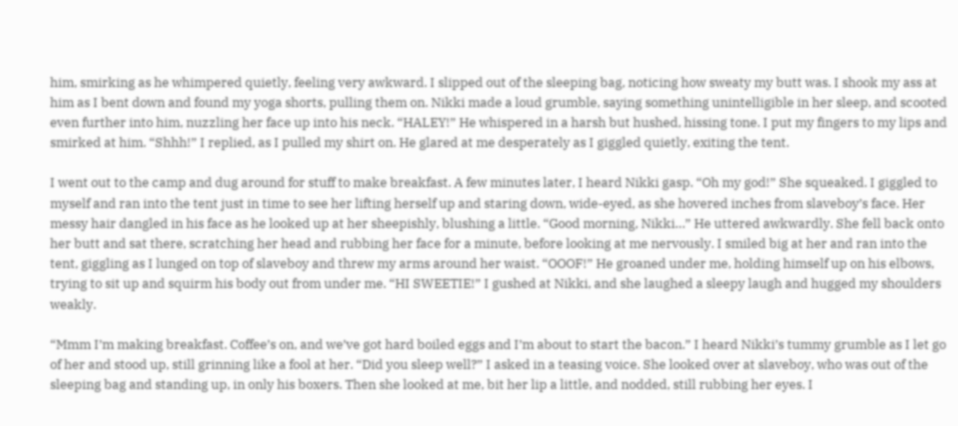him, smirking as he whimpered quietly, feeling very awkward. I slipped out of the sleeping bag, noticing how sweaty my butt was. I shook my ass at him as I bent down and found my yoga shorts, pulling them on. Nikki made a loud grumble, saying something unintelligible in her sleep, and scooted even further into him, nuzzling her face up into his neck. “HALEY!” He whispered in a harsh but hushed, hissing tone. I put my fingers to my lips and smirked at him. “Shhh!” I replied, as I pulled my shirt on. He glared at me desperately as I giggled quietly, exiting the tent.

I went out to the camp and dug around for stuff to make breakfast. A few minutes later, I heard Nikki gasp. “Oh my god!” She squeaked. I giggled to myself and ran into the tent just in time to see her lifting herself up and staring down, wide-eyed, as she hovered inches from slaveboy’s face. Her messy hair dangled in his face as he looked up at her sheepishly, blushing a little. “Good morning, Nikki…” He uttered awkwardly. She fell back onto her butt and sat there, scratching her head and rubbing her face for a minute, before looking at me nervously. I smiled big at her and ran into the tent, giggling as I lunged on top of slaveboy and threw my arms around her waist. “OOOF!” He groaned under me, holding himself up on his elbows, trying to sit up and squirm his body out from under me. “HI SWEETIE!” I gushed at Nikki, and she laughed a sleepy laugh and hugged my shoulders weakly.

“Mmm I’m making breakfast. Coffee’s on, and we’ve got hard boiled eggs and I’m about to start the bacon.” I heard Nikki’s tummy grumble as I let go of her and stood up, still grinning like a fool at her. “Did you sleep well?” I asked in a teasing voice. She looked over at slaveboy, who was out of the sleeping bag and standing up, in only his boxers. Then she looked at me, bit her lip a little, and nodded, still rubbing her eyes. I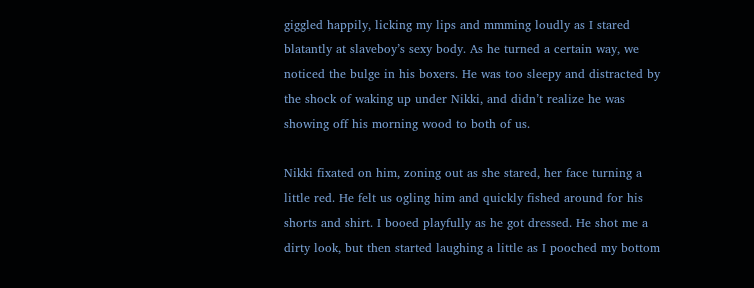giggled happily, licking my lips and mmming loudly as I stared blatantly at slaveboy’s sexy body. As he turned a certain way, we noticed the bulge in his boxers. He was too sleepy and distracted by the shock of waking up under Nikki, and didn’t realize he was showing off his morning wood to both of us.

Nikki fixated on him, zoning out as she stared, her face turning a little red. He felt us ogling him and quickly fished around for his shorts and shirt. I booed playfully as he got dressed. He shot me a dirty look, but then started laughing a little as I pooched my bottom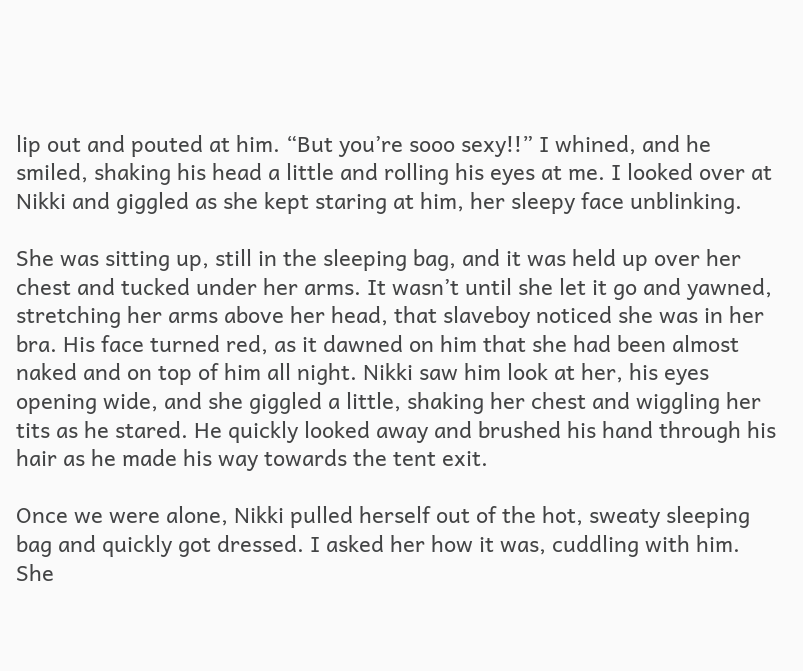lip out and pouted at him. “But you’re sooo sexy!!” I whined, and he smiled, shaking his head a little and rolling his eyes at me. I looked over at Nikki and giggled as she kept staring at him, her sleepy face unblinking.

She was sitting up, still in the sleeping bag, and it was held up over her chest and tucked under her arms. It wasn’t until she let it go and yawned, stretching her arms above her head, that slaveboy noticed she was in her bra. His face turned red, as it dawned on him that she had been almost naked and on top of him all night. Nikki saw him look at her, his eyes opening wide, and she giggled a little, shaking her chest and wiggling her tits as he stared. He quickly looked away and brushed his hand through his hair as he made his way towards the tent exit.

Once we were alone, Nikki pulled herself out of the hot, sweaty sleeping bag and quickly got dressed. I asked her how it was, cuddling with him. She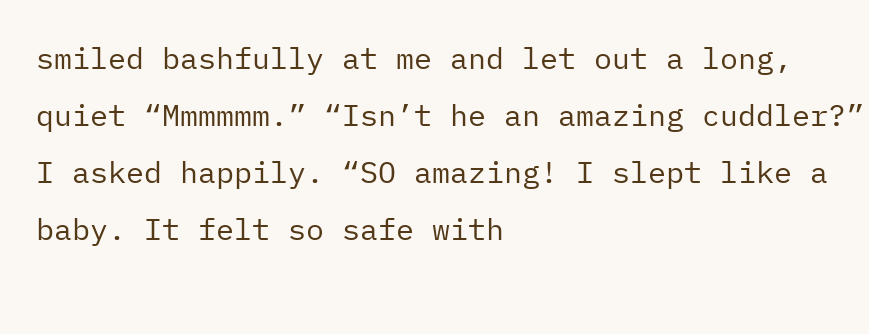smiled bashfully at me and let out a long, quiet “Mmmmmm.” “Isn’t he an amazing cuddler?” I asked happily. “SO amazing! I slept like a baby. It felt so safe with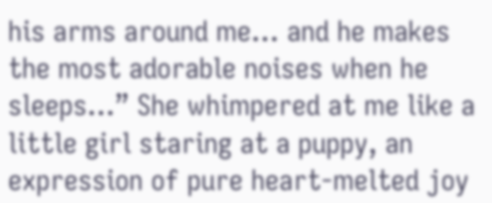his arms around me… and he makes the most adorable noises when he sleeps…” She whimpered at me like a little girl staring at a puppy, an expression of pure heart-melted joy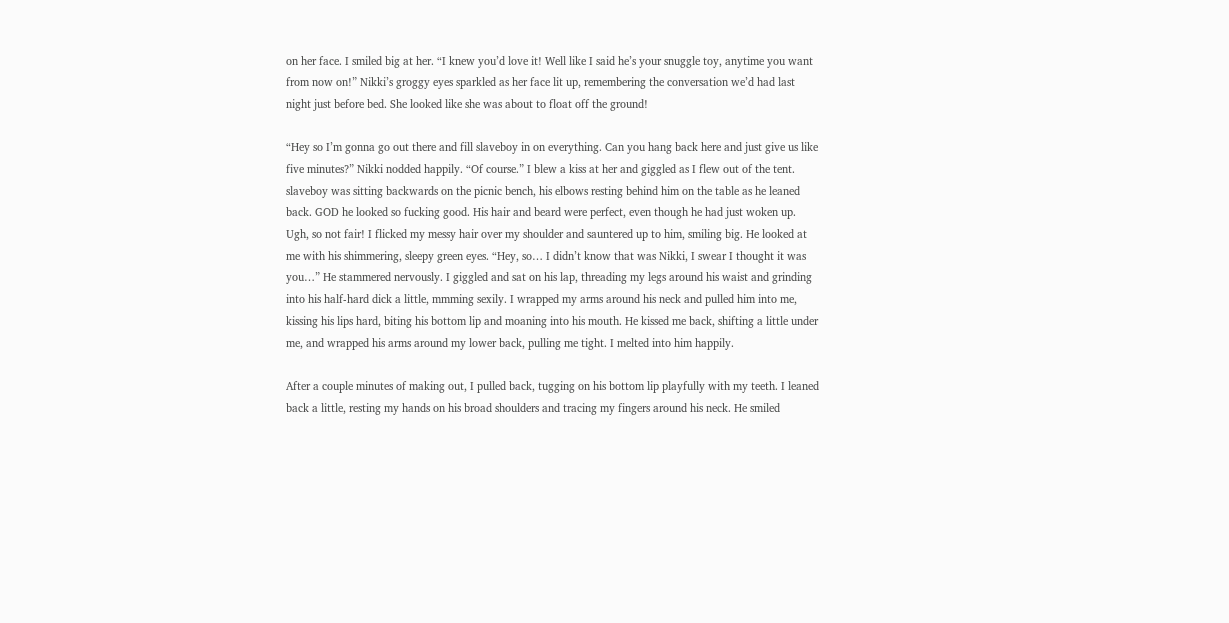on her face. I smiled big at her. “I knew you’d love it! Well like I said he’s your snuggle toy, anytime you want from now on!” Nikki’s groggy eyes sparkled as her face lit up, remembering the conversation we’d had last night just before bed. She looked like she was about to float off the ground!

“Hey so I’m gonna go out there and fill slaveboy in on everything. Can you hang back here and just give us like five minutes?” Nikki nodded happily. “Of course.” I blew a kiss at her and giggled as I flew out of the tent. slaveboy was sitting backwards on the picnic bench, his elbows resting behind him on the table as he leaned back. GOD he looked so fucking good. His hair and beard were perfect, even though he had just woken up. Ugh, so not fair! I flicked my messy hair over my shoulder and sauntered up to him, smiling big. He looked at me with his shimmering, sleepy green eyes. “Hey, so… I didn’t know that was Nikki, I swear I thought it was you…” He stammered nervously. I giggled and sat on his lap, threading my legs around his waist and grinding into his half-hard dick a little, mmming sexily. I wrapped my arms around his neck and pulled him into me, kissing his lips hard, biting his bottom lip and moaning into his mouth. He kissed me back, shifting a little under me, and wrapped his arms around my lower back, pulling me tight. I melted into him happily.

After a couple minutes of making out, I pulled back, tugging on his bottom lip playfully with my teeth. I leaned back a little, resting my hands on his broad shoulders and tracing my fingers around his neck. He smiled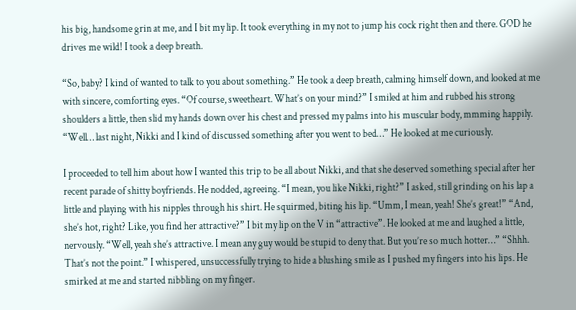his big, handsome grin at me, and I bit my lip. It took everything in my not to jump his cock right then and there. GOD he drives me wild! I took a deep breath.

“So, baby? I kind of wanted to talk to you about something.” He took a deep breath, calming himself down, and looked at me with sincere, comforting eyes. “Of course, sweetheart. What’s on your mind?” I smiled at him and rubbed his strong shoulders a little, then slid my hands down over his chest and pressed my palms into his muscular body, mmming happily. “Well… last night, Nikki and I kind of discussed something after you went to bed…” He looked at me curiously.

I proceeded to tell him about how I wanted this trip to be all about Nikki, and that she deserved something special after her recent parade of shitty boyfriends. He nodded, agreeing. “I mean, you like Nikki, right?” I asked, still grinding on his lap a little and playing with his nipples through his shirt. He squirmed, biting his lip. “Umm, I mean, yeah! She’s great!” “And, she’s hot, right? Like, you find her attractive?” I bit my lip on the V in “attractive”. He looked at me and laughed a little, nervously. “Well, yeah she’s attractive. I mean any guy would be stupid to deny that. But you’re so much hotter…” “Shhh. That’s not the point.” I whispered, unsuccessfully trying to hide a blushing smile as I pushed my fingers into his lips. He smirked at me and started nibbling on my finger.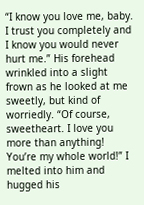“I know you love me, baby. I trust you completely and I know you would never hurt me.” His forehead wrinkled into a slight frown as he looked at me sweetly, but kind of worriedly. “Of course, sweetheart. I love you more than anything! You’re my whole world!” I melted into him and hugged his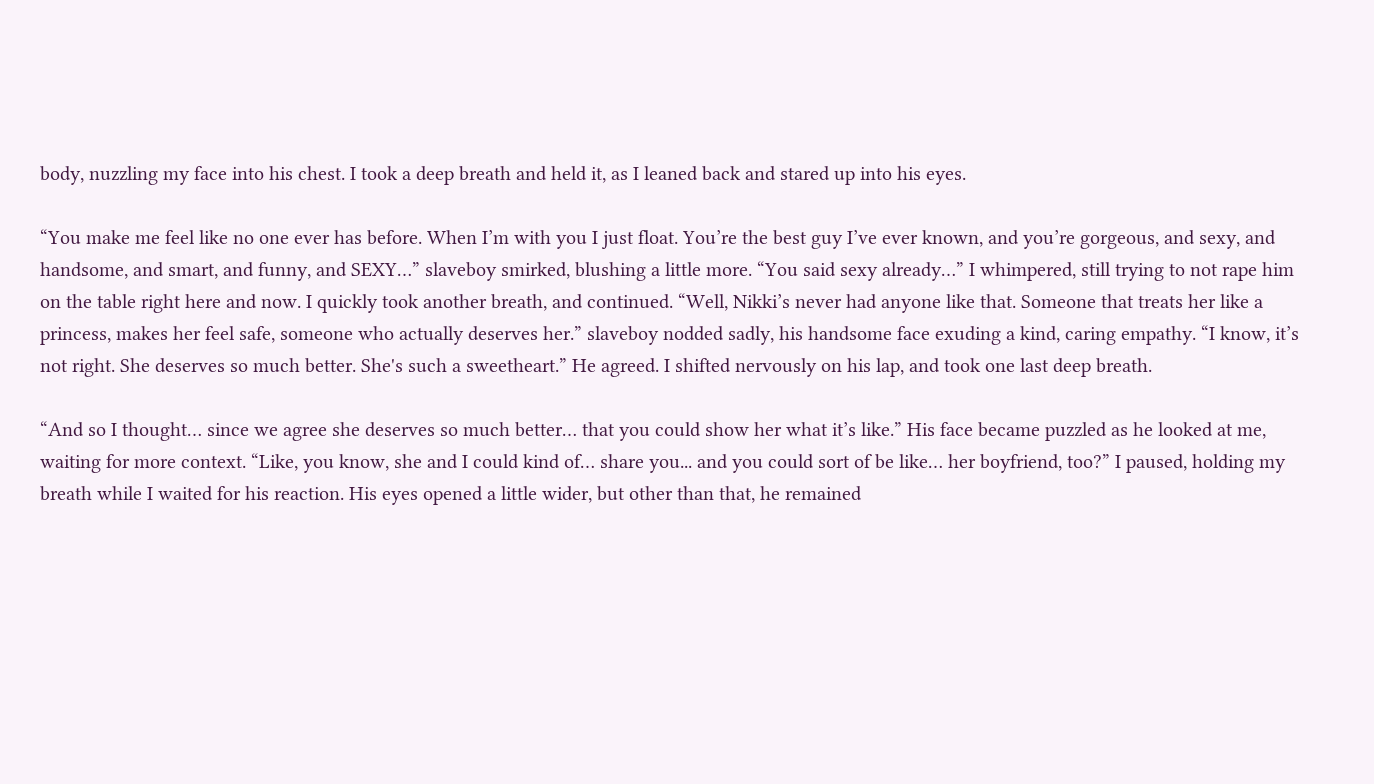body, nuzzling my face into his chest. I took a deep breath and held it, as I leaned back and stared up into his eyes.

“You make me feel like no one ever has before. When I’m with you I just float. You’re the best guy I’ve ever known, and you’re gorgeous, and sexy, and handsome, and smart, and funny, and SEXY…” slaveboy smirked, blushing a little more. “You said sexy already…” I whimpered, still trying to not rape him on the table right here and now. I quickly took another breath, and continued. “Well, Nikki’s never had anyone like that. Someone that treats her like a princess, makes her feel safe, someone who actually deserves her.” slaveboy nodded sadly, his handsome face exuding a kind, caring empathy. “I know, it’s not right. She deserves so much better. She's such a sweetheart.” He agreed. I shifted nervously on his lap, and took one last deep breath.

“And so I thought… since we agree she deserves so much better… that you could show her what it’s like.” His face became puzzled as he looked at me, waiting for more context. “Like, you know, she and I could kind of… share you... and you could sort of be like… her boyfriend, too?” I paused, holding my breath while I waited for his reaction. His eyes opened a little wider, but other than that, he remained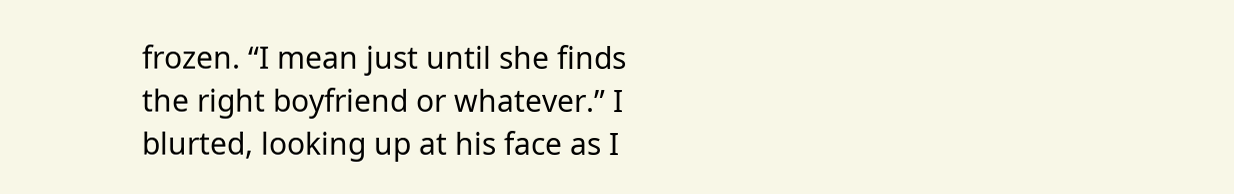frozen. “I mean just until she finds the right boyfriend or whatever.” I blurted, looking up at his face as I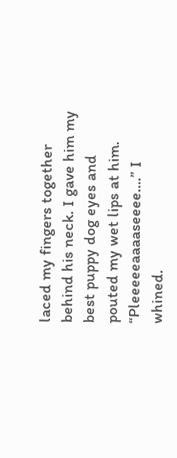laced my fingers together behind his neck. I gave him my best puppy dog eyes and pouted my wet lips at him. “Pleeeeeaaaaseeee….” I whined.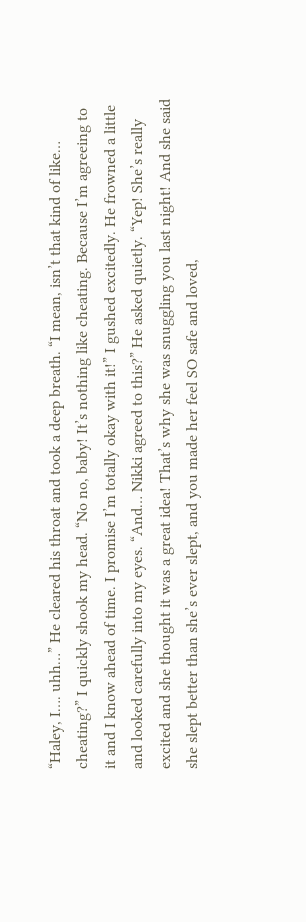“Haley, I…. uhh…” He cleared his throat and took a deep breath. “I mean, isn’t that kind of like… cheating?” I quickly shook my head. “No no, baby! It’s nothing like cheating. Because I’m agreeing to it and I know ahead of time. I promise I’m totally okay with it!” I gushed excitedly. He frowned a little and looked carefully into my eyes. “And… Nikki agreed to this?” He asked quietly. “Yep! She’s really excited and she thought it was a great idea! That’s why she was snuggling you last night! And she said she slept better than she’s ever slept, and you made her feel SO safe and loved,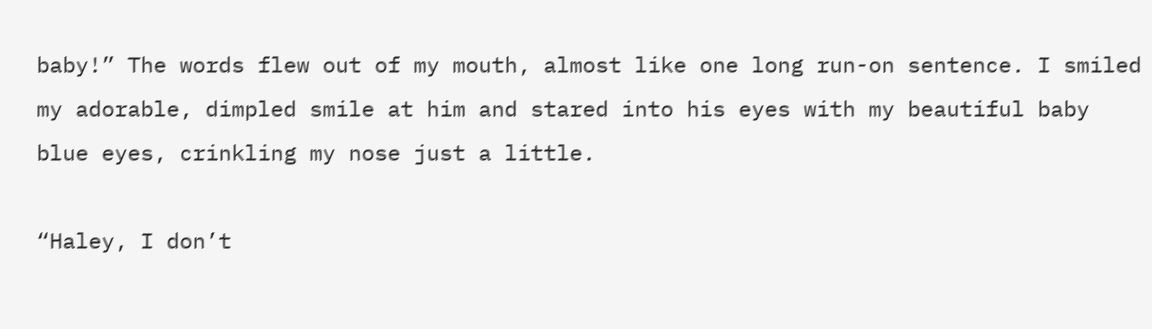baby!” The words flew out of my mouth, almost like one long run-on sentence. I smiled my adorable, dimpled smile at him and stared into his eyes with my beautiful baby blue eyes, crinkling my nose just a little.

“Haley, I don’t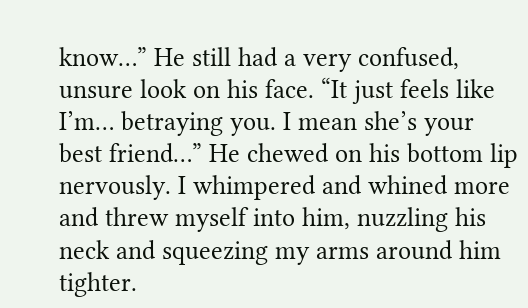know…” He still had a very confused, unsure look on his face. “It just feels like I’m… betraying you. I mean she’s your best friend…” He chewed on his bottom lip nervously. I whimpered and whined more and threw myself into him, nuzzling his neck and squeezing my arms around him tighter.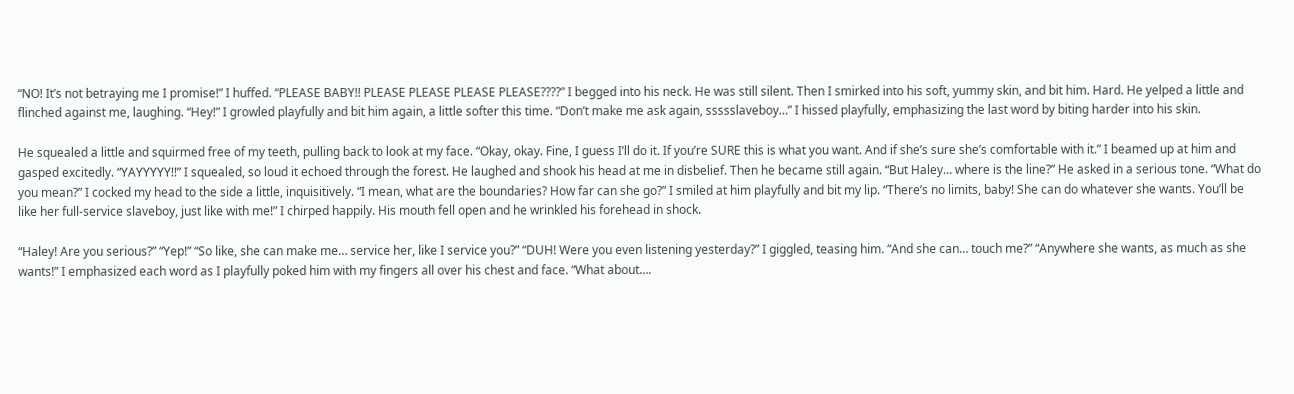“NO! It’s not betraying me I promise!” I huffed. “PLEASE BABY!! PLEASE PLEASE PLEASE PLEASE????” I begged into his neck. He was still silent. Then I smirked into his soft, yummy skin, and bit him. Hard. He yelped a little and flinched against me, laughing. “Hey!” I growled playfully and bit him again, a little softer this time. “Don’t make me ask again, ssssslaveboy…” I hissed playfully, emphasizing the last word by biting harder into his skin.

He squealed a little and squirmed free of my teeth, pulling back to look at my face. “Okay, okay. Fine, I guess I’ll do it. If you’re SURE this is what you want. And if she’s sure she’s comfortable with it.” I beamed up at him and gasped excitedly. “YAYYYYY!!” I squealed, so loud it echoed through the forest. He laughed and shook his head at me in disbelief. Then he became still again. “But Haley… where is the line?” He asked in a serious tone. “What do you mean?” I cocked my head to the side a little, inquisitively. “I mean, what are the boundaries? How far can she go?” I smiled at him playfully and bit my lip. “There’s no limits, baby! She can do whatever she wants. You’ll be like her full-service slaveboy, just like with me!” I chirped happily. His mouth fell open and he wrinkled his forehead in shock.

“Haley! Are you serious?” “Yep!” “So like, she can make me… service her, like I service you?” “DUH! Were you even listening yesterday?” I giggled, teasing him. “And she can… touch me?” “Anywhere she wants, as much as she wants!” I emphasized each word as I playfully poked him with my fingers all over his chest and face. “What about….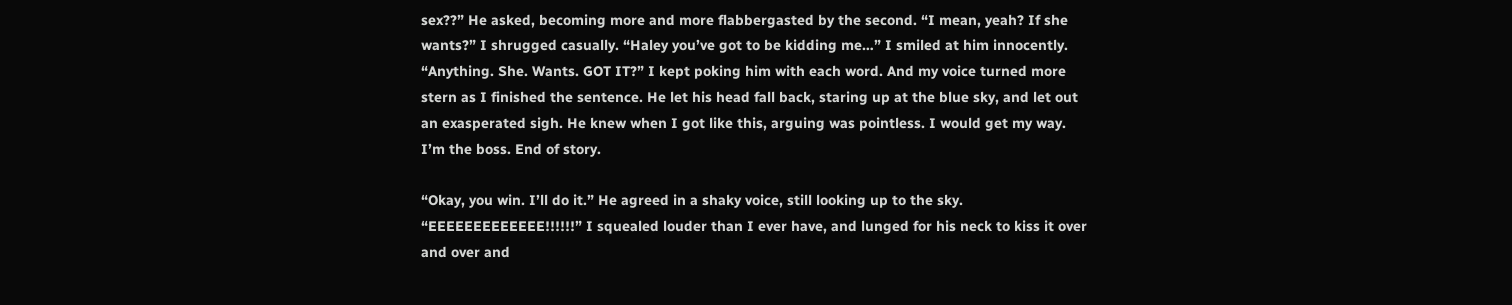sex??” He asked, becoming more and more flabbergasted by the second. “I mean, yeah? If she wants?” I shrugged casually. “Haley you’ve got to be kidding me…” I smiled at him innocently. “Anything. She. Wants. GOT IT?” I kept poking him with each word. And my voice turned more stern as I finished the sentence. He let his head fall back, staring up at the blue sky, and let out an exasperated sigh. He knew when I got like this, arguing was pointless. I would get my way. I’m the boss. End of story.

“Okay, you win. I’ll do it.” He agreed in a shaky voice, still looking up to the sky. “EEEEEEEEEEEEE!!!!!!” I squealed louder than I ever have, and lunged for his neck to kiss it over and over and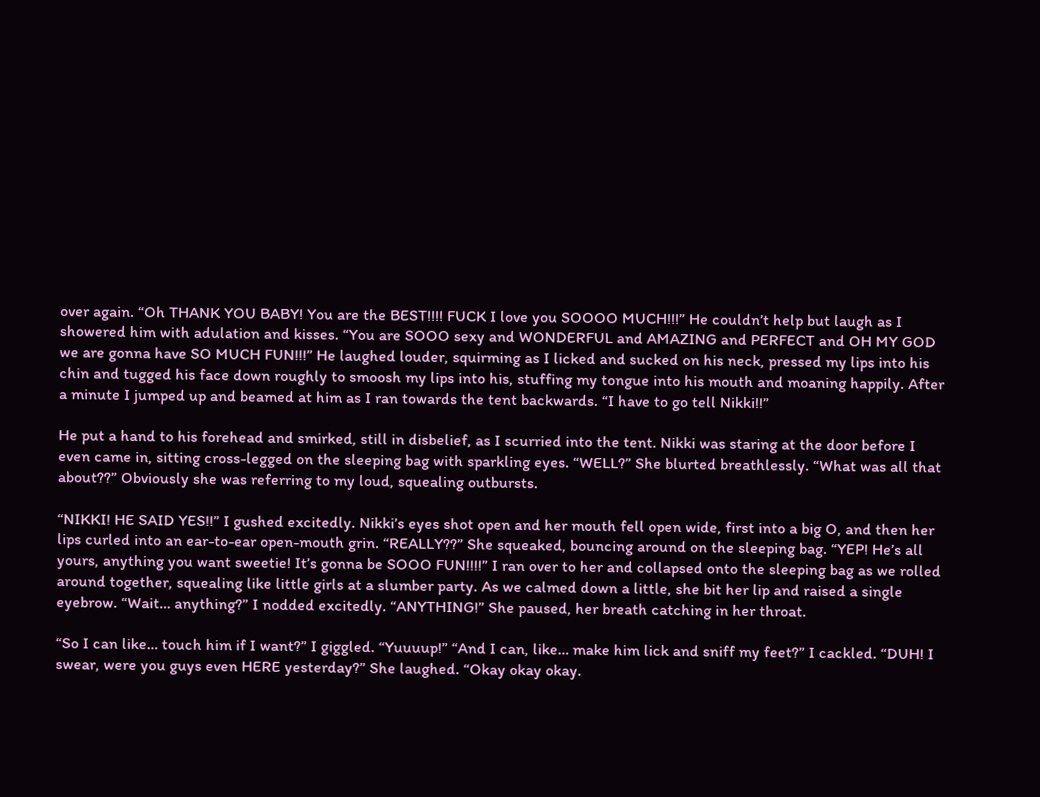over again. “Oh THANK YOU BABY! You are the BEST!!!! FUCK I love you SOOOO MUCH!!!” He couldn’t help but laugh as I showered him with adulation and kisses. “You are SOOO sexy and WONDERFUL and AMAZING and PERFECT and OH MY GOD we are gonna have SO MUCH FUN!!!” He laughed louder, squirming as I licked and sucked on his neck, pressed my lips into his chin and tugged his face down roughly to smoosh my lips into his, stuffing my tongue into his mouth and moaning happily. After a minute I jumped up and beamed at him as I ran towards the tent backwards. “I have to go tell Nikki!!”

He put a hand to his forehead and smirked, still in disbelief, as I scurried into the tent. Nikki was staring at the door before I even came in, sitting cross-legged on the sleeping bag with sparkling eyes. “WELL?” She blurted breathlessly. “What was all that about??” Obviously she was referring to my loud, squealing outbursts.

“NIKKI! HE SAID YES!!” I gushed excitedly. Nikki’s eyes shot open and her mouth fell open wide, first into a big O, and then her lips curled into an ear-to-ear open-mouth grin. “REALLY??” She squeaked, bouncing around on the sleeping bag. “YEP! He’s all yours, anything you want sweetie! It’s gonna be SOOO FUN!!!!” I ran over to her and collapsed onto the sleeping bag as we rolled around together, squealing like little girls at a slumber party. As we calmed down a little, she bit her lip and raised a single eyebrow. “Wait… anything?” I nodded excitedly. “ANYTHING!” She paused, her breath catching in her throat.

“So I can like… touch him if I want?” I giggled. “Yuuuup!” “And I can, like… make him lick and sniff my feet?” I cackled. “DUH! I swear, were you guys even HERE yesterday?” She laughed. “Okay okay okay.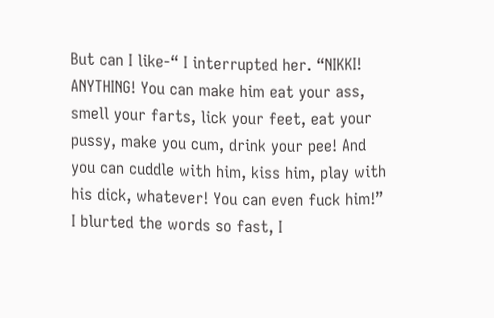But can I like-“ I interrupted her. “NIKKI! ANYTHING! You can make him eat your ass, smell your farts, lick your feet, eat your pussy, make you cum, drink your pee! And you can cuddle with him, kiss him, play with his dick, whatever! You can even fuck him!” I blurted the words so fast, I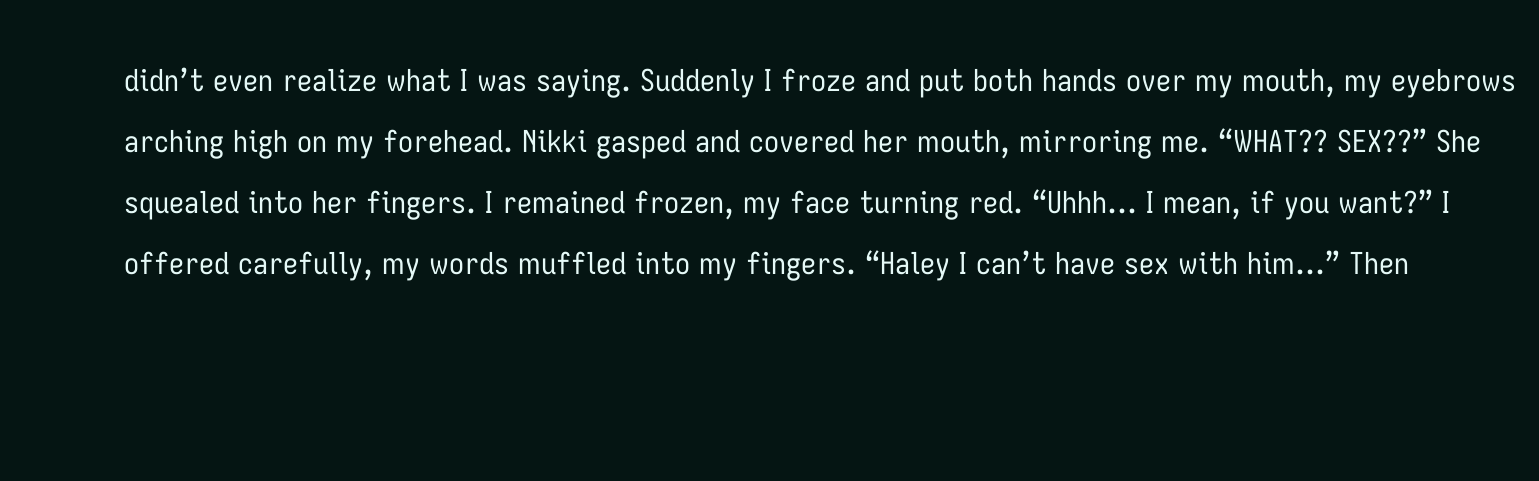didn’t even realize what I was saying. Suddenly I froze and put both hands over my mouth, my eyebrows arching high on my forehead. Nikki gasped and covered her mouth, mirroring me. “WHAT?? SEX??” She squealed into her fingers. I remained frozen, my face turning red. “Uhhh… I mean, if you want?” I offered carefully, my words muffled into my fingers. “Haley I can’t have sex with him…” Then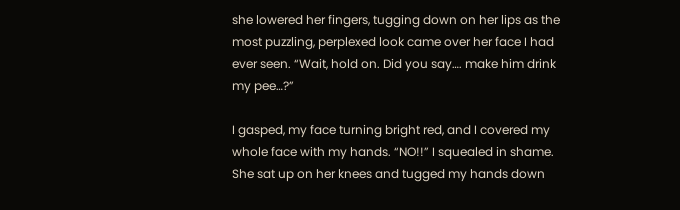she lowered her fingers, tugging down on her lips as the most puzzling, perplexed look came over her face I had ever seen. “Wait, hold on. Did you say…. make him drink my pee…?”

I gasped, my face turning bright red, and I covered my whole face with my hands. “NO!!” I squealed in shame. She sat up on her knees and tugged my hands down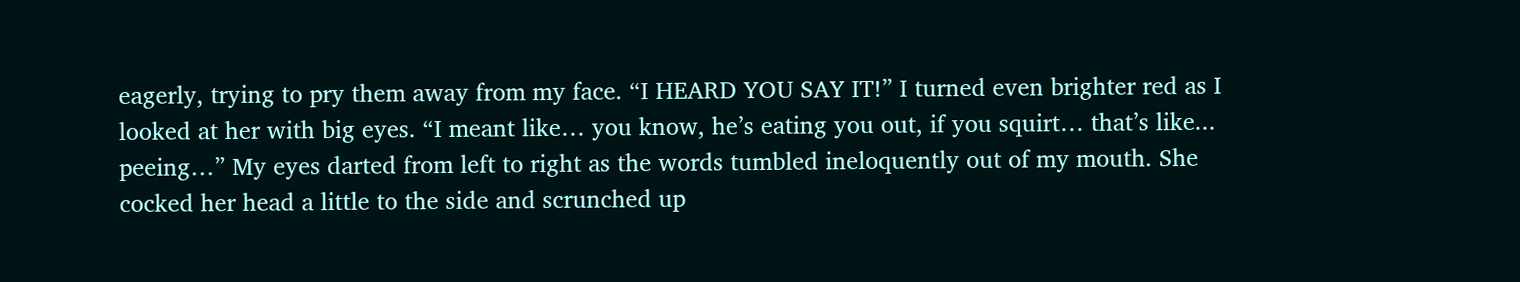eagerly, trying to pry them away from my face. “I HEARD YOU SAY IT!” I turned even brighter red as I looked at her with big eyes. “I meant like… you know, he’s eating you out, if you squirt… that’s like... peeing…” My eyes darted from left to right as the words tumbled ineloquently out of my mouth. She cocked her head a little to the side and scrunched up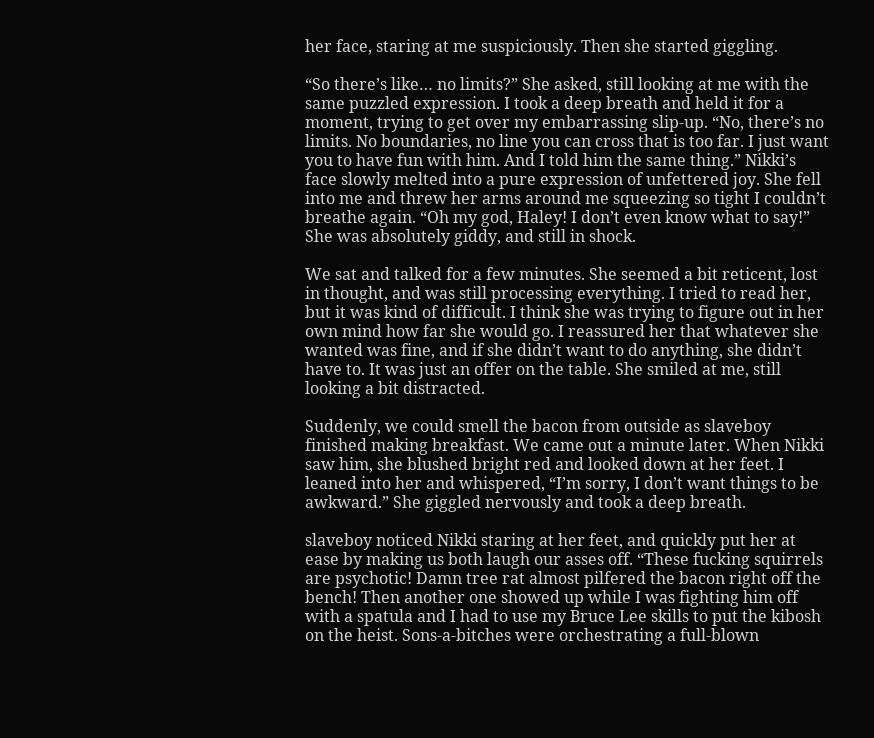her face, staring at me suspiciously. Then she started giggling.

“So there’s like… no limits?” She asked, still looking at me with the same puzzled expression. I took a deep breath and held it for a moment, trying to get over my embarrassing slip-up. “No, there’s no limits. No boundaries, no line you can cross that is too far. I just want you to have fun with him. And I told him the same thing.” Nikki’s face slowly melted into a pure expression of unfettered joy. She fell into me and threw her arms around me squeezing so tight I couldn’t breathe again. “Oh my god, Haley! I don’t even know what to say!” She was absolutely giddy, and still in shock.

We sat and talked for a few minutes. She seemed a bit reticent, lost in thought, and was still processing everything. I tried to read her, but it was kind of difficult. I think she was trying to figure out in her own mind how far she would go. I reassured her that whatever she wanted was fine, and if she didn’t want to do anything, she didn’t have to. It was just an offer on the table. She smiled at me, still looking a bit distracted.

Suddenly, we could smell the bacon from outside as slaveboy finished making breakfast. We came out a minute later. When Nikki saw him, she blushed bright red and looked down at her feet. I leaned into her and whispered, “I’m sorry, I don’t want things to be awkward.” She giggled nervously and took a deep breath.

slaveboy noticed Nikki staring at her feet, and quickly put her at ease by making us both laugh our asses off. “These fucking squirrels are psychotic! Damn tree rat almost pilfered the bacon right off the bench! Then another one showed up while I was fighting him off with a spatula and I had to use my Bruce Lee skills to put the kibosh on the heist. Sons-a-bitches were orchestrating a full-blown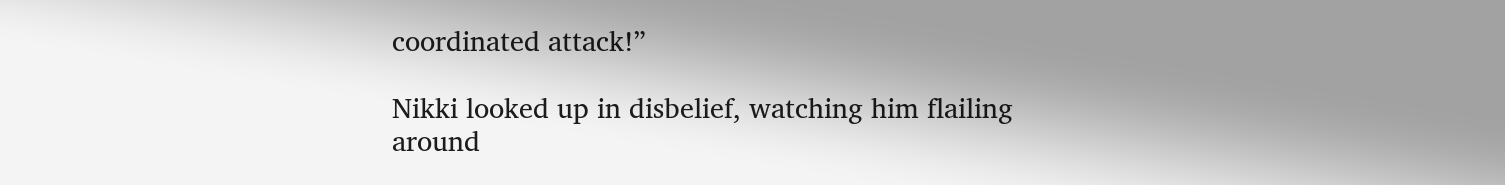coordinated attack!”

Nikki looked up in disbelief, watching him flailing around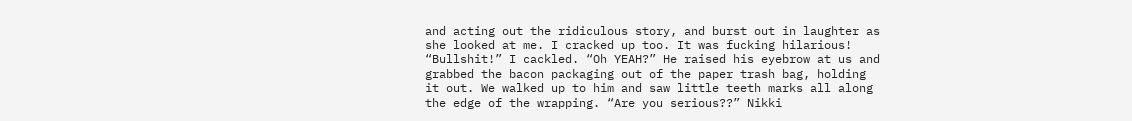and acting out the ridiculous story, and burst out in laughter as she looked at me. I cracked up too. It was fucking hilarious! “Bullshit!” I cackled. “Oh YEAH?” He raised his eyebrow at us and grabbed the bacon packaging out of the paper trash bag, holding it out. We walked up to him and saw little teeth marks all along the edge of the wrapping. “Are you serious??” Nikki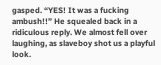gasped. “YES! It was a fucking ambush!!” He squealed back in a ridiculous reply. We almost fell over laughing, as slaveboy shot us a playful look.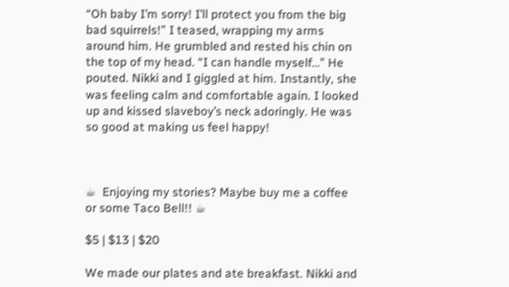“Oh baby I’m sorry! I’ll protect you from the big bad squirrels!” I teased, wrapping my arms around him. He grumbled and rested his chin on the top of my head. “I can handle myself…” He pouted. Nikki and I giggled at him. Instantly, she was feeling calm and comfortable again. I looked up and kissed slaveboy’s neck adoringly. He was so good at making us feel happy!



☕  Enjoying my stories? Maybe buy me a coffee or some Taco Bell!! ☕

$5 | $13 | $20

We made our plates and ate breakfast. Nikki and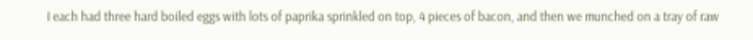I each had three hard boiled eggs with lots of paprika sprinkled on top, 4 pieces of bacon, and then we munched on a tray of raw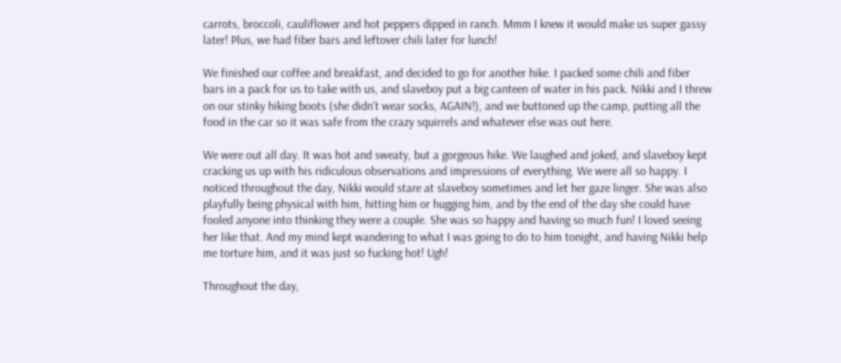carrots, broccoli, cauliflower and hot peppers dipped in ranch. Mmm I knew it would make us super gassy later! Plus, we had fiber bars and leftover chili later for lunch!

We finished our coffee and breakfast, and decided to go for another hike. I packed some chili and fiber bars in a pack for us to take with us, and slaveboy put a big canteen of water in his pack. Nikki and I threw on our stinky hiking boots (she didn’t wear socks, AGAIN!), and we buttoned up the camp, putting all the food in the car so it was safe from the crazy squirrels and whatever else was out here.

We were out all day. It was hot and sweaty, but a gorgeous hike. We laughed and joked, and slaveboy kept cracking us up with his ridiculous observations and impressions of everything. We were all so happy. I noticed throughout the day, Nikki would stare at slaveboy sometimes and let her gaze linger. She was also playfully being physical with him, hitting him or hugging him, and by the end of the day she could have fooled anyone into thinking they were a couple. She was so happy and having so much fun! I loved seeing her like that. And my mind kept wandering to what I was going to do to him tonight, and having Nikki help me torture him, and it was just so fucking hot! Ugh!

Throughout the day,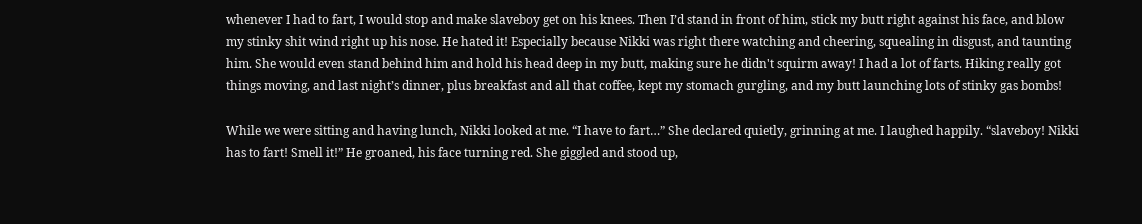whenever I had to fart, I would stop and make slaveboy get on his knees. Then I’d stand in front of him, stick my butt right against his face, and blow my stinky shit wind right up his nose. He hated it! Especially because Nikki was right there watching and cheering, squealing in disgust, and taunting him. She would even stand behind him and hold his head deep in my butt, making sure he didn't squirm away! I had a lot of farts. Hiking really got things moving, and last night’s dinner, plus breakfast and all that coffee, kept my stomach gurgling, and my butt launching lots of stinky gas bombs!

While we were sitting and having lunch, Nikki looked at me. “I have to fart…” She declared quietly, grinning at me. I laughed happily. “slaveboy! Nikki has to fart! Smell it!” He groaned, his face turning red. She giggled and stood up,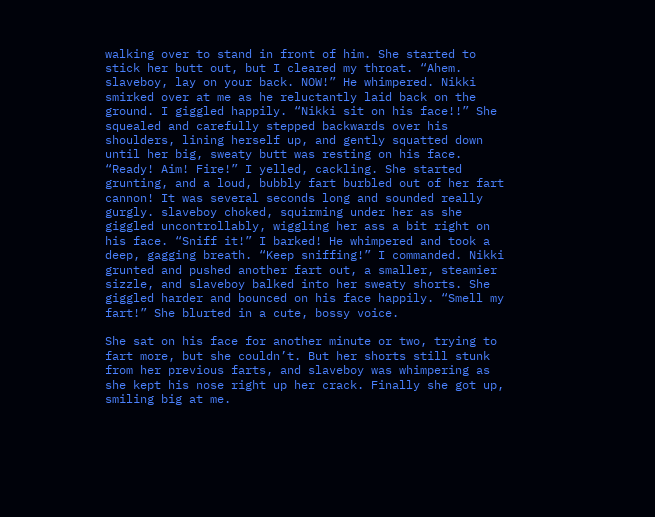walking over to stand in front of him. She started to stick her butt out, but I cleared my throat. “Ahem. slaveboy, lay on your back. NOW!” He whimpered. Nikki smirked over at me as he reluctantly laid back on the ground. I giggled happily. “Nikki sit on his face!!” She squealed and carefully stepped backwards over his shoulders, lining herself up, and gently squatted down until her big, sweaty butt was resting on his face. “Ready! Aim! Fire!” I yelled, cackling. She started grunting, and a loud, bubbly fart burbled out of her fart cannon! It was several seconds long and sounded really gurgly. slaveboy choked, squirming under her as she giggled uncontrollably, wiggling her ass a bit right on his face. “Sniff it!” I barked! He whimpered and took a deep, gagging breath. “Keep sniffing!” I commanded. Nikki grunted and pushed another fart out, a smaller, steamier sizzle, and slaveboy balked into her sweaty shorts. She giggled harder and bounced on his face happily. “Smell my fart!” She blurted in a cute, bossy voice.

She sat on his face for another minute or two, trying to fart more, but she couldn’t. But her shorts still stunk from her previous farts, and slaveboy was whimpering as she kept his nose right up her crack. Finally she got up, smiling big at me.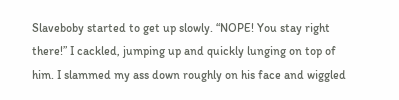Slaveboby started to get up slowly. “NOPE! You stay right there!” I cackled, jumping up and quickly lunging on top of him. I slammed my ass down roughly on his face and wiggled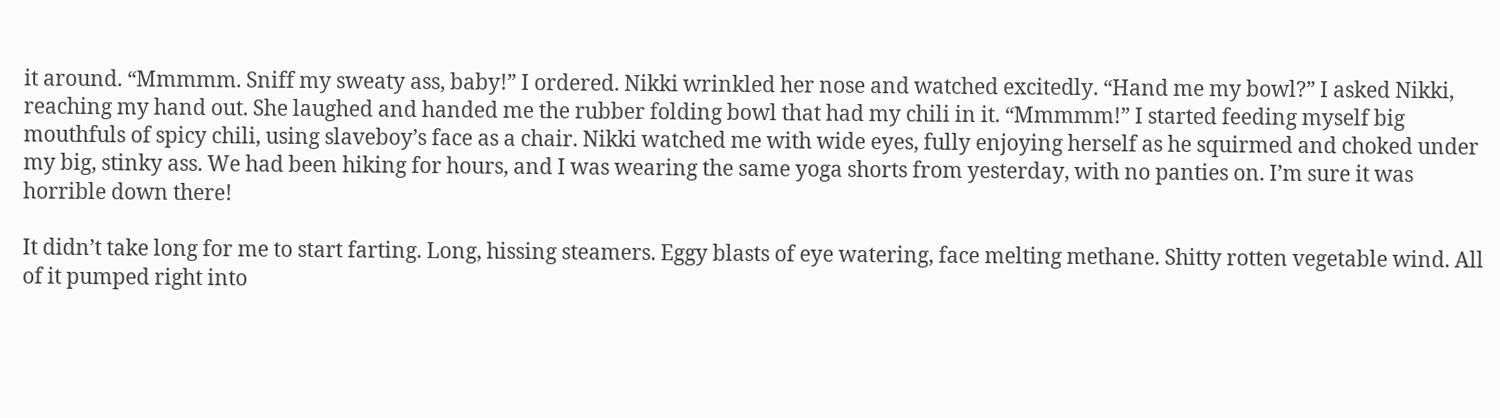it around. “Mmmmm. Sniff my sweaty ass, baby!” I ordered. Nikki wrinkled her nose and watched excitedly. “Hand me my bowl?” I asked Nikki, reaching my hand out. She laughed and handed me the rubber folding bowl that had my chili in it. “Mmmmm!” I started feeding myself big mouthfuls of spicy chili, using slaveboy’s face as a chair. Nikki watched me with wide eyes, fully enjoying herself as he squirmed and choked under my big, stinky ass. We had been hiking for hours, and I was wearing the same yoga shorts from yesterday, with no panties on. I’m sure it was horrible down there!

It didn’t take long for me to start farting. Long, hissing steamers. Eggy blasts of eye watering, face melting methane. Shitty rotten vegetable wind. All of it pumped right into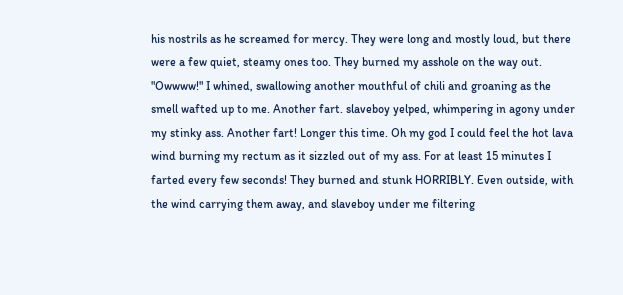his nostrils as he screamed for mercy. They were long and mostly loud, but there were a few quiet, steamy ones too. They burned my asshole on the way out. "Owwww!" I whined, swallowing another mouthful of chili and groaning as the smell wafted up to me. Another fart. slaveboy yelped, whimpering in agony under my stinky ass. Another fart! Longer this time. Oh my god I could feel the hot lava wind burning my rectum as it sizzled out of my ass. For at least 15 minutes I farted every few seconds! They burned and stunk HORRIBLY. Even outside, with the wind carrying them away, and slaveboy under me filtering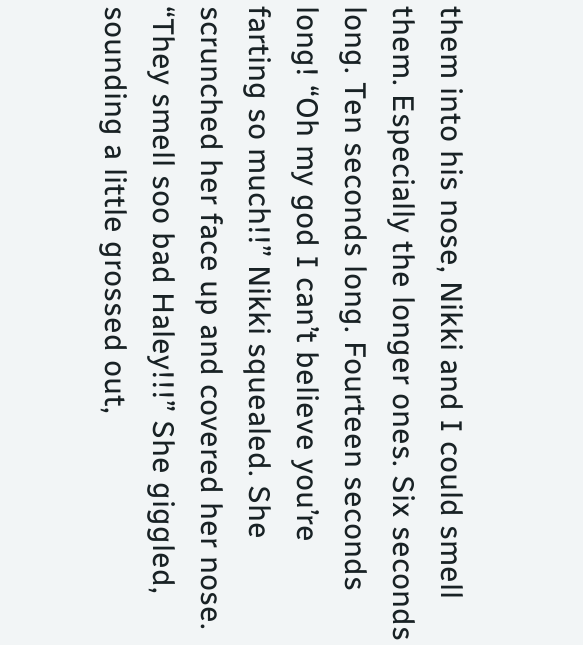them into his nose, Nikki and I could smell them. Especially the longer ones. Six seconds long. Ten seconds long. Fourteen seconds long! “Oh my god I can’t believe you’re farting so much!!” Nikki squealed. She scrunched her face up and covered her nose. “They smell soo bad Haley!!!” She giggled, sounding a little grossed out,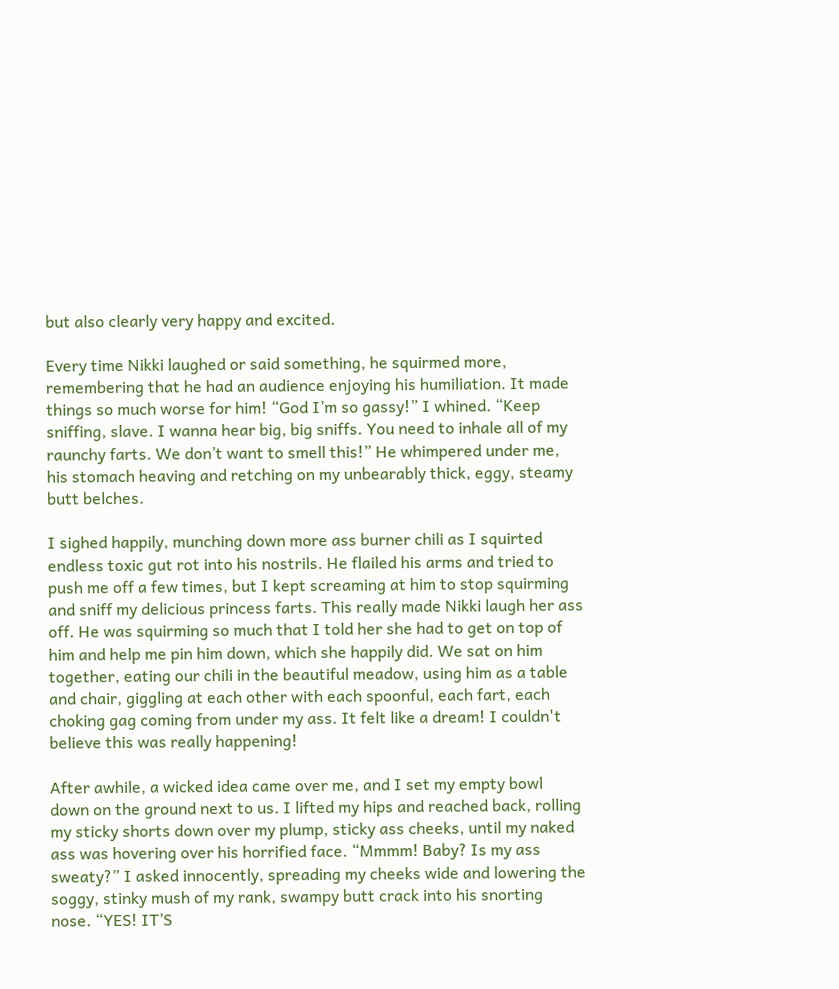but also clearly very happy and excited.

Every time Nikki laughed or said something, he squirmed more, remembering that he had an audience enjoying his humiliation. It made things so much worse for him! “God I’m so gassy!” I whined. “Keep sniffing, slave. I wanna hear big, big sniffs. You need to inhale all of my raunchy farts. We don’t want to smell this!” He whimpered under me, his stomach heaving and retching on my unbearably thick, eggy, steamy butt belches.

I sighed happily, munching down more ass burner chili as I squirted endless toxic gut rot into his nostrils. He flailed his arms and tried to push me off a few times, but I kept screaming at him to stop squirming and sniff my delicious princess farts. This really made Nikki laugh her ass off. He was squirming so much that I told her she had to get on top of him and help me pin him down, which she happily did. We sat on him together, eating our chili in the beautiful meadow, using him as a table and chair, giggling at each other with each spoonful, each fart, each choking gag coming from under my ass. It felt like a dream! I couldn't believe this was really happening!

After awhile, a wicked idea came over me, and I set my empty bowl down on the ground next to us. I lifted my hips and reached back, rolling my sticky shorts down over my plump, sticky ass cheeks, until my naked ass was hovering over his horrified face. “Mmmm! Baby? Is my ass sweaty?” I asked innocently, spreading my cheeks wide and lowering the soggy, stinky mush of my rank, swampy butt crack into his snorting nose. “YES! IT’S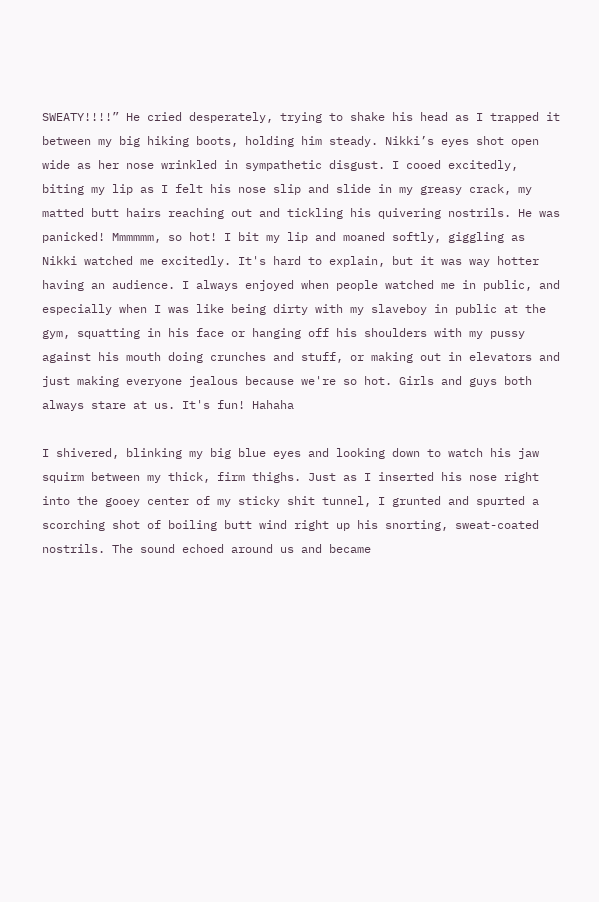SWEATY!!!!” He cried desperately, trying to shake his head as I trapped it between my big hiking boots, holding him steady. Nikki’s eyes shot open wide as her nose wrinkled in sympathetic disgust. I cooed excitedly, biting my lip as I felt his nose slip and slide in my greasy crack, my matted butt hairs reaching out and tickling his quivering nostrils. He was panicked! Mmmmmm, so hot! I bit my lip and moaned softly, giggling as Nikki watched me excitedly. It's hard to explain, but it was way hotter having an audience. I always enjoyed when people watched me in public, and especially when I was like being dirty with my slaveboy in public at the gym, squatting in his face or hanging off his shoulders with my pussy against his mouth doing crunches and stuff, or making out in elevators and just making everyone jealous because we're so hot. Girls and guys both always stare at us. It's fun! Hahaha

I shivered, blinking my big blue eyes and looking down to watch his jaw squirm between my thick, firm thighs. Just as I inserted his nose right into the gooey center of my sticky shit tunnel, I grunted and spurted a scorching shot of boiling butt wind right up his snorting, sweat-coated nostrils. The sound echoed around us and became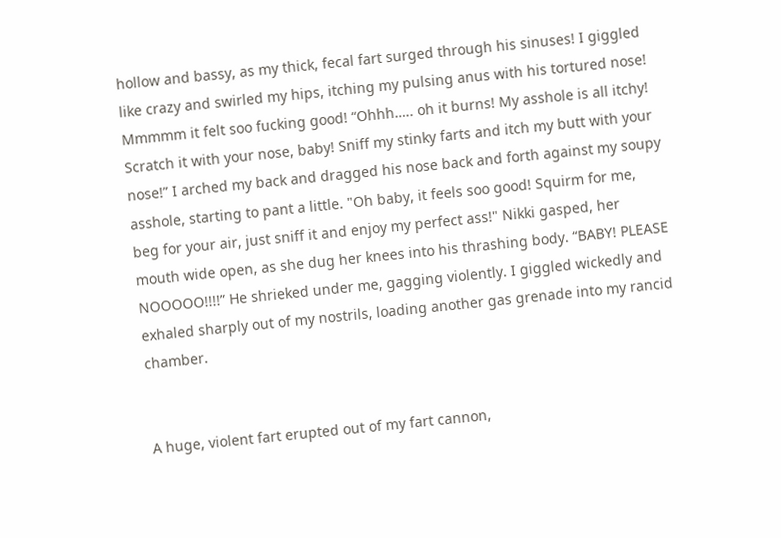hollow and bassy, as my thick, fecal fart surged through his sinuses! I giggled like crazy and swirled my hips, itching my pulsing anus with his tortured nose! Mmmmm it felt soo fucking good! “Ohhh….. oh it burns! My asshole is all itchy! Scratch it with your nose, baby! Sniff my stinky farts and itch my butt with your nose!” I arched my back and dragged his nose back and forth against my soupy asshole, starting to pant a little. "Oh baby, it feels soo good! Squirm for me, beg for your air, just sniff it and enjoy my perfect ass!" Nikki gasped, her mouth wide open, as she dug her knees into his thrashing body. “BABY! PLEASE NOOOOO!!!!” He shrieked under me, gagging violently. I giggled wickedly and exhaled sharply out of my nostrils, loading another gas grenade into my rancid chamber.


A huge, violent fart erupted out of my fart cannon,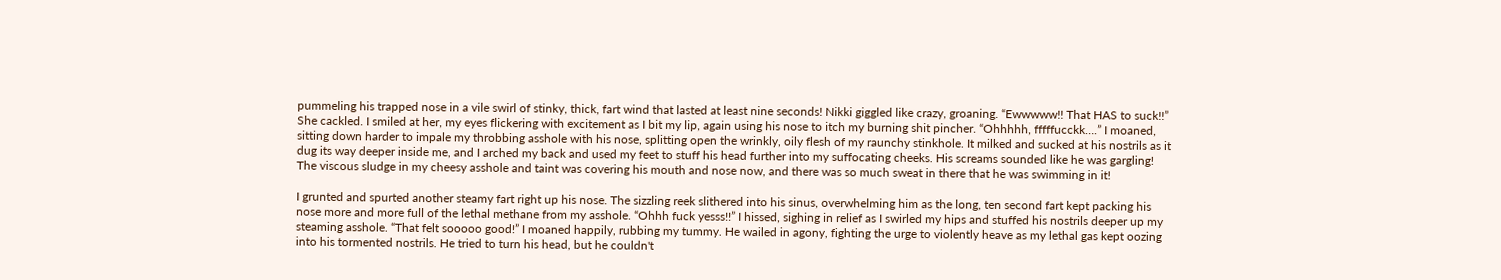pummeling his trapped nose in a vile swirl of stinky, thick, fart wind that lasted at least nine seconds! Nikki giggled like crazy, groaning. “Ewwwww!! That HAS to suck!!” She cackled. I smiled at her, my eyes flickering with excitement as I bit my lip, again using his nose to itch my burning shit pincher. “Ohhhhh, fffffucckk….” I moaned, sitting down harder to impale my throbbing asshole with his nose, splitting open the wrinkly, oily flesh of my raunchy stinkhole. It milked and sucked at his nostrils as it dug its way deeper inside me, and I arched my back and used my feet to stuff his head further into my suffocating cheeks. His screams sounded like he was gargling! The viscous sludge in my cheesy asshole and taint was covering his mouth and nose now, and there was so much sweat in there that he was swimming in it!

I grunted and spurted another steamy fart right up his nose. The sizzling reek slithered into his sinus, overwhelming him as the long, ten second fart kept packing his nose more and more full of the lethal methane from my asshole. “Ohhh fuck yesss!!” I hissed, sighing in relief as I swirled my hips and stuffed his nostrils deeper up my steaming asshole. “That felt sooooo good!” I moaned happily, rubbing my tummy. He wailed in agony, fighting the urge to violently heave as my lethal gas kept oozing into his tormented nostrils. He tried to turn his head, but he couldn't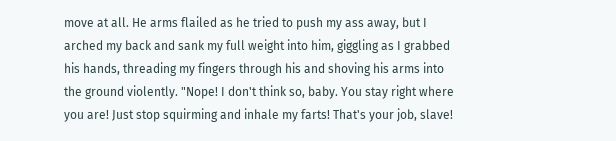move at all. He arms flailed as he tried to push my ass away, but I arched my back and sank my full weight into him, giggling as I grabbed his hands, threading my fingers through his and shoving his arms into the ground violently. "Nope! I don't think so, baby. You stay right where you are! Just stop squirming and inhale my farts! That's your job, slave!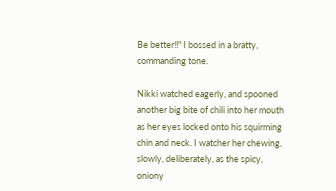Be better!!" I bossed in a bratty, commanding tone.

Nikki watched eagerly, and spooned another big bite of chili into her mouth as her eyes locked onto his squirming chin and neck. I watcher her chewing, slowly, deliberately, as the spicy, oniony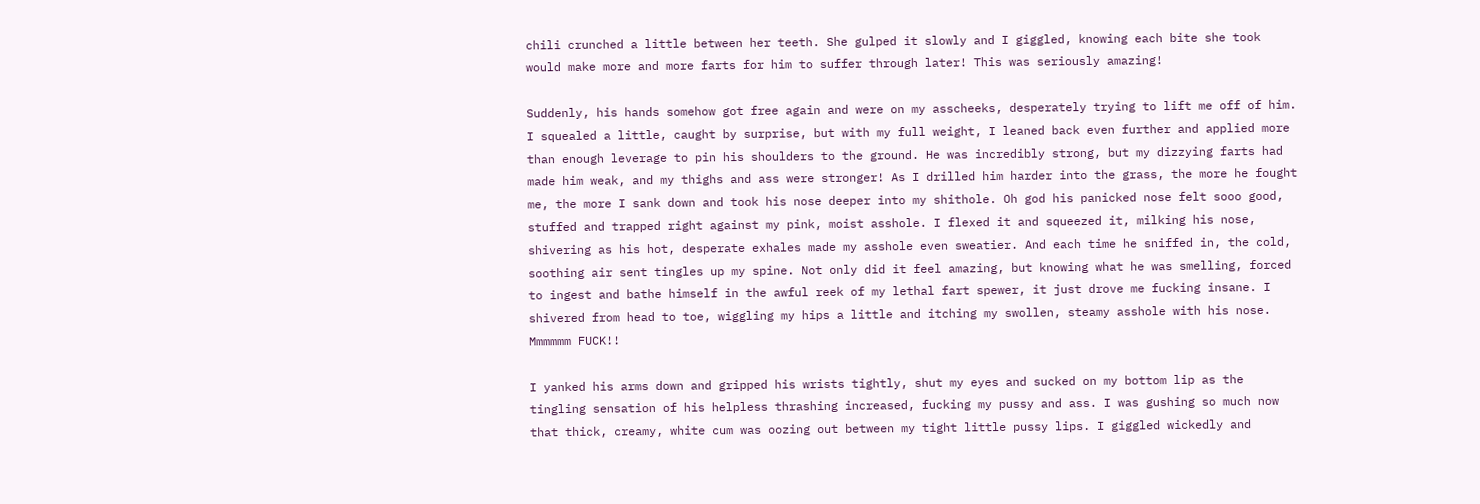chili crunched a little between her teeth. She gulped it slowly and I giggled, knowing each bite she took would make more and more farts for him to suffer through later! This was seriously amazing!

Suddenly, his hands somehow got free again and were on my asscheeks, desperately trying to lift me off of him. I squealed a little, caught by surprise, but with my full weight, I leaned back even further and applied more than enough leverage to pin his shoulders to the ground. He was incredibly strong, but my dizzying farts had made him weak, and my thighs and ass were stronger! As I drilled him harder into the grass, the more he fought me, the more I sank down and took his nose deeper into my shithole. Oh god his panicked nose felt sooo good, stuffed and trapped right against my pink, moist asshole. I flexed it and squeezed it, milking his nose, shivering as his hot, desperate exhales made my asshole even sweatier. And each time he sniffed in, the cold, soothing air sent tingles up my spine. Not only did it feel amazing, but knowing what he was smelling, forced to ingest and bathe himself in the awful reek of my lethal fart spewer, it just drove me fucking insane. I shivered from head to toe, wiggling my hips a little and itching my swollen, steamy asshole with his nose. Mmmmmm FUCK!!

I yanked his arms down and gripped his wrists tightly, shut my eyes and sucked on my bottom lip as the tingling sensation of his helpless thrashing increased, fucking my pussy and ass. I was gushing so much now that thick, creamy, white cum was oozing out between my tight little pussy lips. I giggled wickedly and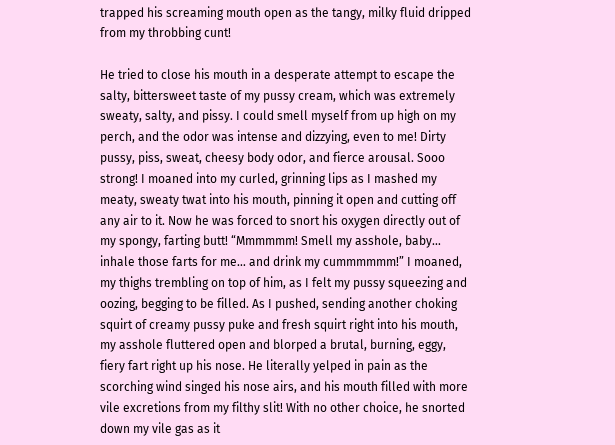trapped his screaming mouth open as the tangy, milky fluid dripped from my throbbing cunt!

He tried to close his mouth in a desperate attempt to escape the salty, bittersweet taste of my pussy cream, which was extremely sweaty, salty, and pissy. I could smell myself from up high on my perch, and the odor was intense and dizzying, even to me! Dirty pussy, piss, sweat, cheesy body odor, and fierce arousal. Sooo strong! I moaned into my curled, grinning lips as I mashed my meaty, sweaty twat into his mouth, pinning it open and cutting off any air to it. Now he was forced to snort his oxygen directly out of my spongy, farting butt! “Mmmmmm! Smell my asshole, baby… inhale those farts for me… and drink my cummmmmm!” I moaned, my thighs trembling on top of him, as I felt my pussy squeezing and oozing, begging to be filled. As I pushed, sending another choking squirt of creamy pussy puke and fresh squirt right into his mouth, my asshole fluttered open and blorped a brutal, burning, eggy, fiery fart right up his nose. He literally yelped in pain as the scorching wind singed his nose airs, and his mouth filled with more vile excretions from my filthy slit! With no other choice, he snorted down my vile gas as it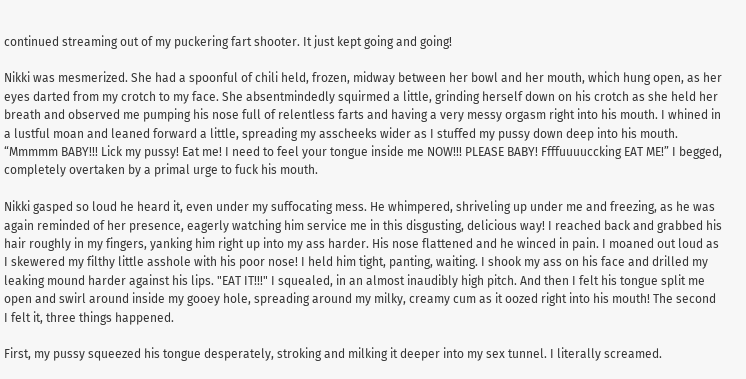continued streaming out of my puckering fart shooter. It just kept going and going!

Nikki was mesmerized. She had a spoonful of chili held, frozen, midway between her bowl and her mouth, which hung open, as her eyes darted from my crotch to my face. She absentmindedly squirmed a little, grinding herself down on his crotch as she held her breath and observed me pumping his nose full of relentless farts and having a very messy orgasm right into his mouth. I whined in a lustful moan and leaned forward a little, spreading my asscheeks wider as I stuffed my pussy down deep into his mouth. “Mmmmm BABY!!! Lick my pussy! Eat me! I need to feel your tongue inside me NOW!!! PLEASE BABY! Ffffuuuuccking EAT ME!” I begged, completely overtaken by a primal urge to fuck his mouth.

Nikki gasped so loud he heard it, even under my suffocating mess. He whimpered, shriveling up under me and freezing, as he was again reminded of her presence, eagerly watching him service me in this disgusting, delicious way! I reached back and grabbed his hair roughly in my fingers, yanking him right up into my ass harder. His nose flattened and he winced in pain. I moaned out loud as I skewered my filthy little asshole with his poor nose! I held him tight, panting, waiting. I shook my ass on his face and drilled my leaking mound harder against his lips. "EAT IT!!!" I squealed, in an almost inaudibly high pitch. And then I felt his tongue split me open and swirl around inside my gooey hole, spreading around my milky, creamy cum as it oozed right into his mouth! The second I felt it, three things happened.

First, my pussy squeezed his tongue desperately, stroking and milking it deeper into my sex tunnel. I literally screamed.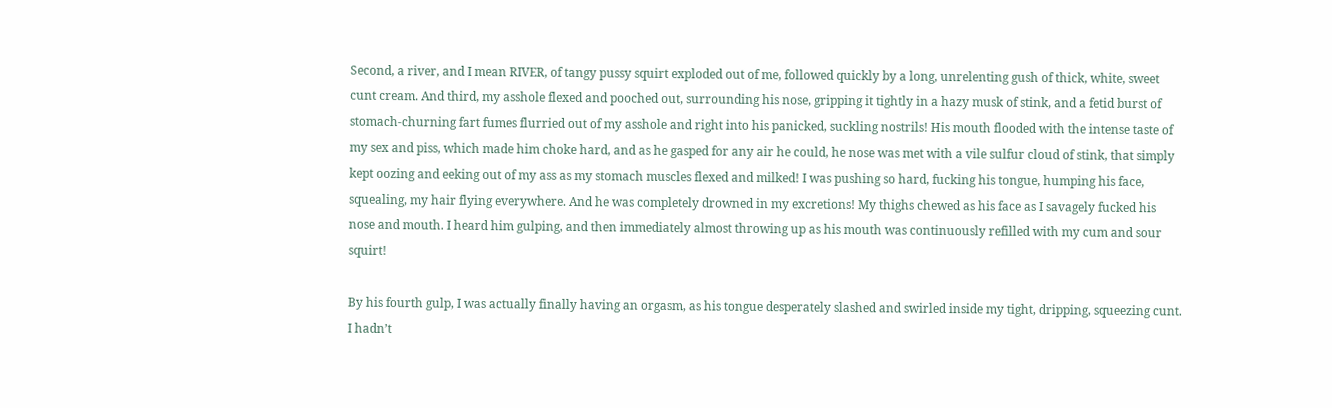Second, a river, and I mean RIVER, of tangy pussy squirt exploded out of me, followed quickly by a long, unrelenting gush of thick, white, sweet cunt cream. And third, my asshole flexed and pooched out, surrounding his nose, gripping it tightly in a hazy musk of stink, and a fetid burst of stomach-churning fart fumes flurried out of my asshole and right into his panicked, suckling nostrils! His mouth flooded with the intense taste of my sex and piss, which made him choke hard, and as he gasped for any air he could, he nose was met with a vile sulfur cloud of stink, that simply kept oozing and eeking out of my ass as my stomach muscles flexed and milked! I was pushing so hard, fucking his tongue, humping his face, squealing, my hair flying everywhere. And he was completely drowned in my excretions! My thighs chewed as his face as I savagely fucked his nose and mouth. I heard him gulping, and then immediately almost throwing up as his mouth was continuously refilled with my cum and sour squirt!

By his fourth gulp, I was actually finally having an orgasm, as his tongue desperately slashed and swirled inside my tight, dripping, squeezing cunt. I hadn’t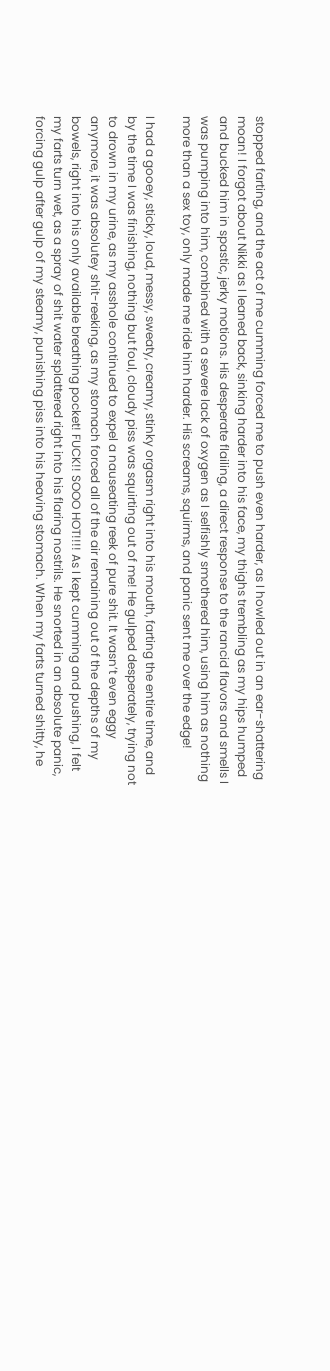stopped farting, and the act of me cumming forced me to push even harder, as I howled out in an ear-shattering moan! I forgot about Nikki as I leaned back, sinking harder into his face, my thighs trembling as my hips humped and bucked him in spastic, jerky motions. His desperate flailing, a direct response to the rancid flavors and smells I was pumping into him, combined with a severe lack of oxygen as I selfishly smothered him, using him as nothing more than a sex toy, only made me ride him harder. His screams, squirms, and panic sent me over the edge!

I had a gooey, sticky, loud, messy, sweaty, creamy, stinky orgasm right into his mouth, farting the entire time, and by the time I was finishing, nothing but foul, cloudy piss was squirting out of me! He gulped desperately, trying not to drown in my urine, as my asshole continued to expel a nauseating reek of pure shit. It wasn’t even eggy anymore, it was absolutey shit-reeking, as my stomach forced all of the air remaining out of the depths of my bowels, right into his only available breathing pocket! FUCK!! SOOO HOT!!!! As I kept cumming and pushing, I felt my farts turn wet, as a spray of shit water splattered right into his flaring nostrils. He snorted in an absolute panic, forcing gulp after gulp of my steamy, punishing piss into his heaving stomach. When my farts turned shitty, he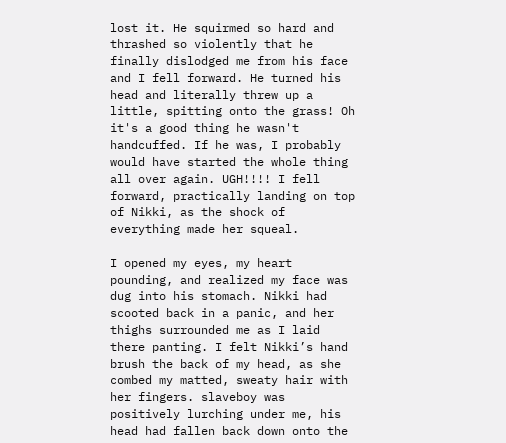lost it. He squirmed so hard and thrashed so violently that he finally dislodged me from his face and I fell forward. He turned his head and literally threw up a little, spitting onto the grass! Oh it's a good thing he wasn't handcuffed. If he was, I probably would have started the whole thing all over again. UGH!!!! I fell forward, practically landing on top of Nikki, as the shock of everything made her squeal.

I opened my eyes, my heart pounding, and realized my face was dug into his stomach. Nikki had scooted back in a panic, and her thighs surrounded me as I laid there panting. I felt Nikki’s hand brush the back of my head, as she combed my matted, sweaty hair with her fingers. slaveboy was positively lurching under me, his head had fallen back down onto the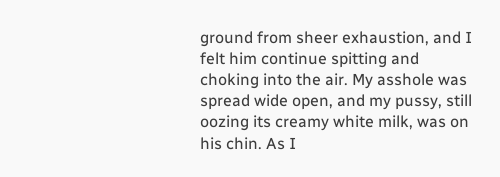ground from sheer exhaustion, and I felt him continue spitting and choking into the air. My asshole was spread wide open, and my pussy, still oozing its creamy white milk, was on his chin. As I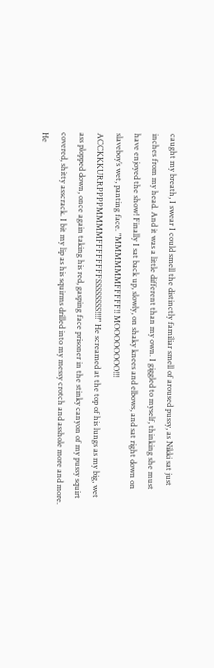caught my breath, I swear I could smell the distinctly familiar smell of aroused pussy, as Nikki sat just inches from my head. And it was a little different than my own. I giggled to myself, thinking she must have enjoyed the show! Finally I sat back up, slowly, on shaky knees and elbows, and sat right down on slaveboy’s wet, panting face. "MMMMMMFFFFF!! MOOOOOOOO!!! ACCKKKURRPPPPMMMMFFFFFFFFSSSSSSSS!!!!" He screamed at the top of his lungs as my big, wet ass plopped down, once again taking his red, gasping face prisoner in the stinky canyon of my pussy squirt covered, shitty asscrack. I bit my lip as his squirms drilled into my messy crotch and asshole more and more. He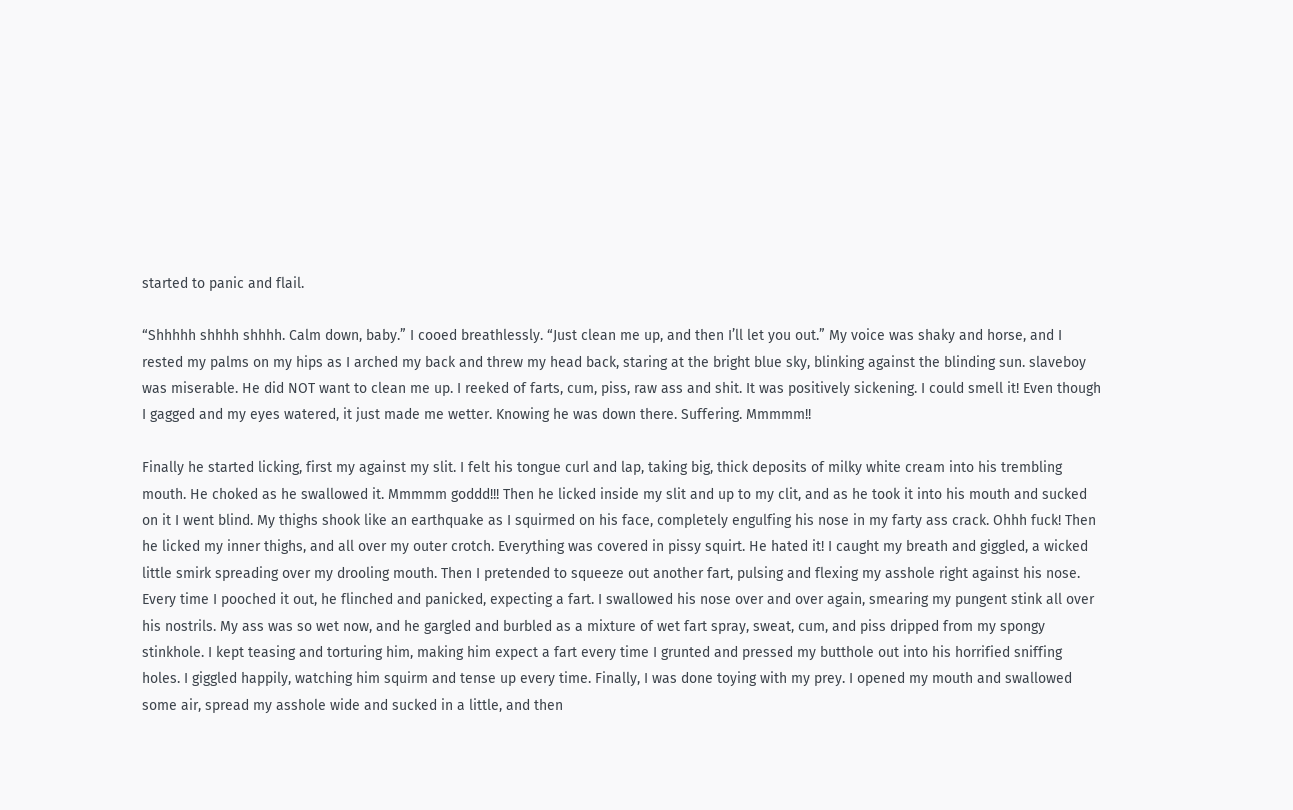started to panic and flail.

“Shhhhh shhhh shhhh. Calm down, baby.” I cooed breathlessly. “Just clean me up, and then I’ll let you out.” My voice was shaky and horse, and I rested my palms on my hips as I arched my back and threw my head back, staring at the bright blue sky, blinking against the blinding sun. slaveboy was miserable. He did NOT want to clean me up. I reeked of farts, cum, piss, raw ass and shit. It was positively sickening. I could smell it! Even though I gagged and my eyes watered, it just made me wetter. Knowing he was down there. Suffering. Mmmmm!!

Finally he started licking, first my against my slit. I felt his tongue curl and lap, taking big, thick deposits of milky white cream into his trembling mouth. He choked as he swallowed it. Mmmmm goddd!!! Then he licked inside my slit and up to my clit, and as he took it into his mouth and sucked on it I went blind. My thighs shook like an earthquake as I squirmed on his face, completely engulfing his nose in my farty ass crack. Ohhh fuck! Then he licked my inner thighs, and all over my outer crotch. Everything was covered in pissy squirt. He hated it! I caught my breath and giggled, a wicked little smirk spreading over my drooling mouth. Then I pretended to squeeze out another fart, pulsing and flexing my asshole right against his nose. Every time I pooched it out, he flinched and panicked, expecting a fart. I swallowed his nose over and over again, smearing my pungent stink all over his nostrils. My ass was so wet now, and he gargled and burbled as a mixture of wet fart spray, sweat, cum, and piss dripped from my spongy stinkhole. I kept teasing and torturing him, making him expect a fart every time I grunted and pressed my butthole out into his horrified sniffing holes. I giggled happily, watching him squirm and tense up every time. Finally, I was done toying with my prey. I opened my mouth and swallowed some air, spread my asshole wide and sucked in a little, and then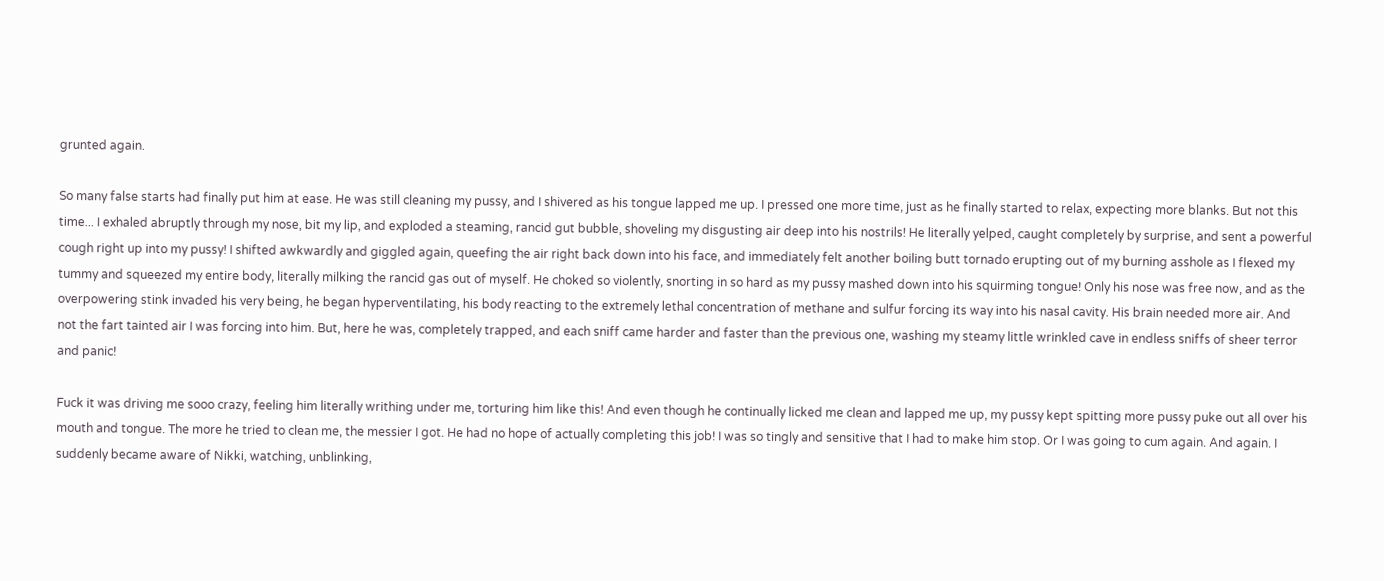grunted again.

So many false starts had finally put him at ease. He was still cleaning my pussy, and I shivered as his tongue lapped me up. I pressed one more time, just as he finally started to relax, expecting more blanks. But not this time... I exhaled abruptly through my nose, bit my lip, and exploded a steaming, rancid gut bubble, shoveling my disgusting air deep into his nostrils! He literally yelped, caught completely by surprise, and sent a powerful cough right up into my pussy! I shifted awkwardly and giggled again, queefing the air right back down into his face, and immediately felt another boiling butt tornado erupting out of my burning asshole as I flexed my tummy and squeezed my entire body, literally milking the rancid gas out of myself. He choked so violently, snorting in so hard as my pussy mashed down into his squirming tongue! Only his nose was free now, and as the overpowering stink invaded his very being, he began hyperventilating, his body reacting to the extremely lethal concentration of methane and sulfur forcing its way into his nasal cavity. His brain needed more air. And not the fart tainted air I was forcing into him. But, here he was, completely trapped, and each sniff came harder and faster than the previous one, washing my steamy little wrinkled cave in endless sniffs of sheer terror and panic!

Fuck it was driving me sooo crazy, feeling him literally writhing under me, torturing him like this! And even though he continually licked me clean and lapped me up, my pussy kept spitting more pussy puke out all over his mouth and tongue. The more he tried to clean me, the messier I got. He had no hope of actually completing this job! I was so tingly and sensitive that I had to make him stop. Or I was going to cum again. And again. I suddenly became aware of Nikki, watching, unblinking,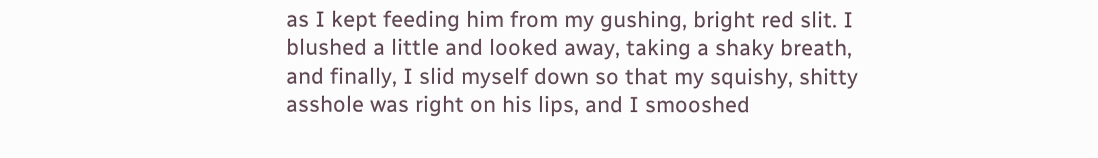as I kept feeding him from my gushing, bright red slit. I blushed a little and looked away, taking a shaky breath, and finally, I slid myself down so that my squishy, shitty asshole was right on his lips, and I smooshed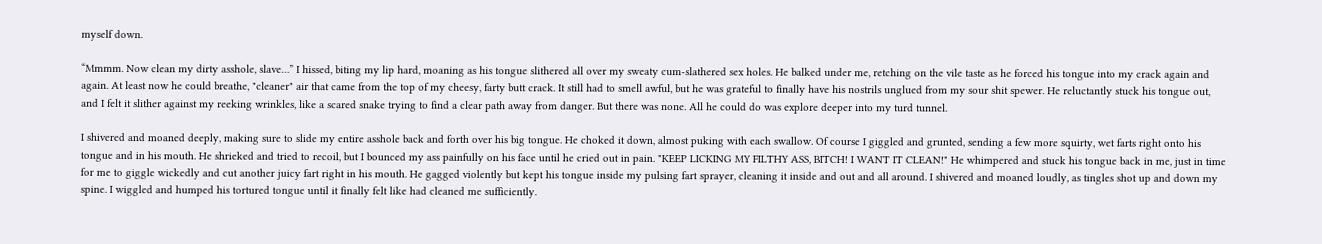myself down.

“Mmmm. Now clean my dirty asshole, slave…” I hissed, biting my lip hard, moaning as his tongue slithered all over my sweaty cum-slathered sex holes. He balked under me, retching on the vile taste as he forced his tongue into my crack again and again. At least now he could breathe, "cleaner" air that came from the top of my cheesy, farty butt crack. It still had to smell awful, but he was grateful to finally have his nostrils unglued from my sour shit spewer. He reluctantly stuck his tongue out, and I felt it slither against my reeking wrinkles, like a scared snake trying to find a clear path away from danger. But there was none. All he could do was explore deeper into my turd tunnel.

I shivered and moaned deeply, making sure to slide my entire asshole back and forth over his big tongue. He choked it down, almost puking with each swallow. Of course I giggled and grunted, sending a few more squirty, wet farts right onto his tongue and in his mouth. He shrieked and tried to recoil, but I bounced my ass painfully on his face until he cried out in pain. "KEEP LICKING MY FILTHY ASS, BITCH! I WANT IT CLEAN!" He whimpered and stuck his tongue back in me, just in time for me to giggle wickedly and cut another juicy fart right in his mouth. He gagged violently but kept his tongue inside my pulsing fart sprayer, cleaning it inside and out and all around. I shivered and moaned loudly, as tingles shot up and down my spine. I wiggled and humped his tortured tongue until it finally felt like had cleaned me sufficiently.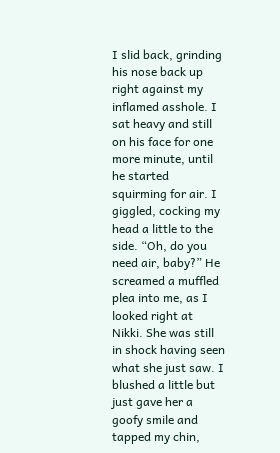I slid back, grinding his nose back up right against my inflamed asshole. I sat heavy and still on his face for one more minute, until he started squirming for air. I giggled, cocking my head a little to the side. “Oh, do you need air, baby?” He screamed a muffled plea into me, as I looked right at Nikki. She was still in shock having seen what she just saw. I blushed a little but just gave her a goofy smile and tapped my chin,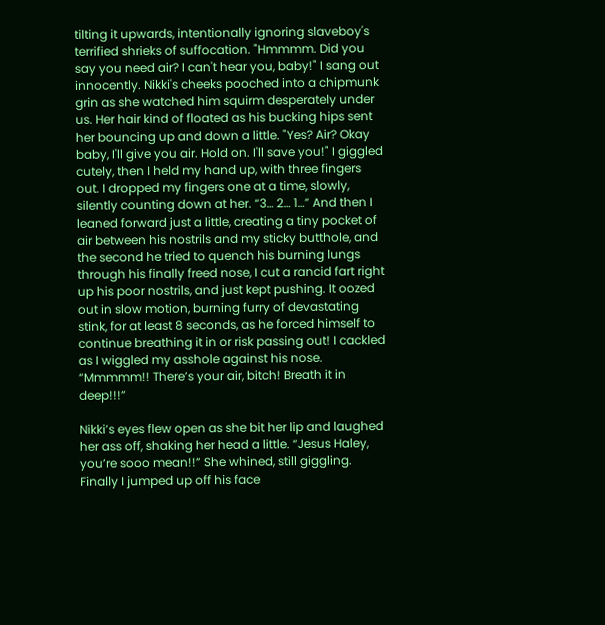tilting it upwards, intentionally ignoring slaveboy's terrified shrieks of suffocation. "Hmmmm. Did you say you need air? I can't hear you, baby!" I sang out innocently. Nikki's cheeks pooched into a chipmunk grin as she watched him squirm desperately under us. Her hair kind of floated as his bucking hips sent her bouncing up and down a little. "Yes? Air? Okay baby, I'll give you air. Hold on. I'll save you!" I giggled cutely, then I held my hand up, with three fingers out. I dropped my fingers one at a time, slowly, silently counting down at her. “3… 2… 1…” And then I leaned forward just a little, creating a tiny pocket of air between his nostrils and my sticky butthole, and the second he tried to quench his burning lungs through his finally freed nose, I cut a rancid fart right up his poor nostrils, and just kept pushing. It oozed out in slow motion, burning furry of devastating stink, for at least 8 seconds, as he forced himself to continue breathing it in or risk passing out! I cackled as I wiggled my asshole against his nose. “Mmmmm!! There’s your air, bitch! Breath it in deep!!!”

Nikki’s eyes flew open as she bit her lip and laughed her ass off, shaking her head a little. “Jesus Haley, you’re sooo mean!!” She whined, still giggling. Finally I jumped up off his face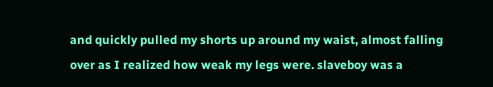and quickly pulled my shorts up around my waist, almost falling over as I realized how weak my legs were. slaveboy was a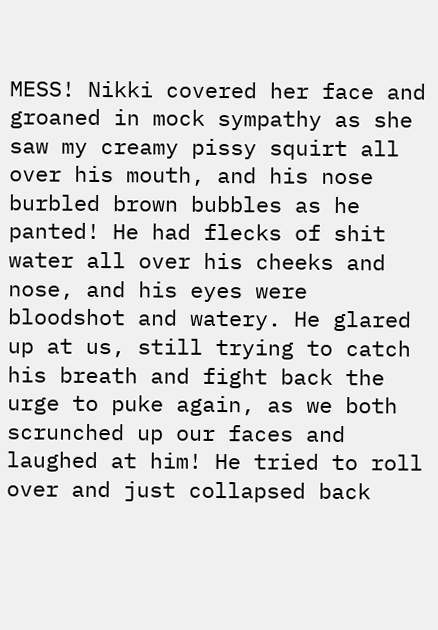MESS! Nikki covered her face and groaned in mock sympathy as she saw my creamy pissy squirt all over his mouth, and his nose burbled brown bubbles as he panted! He had flecks of shit water all over his cheeks and nose, and his eyes were bloodshot and watery. He glared up at us, still trying to catch his breath and fight back the urge to puke again, as we both scrunched up our faces and laughed at him! He tried to roll over and just collapsed back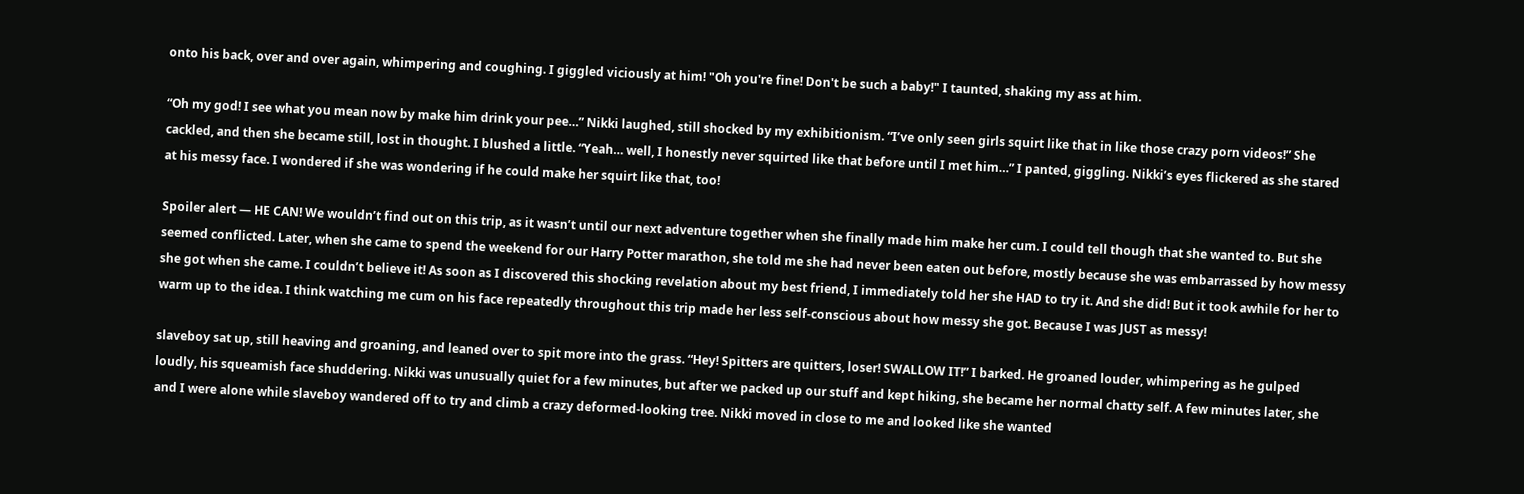onto his back, over and over again, whimpering and coughing. I giggled viciously at him! "Oh you're fine! Don't be such a baby!" I taunted, shaking my ass at him.

“Oh my god! I see what you mean now by make him drink your pee…” Nikki laughed, still shocked by my exhibitionism. “I’ve only seen girls squirt like that in like those crazy porn videos!” She cackled, and then she became still, lost in thought. I blushed a little. “Yeah… well, I honestly never squirted like that before until I met him…” I panted, giggling. Nikki’s eyes flickered as she stared at his messy face. I wondered if she was wondering if he could make her squirt like that, too!

Spoiler alert — HE CAN! We wouldn’t find out on this trip, as it wasn’t until our next adventure together when she finally made him make her cum. I could tell though that she wanted to. But she seemed conflicted. Later, when she came to spend the weekend for our Harry Potter marathon, she told me she had never been eaten out before, mostly because she was embarrassed by how messy she got when she came. I couldn’t believe it! As soon as I discovered this shocking revelation about my best friend, I immediately told her she HAD to try it. And she did! But it took awhile for her to warm up to the idea. I think watching me cum on his face repeatedly throughout this trip made her less self-conscious about how messy she got. Because I was JUST as messy!

slaveboy sat up, still heaving and groaning, and leaned over to spit more into the grass. “Hey! Spitters are quitters, loser! SWALLOW IT!” I barked. He groaned louder, whimpering as he gulped loudly, his squeamish face shuddering. Nikki was unusually quiet for a few minutes, but after we packed up our stuff and kept hiking, she became her normal chatty self. A few minutes later, she and I were alone while slaveboy wandered off to try and climb a crazy deformed-looking tree. Nikki moved in close to me and looked like she wanted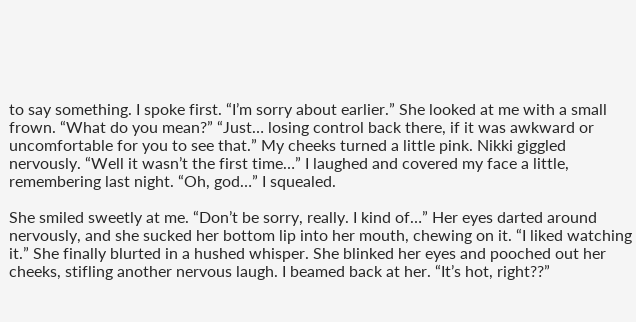to say something. I spoke first. “I’m sorry about earlier.” She looked at me with a small frown. “What do you mean?” “Just… losing control back there, if it was awkward or uncomfortable for you to see that.” My cheeks turned a little pink. Nikki giggled nervously. “Well it wasn’t the first time…” I laughed and covered my face a little, remembering last night. “Oh, god…” I squealed.

She smiled sweetly at me. “Don’t be sorry, really. I kind of…” Her eyes darted around nervously, and she sucked her bottom lip into her mouth, chewing on it. “I liked watching it.” She finally blurted in a hushed whisper. She blinked her eyes and pooched out her cheeks, stifling another nervous laugh. I beamed back at her. “It’s hot, right??”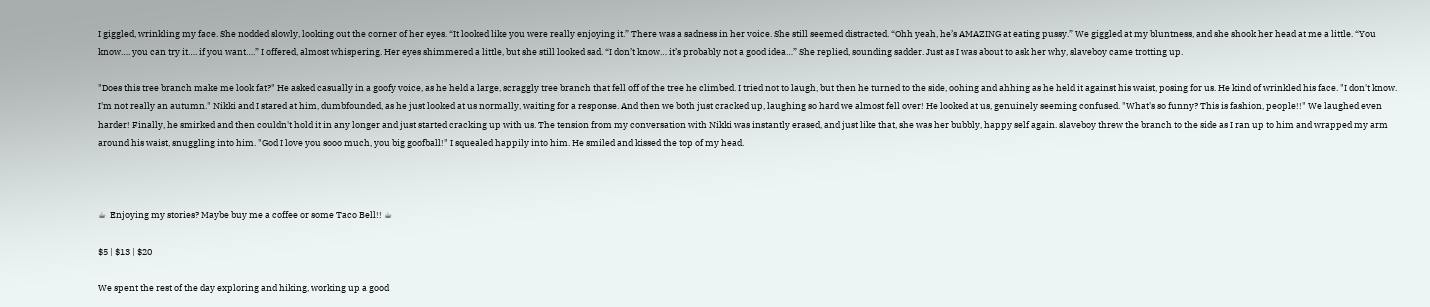I giggled, wrinkling my face. She nodded slowly, looking out the corner of her eyes. “It looked like you were really enjoying it.” There was a sadness in her voice. She still seemed distracted. “Ohh yeah, he’s AMAZING at eating pussy.” We giggled at my bluntness, and she shook her head at me a little. “You know…. you can try it…. if you want….” I offered, almost whispering. Her eyes shimmered a little, but she still looked sad. “I don’t know… it’s probably not a good idea…” She replied, sounding sadder. Just as I was about to ask her why, slaveboy came trotting up.

"Does this tree branch make me look fat?" He asked casually in a goofy voice, as he held a large, scraggly tree branch that fell off of the tree he climbed. I tried not to laugh, but then he turned to the side, oohing and ahhing as he held it against his waist, posing for us. He kind of wrinkled his face. "I don't know. I'm not really an autumn." Nikki and I stared at him, dumbfounded, as he just looked at us normally, waiting for a response. And then we both just cracked up, laughing so hard we almost fell over! He looked at us, genuinely seeming confused. "What's so funny? This is fashion, people!!" We laughed even harder! Finally, he smirked and then couldn't hold it in any longer and just started cracking up with us. The tension from my conversation with Nikki was instantly erased, and just like that, she was her bubbly, happy self again. slaveboy threw the branch to the side as I ran up to him and wrapped my arm around his waist, snuggling into him. "God I love you sooo much, you big goofball!" I squealed happily into him. He smiled and kissed the top of my head.



☕  Enjoying my stories? Maybe buy me a coffee or some Taco Bell!! ☕

$5 | $13 | $20

We spent the rest of the day exploring and hiking, working up a good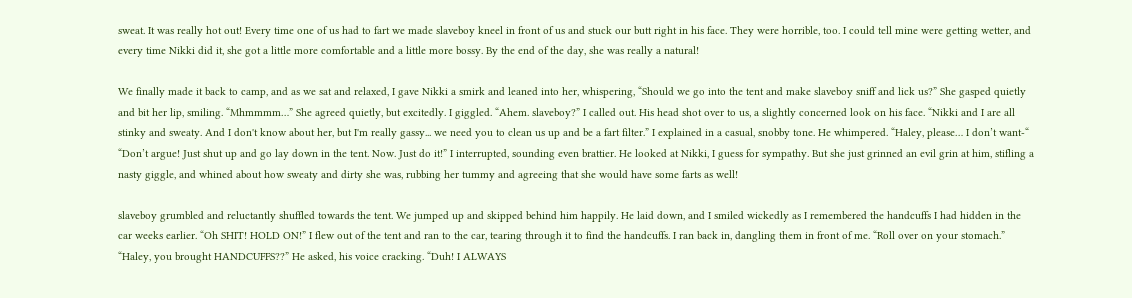sweat. It was really hot out! Every time one of us had to fart we made slaveboy kneel in front of us and stuck our butt right in his face. They were horrible, too. I could tell mine were getting wetter, and every time Nikki did it, she got a little more comfortable and a little more bossy. By the end of the day, she was really a natural!

We finally made it back to camp, and as we sat and relaxed, I gave Nikki a smirk and leaned into her, whispering, “Should we go into the tent and make slaveboy sniff and lick us?” She gasped quietly and bit her lip, smiling. “Mhmmmm…” She agreed quietly, but excitedly. I giggled. “Ahem. slaveboy?” I called out. His head shot over to us, a slightly concerned look on his face. “Nikki and I are all stinky and sweaty. And I don't know about her, but I'm really gassy... we need you to clean us up and be a fart filter.” I explained in a casual, snobby tone. He whimpered. “Haley, please… I don’t want-“ “Don’t argue! Just shut up and go lay down in the tent. Now. Just do it!” I interrupted, sounding even brattier. He looked at Nikki, I guess for sympathy. But she just grinned an evil grin at him, stifling a nasty giggle, and whined about how sweaty and dirty she was, rubbing her tummy and agreeing that she would have some farts as well!

slaveboy grumbled and reluctantly shuffled towards the tent. We jumped up and skipped behind him happily. He laid down, and I smiled wickedly as I remembered the handcuffs I had hidden in the car weeks earlier. “Oh SHIT! HOLD ON!” I flew out of the tent and ran to the car, tearing through it to find the handcuffs. I ran back in, dangling them in front of me. “Roll over on your stomach.” “Haley, you brought HANDCUFFS??” He asked, his voice cracking. “Duh! I ALWAYS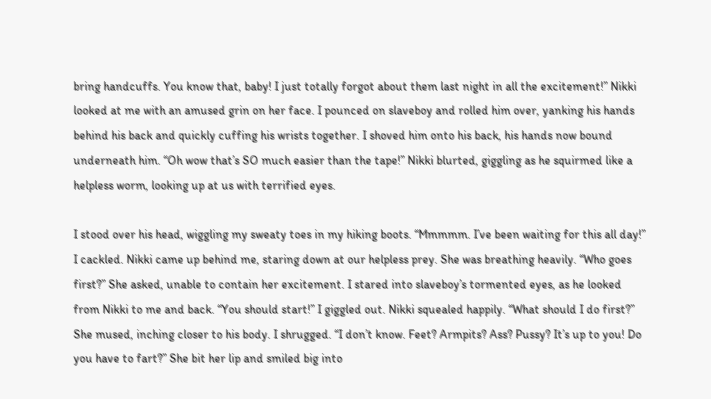bring handcuffs. You know that, baby! I just totally forgot about them last night in all the excitement!” Nikki looked at me with an amused grin on her face. I pounced on slaveboy and rolled him over, yanking his hands behind his back and quickly cuffing his wrists together. I shoved him onto his back, his hands now bound underneath him. “Oh wow that’s SO much easier than the tape!” Nikki blurted, giggling as he squirmed like a helpless worm, looking up at us with terrified eyes.

I stood over his head, wiggling my sweaty toes in my hiking boots. “Mmmmm. I’ve been waiting for this all day!” I cackled. Nikki came up behind me, staring down at our helpless prey. She was breathing heavily. “Who goes first?” She asked, unable to contain her excitement. I stared into slaveboy’s tormented eyes, as he looked from Nikki to me and back. “You should start!” I giggled out. Nikki squealed happily. “What should I do first?” She mused, inching closer to his body. I shrugged. “I don’t know. Feet? Armpits? Ass? Pussy? It’s up to you! Do you have to fart?” She bit her lip and smiled big into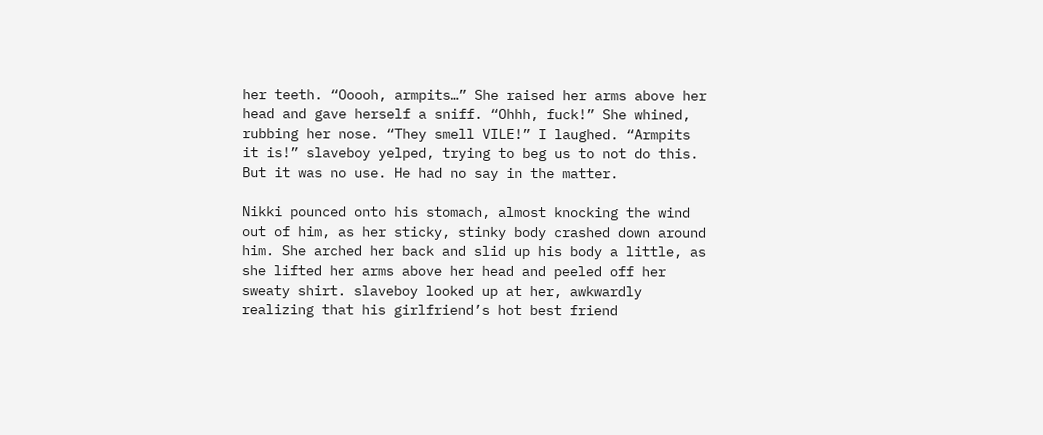her teeth. “Ooooh, armpits…” She raised her arms above her head and gave herself a sniff. “Ohhh, fuck!” She whined, rubbing her nose. “They smell VILE!” I laughed. “Armpits it is!” slaveboy yelped, trying to beg us to not do this. But it was no use. He had no say in the matter.

Nikki pounced onto his stomach, almost knocking the wind out of him, as her sticky, stinky body crashed down around him. She arched her back and slid up his body a little, as she lifted her arms above her head and peeled off her sweaty shirt. slaveboy looked up at her, awkwardly realizing that his girlfriend’s hot best friend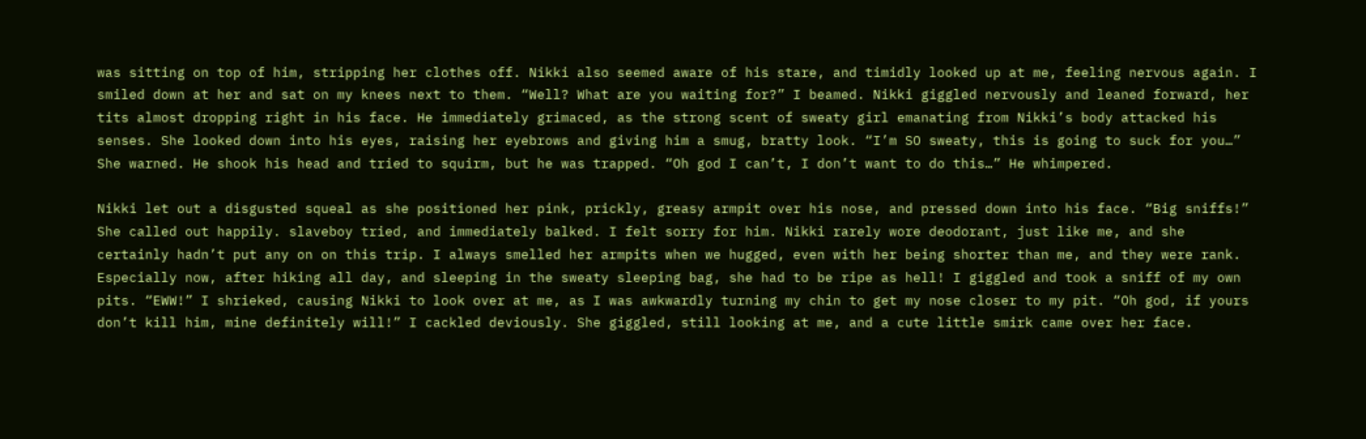was sitting on top of him, stripping her clothes off. Nikki also seemed aware of his stare, and timidly looked up at me, feeling nervous again. I smiled down at her and sat on my knees next to them. “Well? What are you waiting for?” I beamed. Nikki giggled nervously and leaned forward, her tits almost dropping right in his face. He immediately grimaced, as the strong scent of sweaty girl emanating from Nikki’s body attacked his senses. She looked down into his eyes, raising her eyebrows and giving him a smug, bratty look. “I’m SO sweaty, this is going to suck for you…” She warned. He shook his head and tried to squirm, but he was trapped. “Oh god I can’t, I don’t want to do this…” He whimpered.

Nikki let out a disgusted squeal as she positioned her pink, prickly, greasy armpit over his nose, and pressed down into his face. “Big sniffs!” She called out happily. slaveboy tried, and immediately balked. I felt sorry for him. Nikki rarely wore deodorant, just like me, and she certainly hadn’t put any on on this trip. I always smelled her armpits when we hugged, even with her being shorter than me, and they were rank. Especially now, after hiking all day, and sleeping in the sweaty sleeping bag, she had to be ripe as hell! I giggled and took a sniff of my own pits. “EWW!” I shrieked, causing Nikki to look over at me, as I was awkwardly turning my chin to get my nose closer to my pit. “Oh god, if yours don’t kill him, mine definitely will!” I cackled deviously. She giggled, still looking at me, and a cute little smirk came over her face.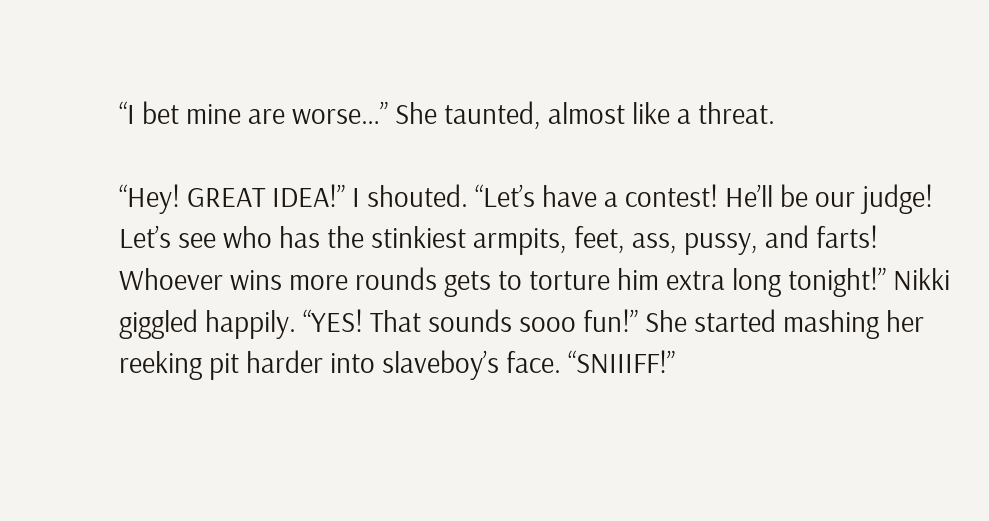“I bet mine are worse…” She taunted, almost like a threat.

“Hey! GREAT IDEA!” I shouted. “Let’s have a contest! He’ll be our judge! Let’s see who has the stinkiest armpits, feet, ass, pussy, and farts! Whoever wins more rounds gets to torture him extra long tonight!” Nikki giggled happily. “YES! That sounds sooo fun!” She started mashing her reeking pit harder into slaveboy’s face. “SNIIIFF!”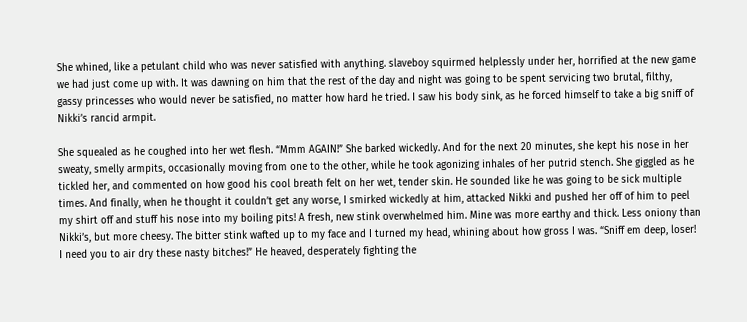She whined, like a petulant child who was never satisfied with anything. slaveboy squirmed helplessly under her, horrified at the new game we had just come up with. It was dawning on him that the rest of the day and night was going to be spent servicing two brutal, filthy, gassy princesses who would never be satisfied, no matter how hard he tried. I saw his body sink, as he forced himself to take a big sniff of Nikki’s rancid armpit.

She squealed as he coughed into her wet flesh. “Mmm AGAIN!” She barked wickedly. And for the next 20 minutes, she kept his nose in her sweaty, smelly armpits, occasionally moving from one to the other, while he took agonizing inhales of her putrid stench. She giggled as he tickled her, and commented on how good his cool breath felt on her wet, tender skin. He sounded like he was going to be sick multiple times. And finally, when he thought it couldn’t get any worse, I smirked wickedly at him, attacked Nikki and pushed her off of him to peel my shirt off and stuff his nose into my boiling pits! A fresh, new stink overwhelmed him. Mine was more earthy and thick. Less oniony than Nikki’s, but more cheesy. The bitter stink wafted up to my face and I turned my head, whining about how gross I was. “Sniff em deep, loser! I need you to air dry these nasty bitches!” He heaved, desperately fighting the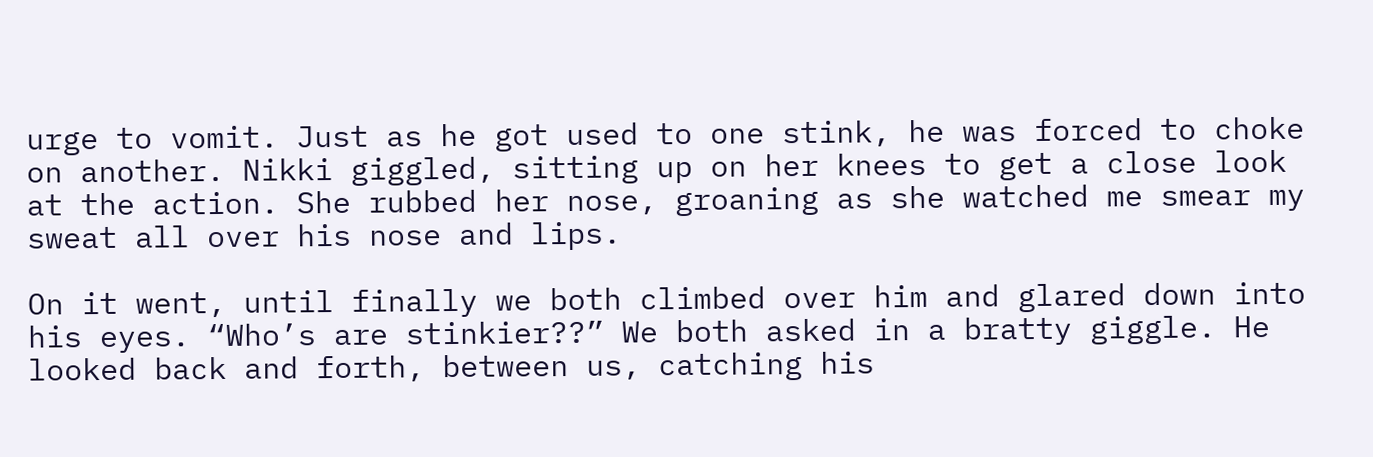urge to vomit. Just as he got used to one stink, he was forced to choke on another. Nikki giggled, sitting up on her knees to get a close look at the action. She rubbed her nose, groaning as she watched me smear my sweat all over his nose and lips.

On it went, until finally we both climbed over him and glared down into his eyes. “Who’s are stinkier??” We both asked in a bratty giggle. He looked back and forth, between us, catching his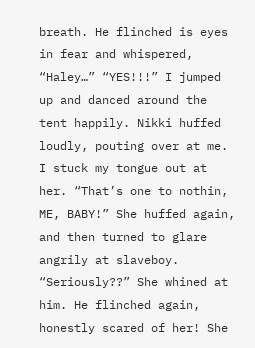breath. He flinched is eyes in fear and whispered, “Haley…” “YES!!!” I jumped up and danced around the tent happily. Nikki huffed loudly, pouting over at me. I stuck my tongue out at her. “That’s one to nothin, ME, BABY!” She huffed again, and then turned to glare angrily at slaveboy. “Seriously??” She whined at him. He flinched again, honestly scared of her! She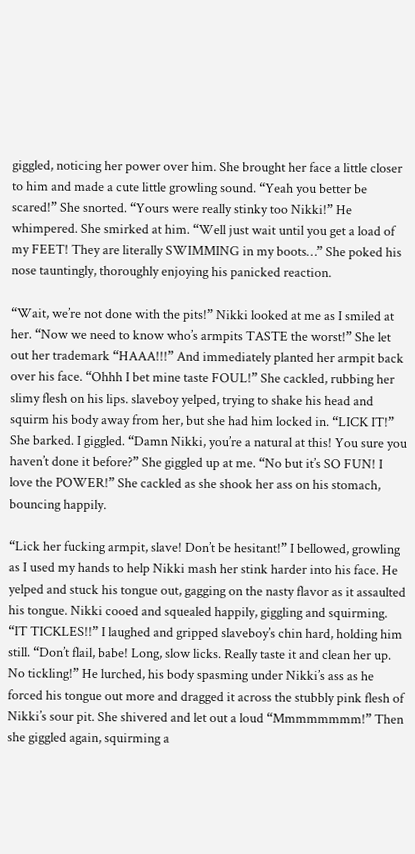giggled, noticing her power over him. She brought her face a little closer to him and made a cute little growling sound. “Yeah you better be scared!” She snorted. “Yours were really stinky too Nikki!” He whimpered. She smirked at him. “Well just wait until you get a load of my FEET! They are literally SWIMMING in my boots…” She poked his nose tauntingly, thoroughly enjoying his panicked reaction.

“Wait, we’re not done with the pits!” Nikki looked at me as I smiled at her. “Now we need to know who’s armpits TASTE the worst!” She let out her trademark “HAAA!!!” And immediately planted her armpit back over his face. “Ohhh I bet mine taste FOUL!” She cackled, rubbing her slimy flesh on his lips. slaveboy yelped, trying to shake his head and squirm his body away from her, but she had him locked in. “LICK IT!” She barked. I giggled. “Damn Nikki, you’re a natural at this! You sure you haven’t done it before?” She giggled up at me. “No but it’s SO FUN! I love the POWER!” She cackled as she shook her ass on his stomach, bouncing happily.

“Lick her fucking armpit, slave! Don’t be hesitant!” I bellowed, growling as I used my hands to help Nikki mash her stink harder into his face. He yelped and stuck his tongue out, gagging on the nasty flavor as it assaulted his tongue. Nikki cooed and squealed happily, giggling and squirming. “IT TICKLES!!” I laughed and gripped slaveboy’s chin hard, holding him still. “Don’t flail, babe! Long, slow licks. Really taste it and clean her up. No tickling!” He lurched, his body spasming under Nikki’s ass as he forced his tongue out more and dragged it across the stubbly pink flesh of Nikki’s sour pit. She shivered and let out a loud “Mmmmmmmm!” Then she giggled again, squirming a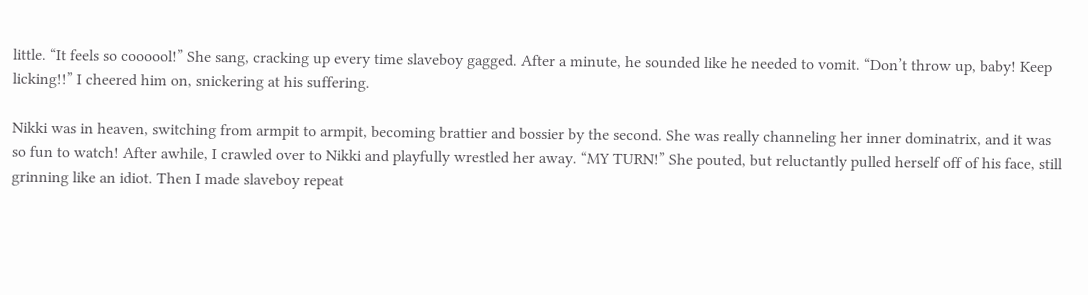little. “It feels so coooool!” She sang, cracking up every time slaveboy gagged. After a minute, he sounded like he needed to vomit. “Don’t throw up, baby! Keep licking!!” I cheered him on, snickering at his suffering.

Nikki was in heaven, switching from armpit to armpit, becoming brattier and bossier by the second. She was really channeling her inner dominatrix, and it was so fun to watch! After awhile, I crawled over to Nikki and playfully wrestled her away. “MY TURN!” She pouted, but reluctantly pulled herself off of his face, still grinning like an idiot. Then I made slaveboy repeat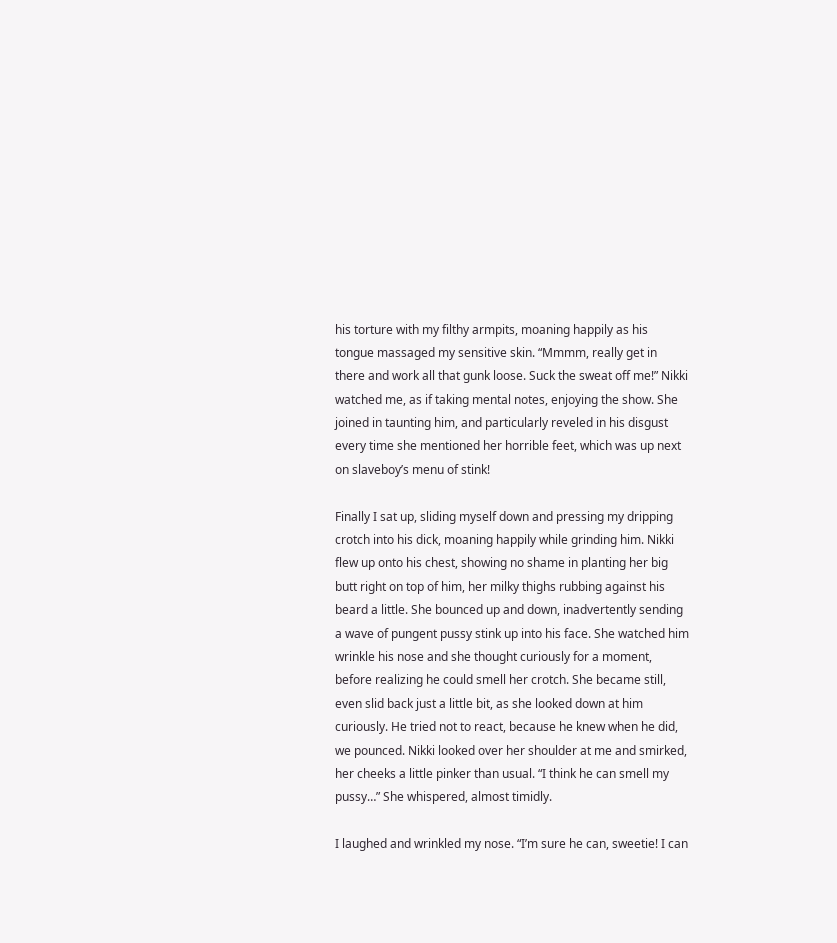his torture with my filthy armpits, moaning happily as his tongue massaged my sensitive skin. “Mmmm, really get in there and work all that gunk loose. Suck the sweat off me!” Nikki watched me, as if taking mental notes, enjoying the show. She joined in taunting him, and particularly reveled in his disgust every time she mentioned her horrible feet, which was up next on slaveboy’s menu of stink!

Finally I sat up, sliding myself down and pressing my dripping crotch into his dick, moaning happily while grinding him. Nikki flew up onto his chest, showing no shame in planting her big butt right on top of him, her milky thighs rubbing against his beard a little. She bounced up and down, inadvertently sending a wave of pungent pussy stink up into his face. She watched him wrinkle his nose and she thought curiously for a moment, before realizing he could smell her crotch. She became still, even slid back just a little bit, as she looked down at him curiously. He tried not to react, because he knew when he did, we pounced. Nikki looked over her shoulder at me and smirked, her cheeks a little pinker than usual. “I think he can smell my pussy…” She whispered, almost timidly.

I laughed and wrinkled my nose. “I’m sure he can, sweetie! I can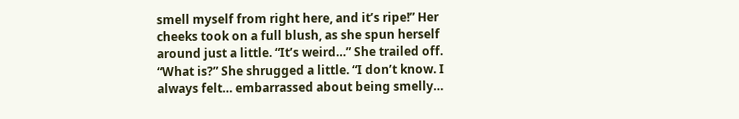smell myself from right here, and it’s ripe!” Her cheeks took on a full blush, as she spun herself around just a little. “It’s weird…” She trailed off. “What is?” She shrugged a little. “I don’t know. I always felt… embarrassed about being smelly…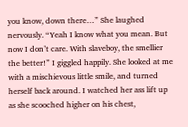you know, down there…” She laughed nervously. “Yeah I know what you mean. But now I don’t care. With slaveboy, the smellier the better!” I giggled happily. She looked at me with a mischievous little smile, and turned herself back around. I watched her ass lift up as she scooched higher on his chest,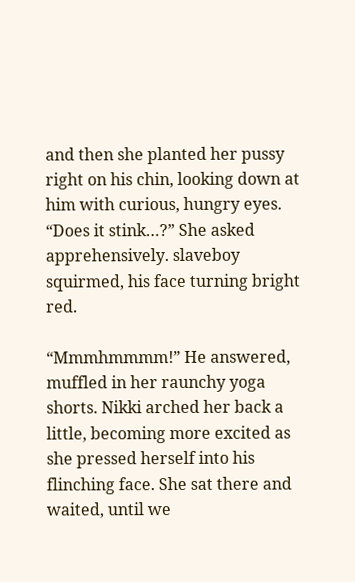and then she planted her pussy right on his chin, looking down at him with curious, hungry eyes. “Does it stink…?” She asked apprehensively. slaveboy squirmed, his face turning bright red.

“Mmmhmmmm!” He answered, muffled in her raunchy yoga shorts. Nikki arched her back a little, becoming more excited as she pressed herself into his flinching face. She sat there and waited, until we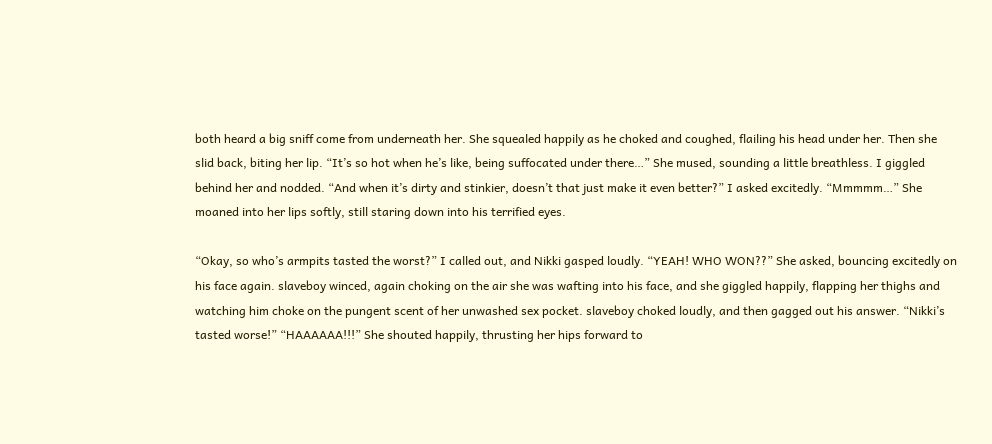both heard a big sniff come from underneath her. She squealed happily as he choked and coughed, flailing his head under her. Then she slid back, biting her lip. “It’s so hot when he’s like, being suffocated under there…” She mused, sounding a little breathless. I giggled behind her and nodded. “And when it’s dirty and stinkier, doesn’t that just make it even better?” I asked excitedly. “Mmmmm…” She moaned into her lips softly, still staring down into his terrified eyes.

“Okay, so who’s armpits tasted the worst?” I called out, and Nikki gasped loudly. “YEAH! WHO WON??” She asked, bouncing excitedly on his face again. slaveboy winced, again choking on the air she was wafting into his face, and she giggled happily, flapping her thighs and watching him choke on the pungent scent of her unwashed sex pocket. slaveboy choked loudly, and then gagged out his answer. “Nikki’s tasted worse!” “HAAAAAA!!!” She shouted happily, thrusting her hips forward to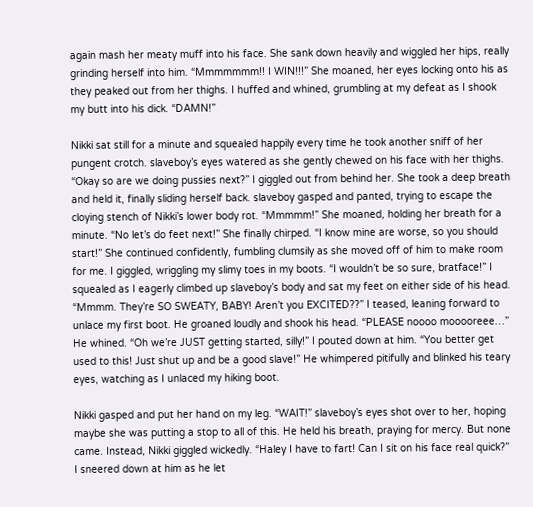again mash her meaty muff into his face. She sank down heavily and wiggled her hips, really grinding herself into him. “Mmmmmmm!! I WIN!!!” She moaned, her eyes locking onto his as they peaked out from her thighs. I huffed and whined, grumbling at my defeat as I shook my butt into his dick. “DAMN!”

Nikki sat still for a minute and squealed happily every time he took another sniff of her pungent crotch. slaveboy’s eyes watered as she gently chewed on his face with her thighs. “Okay so are we doing pussies next?” I giggled out from behind her. She took a deep breath and held it, finally sliding herself back. slaveboy gasped and panted, trying to escape the cloying stench of Nikki’s lower body rot. “Mmmmm!” She moaned, holding her breath for a minute. “No let’s do feet next!” She finally chirped. “I know mine are worse, so you should start!” She continued confidently, fumbling clumsily as she moved off of him to make room for me. I giggled, wriggling my slimy toes in my boots. “I wouldn’t be so sure, bratface!” I squealed as I eagerly climbed up slaveboy’s body and sat my feet on either side of his head. “Mmmm. They’re SO SWEATY, BABY! Aren’t you EXCITED??” I teased, leaning forward to unlace my first boot. He groaned loudly and shook his head. “PLEASE noooo mooooreee…” He whined. “Oh we’re JUST getting started, silly!” I pouted down at him. “You better get used to this! Just shut up and be a good slave!” He whimpered pitifully and blinked his teary eyes, watching as I unlaced my hiking boot.

Nikki gasped and put her hand on my leg. “WAIT!” slaveboy’s eyes shot over to her, hoping maybe she was putting a stop to all of this. He held his breath, praying for mercy. But none came. Instead, Nikki giggled wickedly. “Haley I have to fart! Can I sit on his face real quick?” I sneered down at him as he let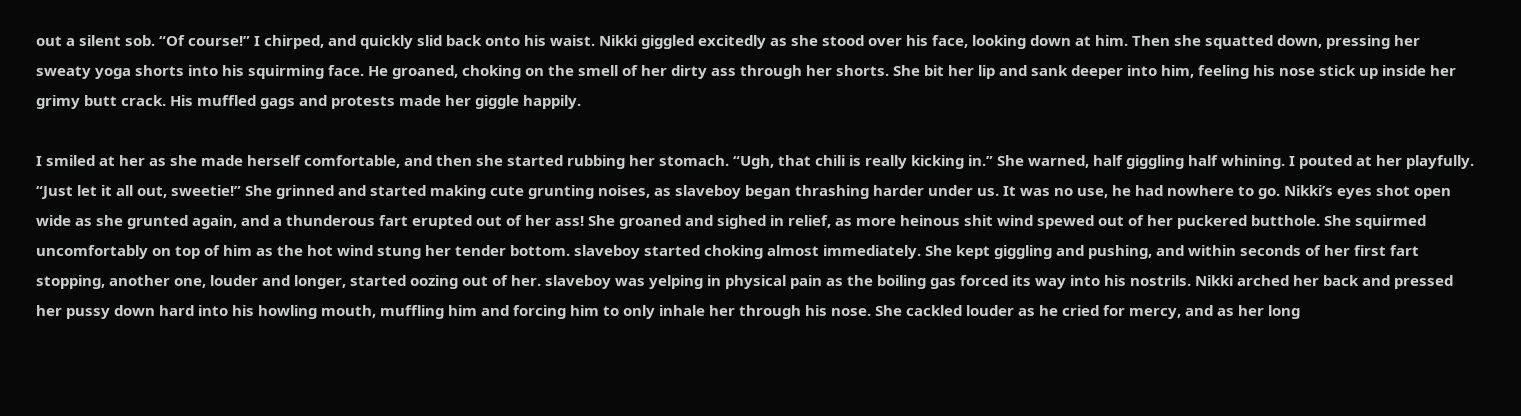out a silent sob. “Of course!” I chirped, and quickly slid back onto his waist. Nikki giggled excitedly as she stood over his face, looking down at him. Then she squatted down, pressing her sweaty yoga shorts into his squirming face. He groaned, choking on the smell of her dirty ass through her shorts. She bit her lip and sank deeper into him, feeling his nose stick up inside her grimy butt crack. His muffled gags and protests made her giggle happily.

I smiled at her as she made herself comfortable, and then she started rubbing her stomach. “Ugh, that chili is really kicking in.” She warned, half giggling half whining. I pouted at her playfully. “Just let it all out, sweetie!” She grinned and started making cute grunting noises, as slaveboy began thrashing harder under us. It was no use, he had nowhere to go. Nikki’s eyes shot open wide as she grunted again, and a thunderous fart erupted out of her ass! She groaned and sighed in relief, as more heinous shit wind spewed out of her puckered butthole. She squirmed uncomfortably on top of him as the hot wind stung her tender bottom. slaveboy started choking almost immediately. She kept giggling and pushing, and within seconds of her first fart stopping, another one, louder and longer, started oozing out of her. slaveboy was yelping in physical pain as the boiling gas forced its way into his nostrils. Nikki arched her back and pressed her pussy down hard into his howling mouth, muffling him and forcing him to only inhale her through his nose. She cackled louder as he cried for mercy, and as her long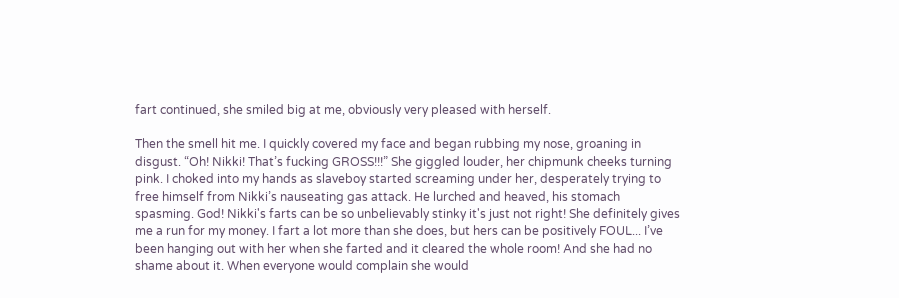fart continued, she smiled big at me, obviously very pleased with herself.

Then the smell hit me. I quickly covered my face and began rubbing my nose, groaning in disgust. “Oh! Nikki! That’s fucking GROSS!!!” She giggled louder, her chipmunk cheeks turning pink. I choked into my hands as slaveboy started screaming under her, desperately trying to free himself from Nikki’s nauseating gas attack. He lurched and heaved, his stomach spasming. God! Nikki's farts can be so unbelievably stinky it's just not right! She definitely gives me a run for my money. I fart a lot more than she does, but hers can be positively FOUL... I’ve been hanging out with her when she farted and it cleared the whole room! And she had no shame about it. When everyone would complain she would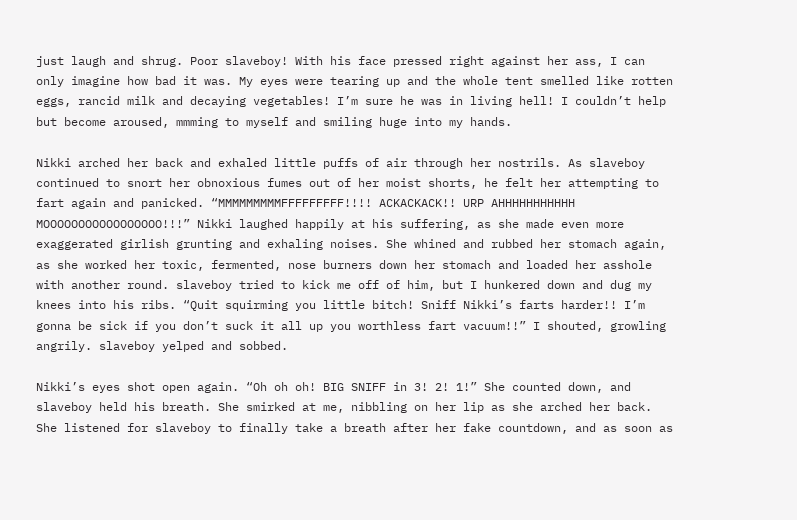just laugh and shrug. Poor slaveboy! With his face pressed right against her ass, I can only imagine how bad it was. My eyes were tearing up and the whole tent smelled like rotten eggs, rancid milk and decaying vegetables! I’m sure he was in living hell! I couldn’t help but become aroused, mmming to myself and smiling huge into my hands.

Nikki arched her back and exhaled little puffs of air through her nostrils. As slaveboy continued to snort her obnoxious fumes out of her moist shorts, he felt her attempting to fart again and panicked. “MMMMMMMMMFFFFFFFFF!!!! ACKACKACK!! URP AHHHHHHHHHHH MOOOOOOOOOOOOOOOOO!!!” Nikki laughed happily at his suffering, as she made even more exaggerated girlish grunting and exhaling noises. She whined and rubbed her stomach again, as she worked her toxic, fermented, nose burners down her stomach and loaded her asshole with another round. slaveboy tried to kick me off of him, but I hunkered down and dug my knees into his ribs. “Quit squirming you little bitch! Sniff Nikki’s farts harder!! I’m gonna be sick if you don’t suck it all up you worthless fart vacuum!!” I shouted, growling angrily. slaveboy yelped and sobbed.

Nikki’s eyes shot open again. “Oh oh oh! BIG SNIFF in 3! 2! 1!” She counted down, and slaveboy held his breath. She smirked at me, nibbling on her lip as she arched her back. She listened for slaveboy to finally take a breath after her fake countdown, and as soon as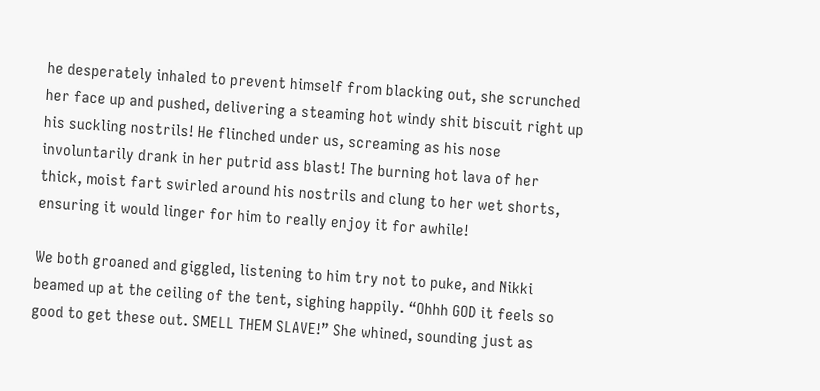he desperately inhaled to prevent himself from blacking out, she scrunched her face up and pushed, delivering a steaming hot windy shit biscuit right up his suckling nostrils! He flinched under us, screaming as his nose involuntarily drank in her putrid ass blast! The burning hot lava of her thick, moist fart swirled around his nostrils and clung to her wet shorts, ensuring it would linger for him to really enjoy it for awhile!

We both groaned and giggled, listening to him try not to puke, and Nikki beamed up at the ceiling of the tent, sighing happily. “Ohhh GOD it feels so good to get these out. SMELL THEM SLAVE!” She whined, sounding just as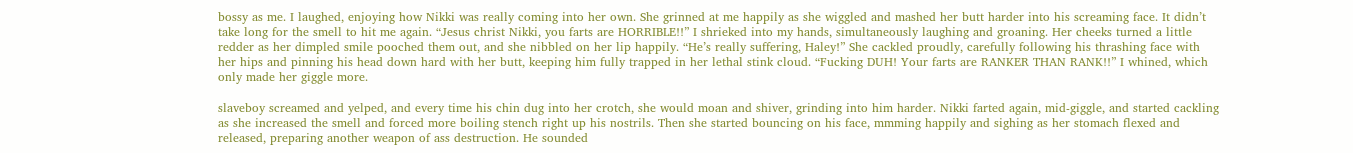bossy as me. I laughed, enjoying how Nikki was really coming into her own. She grinned at me happily as she wiggled and mashed her butt harder into his screaming face. It didn’t take long for the smell to hit me again. “Jesus christ Nikki, you farts are HORRIBLE!!” I shrieked into my hands, simultaneously laughing and groaning. Her cheeks turned a little redder as her dimpled smile pooched them out, and she nibbled on her lip happily. “He’s really suffering, Haley!” She cackled proudly, carefully following his thrashing face with her hips and pinning his head down hard with her butt, keeping him fully trapped in her lethal stink cloud. “Fucking DUH! Your farts are RANKER THAN RANK!!” I whined, which only made her giggle more.

slaveboy screamed and yelped, and every time his chin dug into her crotch, she would moan and shiver, grinding into him harder. Nikki farted again, mid-giggle, and started cackling as she increased the smell and forced more boiling stench right up his nostrils. Then she started bouncing on his face, mmming happily and sighing as her stomach flexed and released, preparing another weapon of ass destruction. He sounded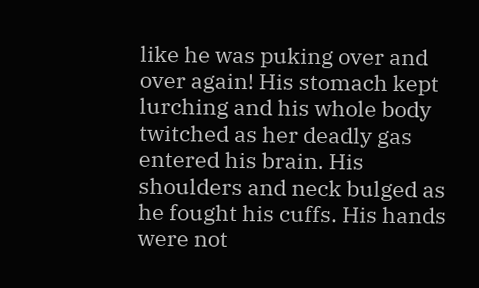like he was puking over and over again! His stomach kept lurching and his whole body twitched as her deadly gas entered his brain. His shoulders and neck bulged as he fought his cuffs. His hands were not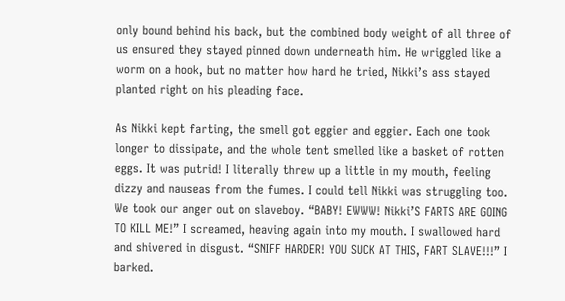only bound behind his back, but the combined body weight of all three of us ensured they stayed pinned down underneath him. He wriggled like a worm on a hook, but no matter how hard he tried, Nikki’s ass stayed planted right on his pleading face.

As Nikki kept farting, the smell got eggier and eggier. Each one took longer to dissipate, and the whole tent smelled like a basket of rotten eggs. It was putrid! I literally threw up a little in my mouth, feeling dizzy and nauseas from the fumes. I could tell Nikki was struggling too. We took our anger out on slaveboy. “BABY! EWWW! Nikki’S FARTS ARE GOING TO KILL ME!” I screamed, heaving again into my mouth. I swallowed hard and shivered in disgust. “SNIFF HARDER! YOU SUCK AT THIS, FART SLAVE!!!” I barked.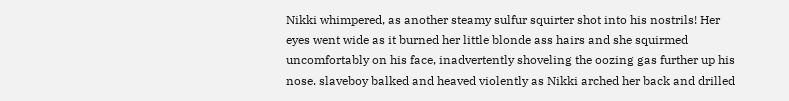Nikki whimpered, as another steamy sulfur squirter shot into his nostrils! Her eyes went wide as it burned her little blonde ass hairs and she squirmed uncomfortably on his face, inadvertently shoveling the oozing gas further up his nose. slaveboy balked and heaved violently as Nikki arched her back and drilled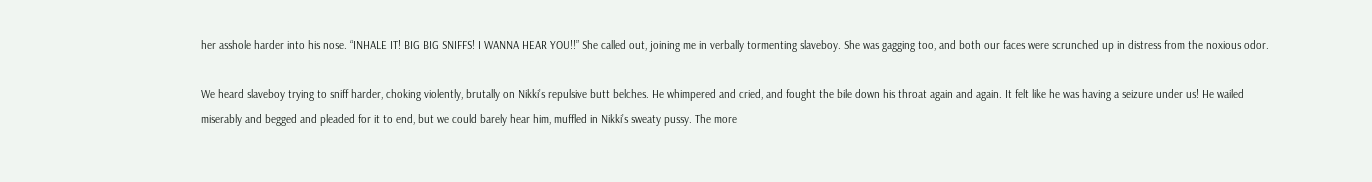her asshole harder into his nose. “INHALE IT! BIG BIG SNIFFS! I WANNA HEAR YOU!!” She called out, joining me in verbally tormenting slaveboy. She was gagging too, and both our faces were scrunched up in distress from the noxious odor.

We heard slaveboy trying to sniff harder, choking violently, brutally on Nikki’s repulsive butt belches. He whimpered and cried, and fought the bile down his throat again and again. It felt like he was having a seizure under us! He wailed miserably and begged and pleaded for it to end, but we could barely hear him, muffled in Nikki’s sweaty pussy. The more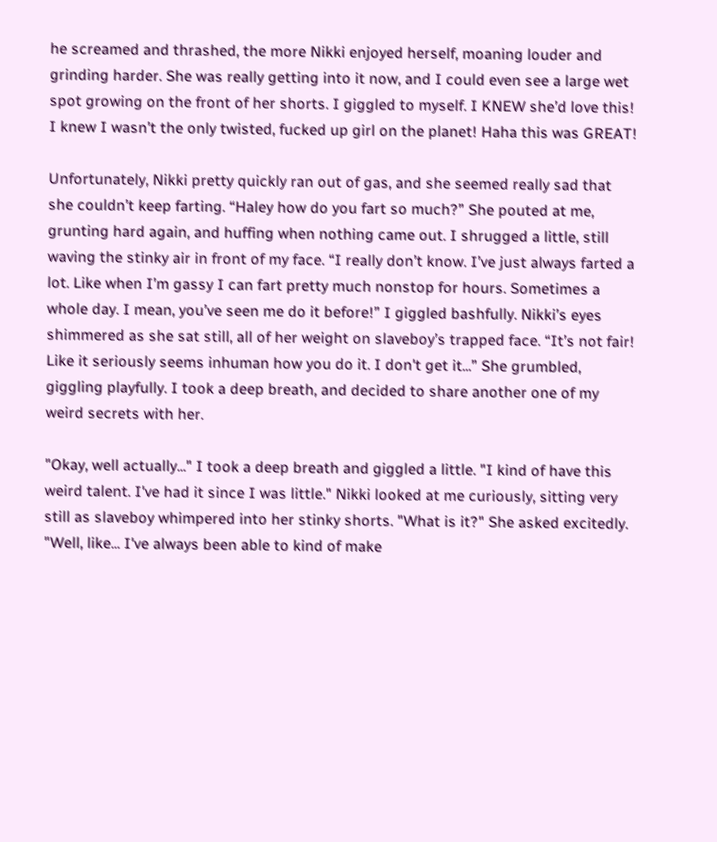he screamed and thrashed, the more Nikki enjoyed herself, moaning louder and grinding harder. She was really getting into it now, and I could even see a large wet spot growing on the front of her shorts. I giggled to myself. I KNEW she’d love this! I knew I wasn’t the only twisted, fucked up girl on the planet! Haha this was GREAT!

Unfortunately, Nikki pretty quickly ran out of gas, and she seemed really sad that she couldn’t keep farting. “Haley how do you fart so much?” She pouted at me, grunting hard again, and huffing when nothing came out. I shrugged a little, still waving the stinky air in front of my face. “I really don’t know. I’ve just always farted a lot. Like when I’m gassy I can fart pretty much nonstop for hours. Sometimes a whole day. I mean, you’ve seen me do it before!” I giggled bashfully. Nikki’s eyes shimmered as she sat still, all of her weight on slaveboy’s trapped face. “It’s not fair! Like it seriously seems inhuman how you do it. I don't get it...” She grumbled, giggling playfully. I took a deep breath, and decided to share another one of my weird secrets with her.

"Okay, well actually..." I took a deep breath and giggled a little. "I kind of have this weird talent. I've had it since I was little." Nikki looked at me curiously, sitting very still as slaveboy whimpered into her stinky shorts. "What is it?" She asked excitedly. "Well, like... I've always been able to kind of make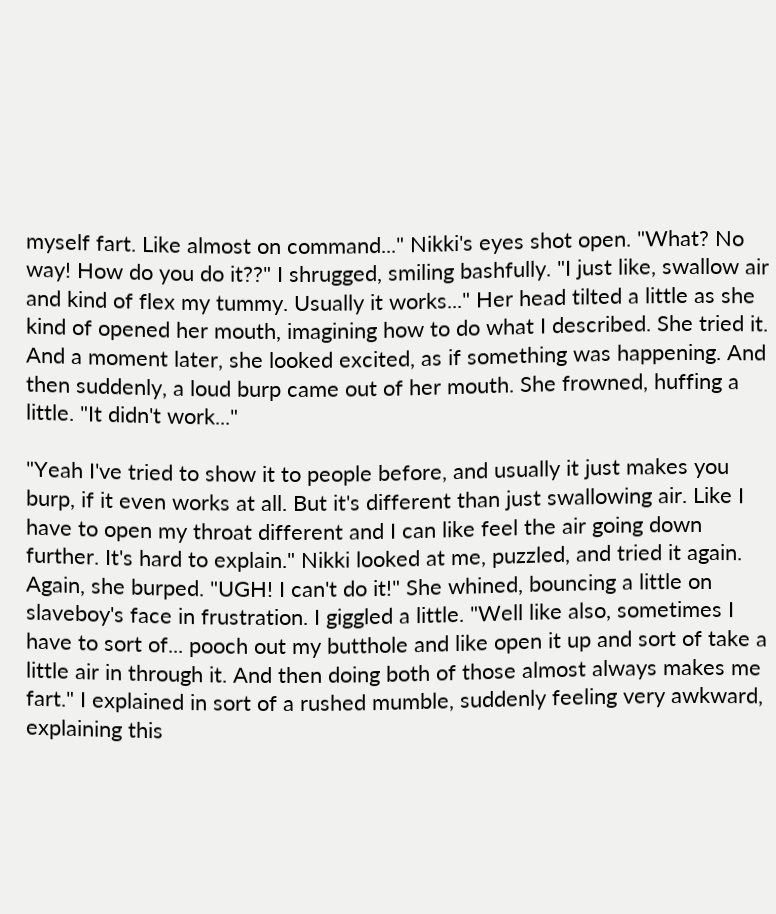myself fart. Like almost on command..." Nikki's eyes shot open. "What? No way! How do you do it??" I shrugged, smiling bashfully. "I just like, swallow air and kind of flex my tummy. Usually it works..." Her head tilted a little as she kind of opened her mouth, imagining how to do what I described. She tried it. And a moment later, she looked excited, as if something was happening. And then suddenly, a loud burp came out of her mouth. She frowned, huffing a little. "It didn't work..."

"Yeah I've tried to show it to people before, and usually it just makes you burp, if it even works at all. But it's different than just swallowing air. Like I have to open my throat different and I can like feel the air going down further. It's hard to explain." Nikki looked at me, puzzled, and tried it again. Again, she burped. "UGH! I can't do it!" She whined, bouncing a little on slaveboy's face in frustration. I giggled a little. "Well like also, sometimes I have to sort of... pooch out my butthole and like open it up and sort of take a little air in through it. And then doing both of those almost always makes me fart." I explained in sort of a rushed mumble, suddenly feeling very awkward, explaining this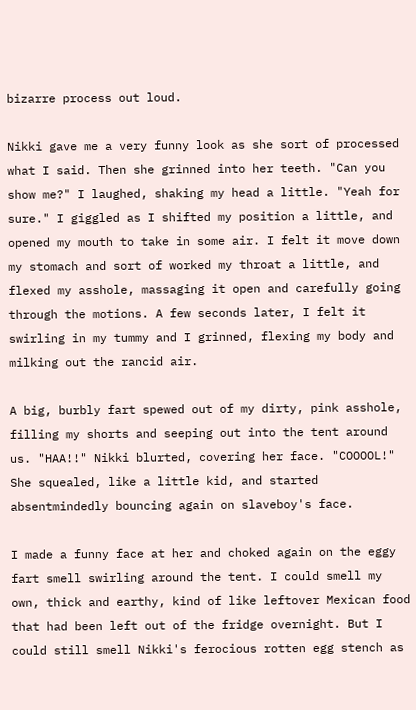bizarre process out loud.

Nikki gave me a very funny look as she sort of processed what I said. Then she grinned into her teeth. "Can you show me?" I laughed, shaking my head a little. "Yeah for sure." I giggled as I shifted my position a little, and opened my mouth to take in some air. I felt it move down my stomach and sort of worked my throat a little, and flexed my asshole, massaging it open and carefully going through the motions. A few seconds later, I felt it swirling in my tummy and I grinned, flexing my body and milking out the rancid air.

A big, burbly fart spewed out of my dirty, pink asshole, filling my shorts and seeping out into the tent around us. "HAA!!" Nikki blurted, covering her face. "COOOOL!" She squealed, like a little kid, and started absentmindedly bouncing again on slaveboy's face.

I made a funny face at her and choked again on the eggy fart smell swirling around the tent. I could smell my own, thick and earthy, kind of like leftover Mexican food that had been left out of the fridge overnight. But I could still smell Nikki's ferocious rotten egg stench as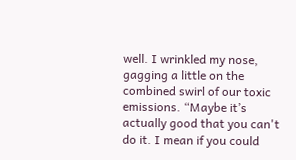well. I wrinkled my nose, gagging a little on the combined swirl of our toxic emissions. “Maybe it’s actually good that you can't do it. I mean if you could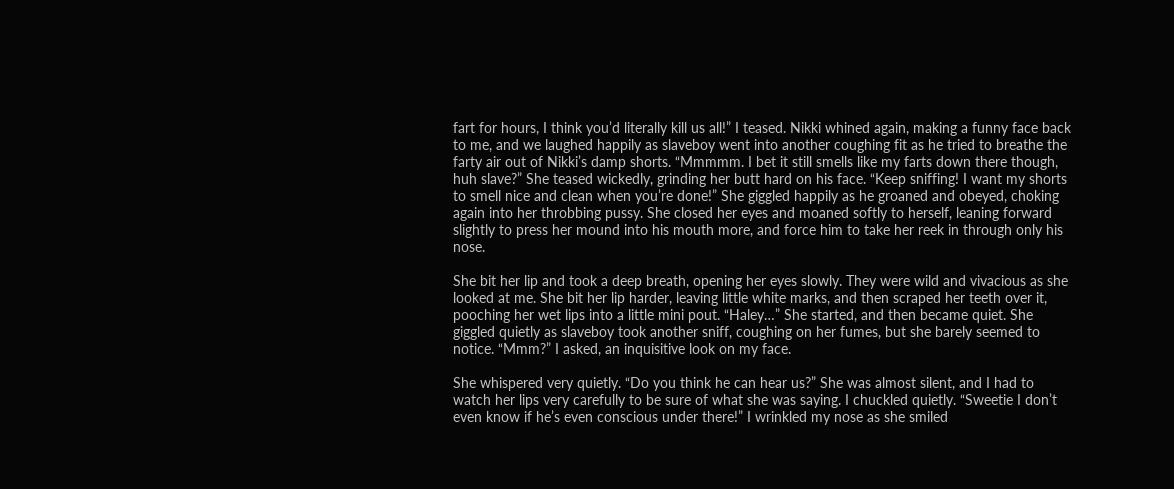fart for hours, I think you’d literally kill us all!” I teased. Nikki whined again, making a funny face back to me, and we laughed happily as slaveboy went into another coughing fit as he tried to breathe the farty air out of Nikki’s damp shorts. “Mmmmm. I bet it still smells like my farts down there though, huh slave?” She teased wickedly, grinding her butt hard on his face. “Keep sniffing! I want my shorts to smell nice and clean when you’re done!” She giggled happily as he groaned and obeyed, choking again into her throbbing pussy. She closed her eyes and moaned softly to herself, leaning forward slightly to press her mound into his mouth more, and force him to take her reek in through only his nose.

She bit her lip and took a deep breath, opening her eyes slowly. They were wild and vivacious as she looked at me. She bit her lip harder, leaving little white marks, and then scraped her teeth over it, pooching her wet lips into a little mini pout. “Haley…” She started, and then became quiet. She giggled quietly as slaveboy took another sniff, coughing on her fumes, but she barely seemed to notice. “Mmm?” I asked, an inquisitive look on my face.

She whispered very quietly. “Do you think he can hear us?” She was almost silent, and I had to watch her lips very carefully to be sure of what she was saying. I chuckled quietly. “Sweetie I don’t even know if he’s even conscious under there!” I wrinkled my nose as she smiled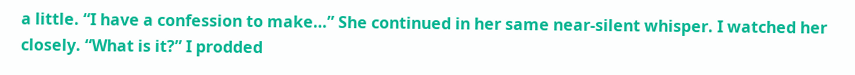a little. “I have a confession to make…” She continued in her same near-silent whisper. I watched her closely. “What is it?” I prodded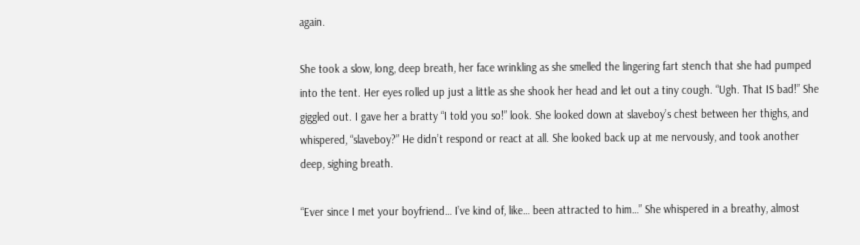again.

She took a slow, long, deep breath, her face wrinkling as she smelled the lingering fart stench that she had pumped into the tent. Her eyes rolled up just a little as she shook her head and let out a tiny cough. “Ugh. That IS bad!” She giggled out. I gave her a bratty “I told you so!” look. She looked down at slaveboy’s chest between her thighs, and whispered, “slaveboy?” He didn’t respond or react at all. She looked back up at me nervously, and took another deep, sighing breath.

“Ever since I met your boyfriend… I’ve kind of, like… been attracted to him…” She whispered in a breathy, almost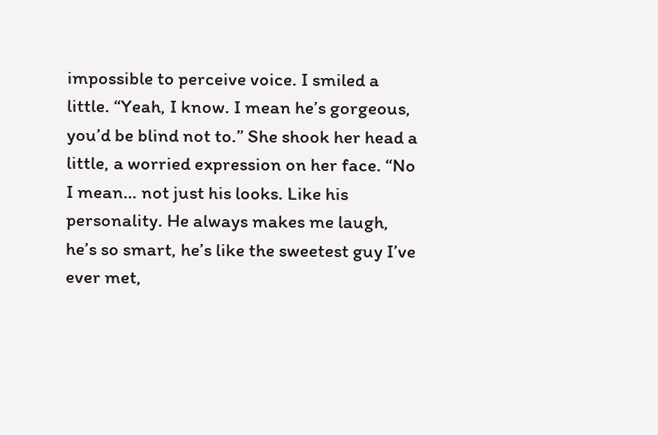impossible to perceive voice. I smiled a little. “Yeah, I know. I mean he’s gorgeous, you’d be blind not to.” She shook her head a little, a worried expression on her face. “No I mean… not just his looks. Like his personality. He always makes me laugh, he’s so smart, he’s like the sweetest guy I’ve ever met,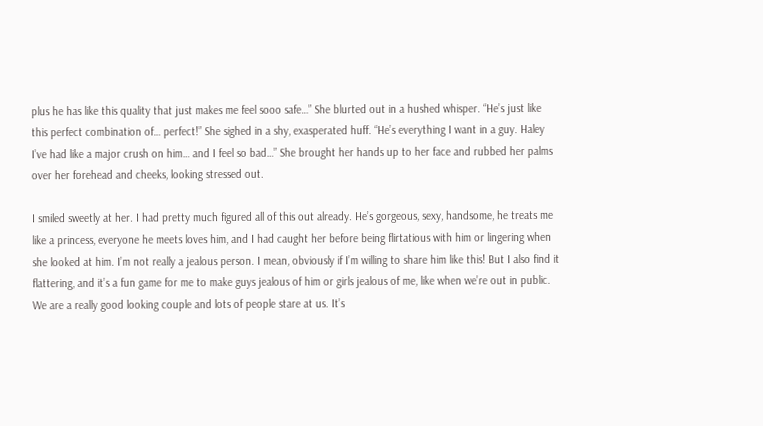plus he has like this quality that just makes me feel sooo safe…” She blurted out in a hushed whisper. “He’s just like this perfect combination of… perfect!” She sighed in a shy, exasperated huff. “He’s everything I want in a guy. Haley I’ve had like a major crush on him… and I feel so bad…” She brought her hands up to her face and rubbed her palms over her forehead and cheeks, looking stressed out.

I smiled sweetly at her. I had pretty much figured all of this out already. He’s gorgeous, sexy, handsome, he treats me like a princess, everyone he meets loves him, and I had caught her before being flirtatious with him or lingering when she looked at him. I’m not really a jealous person. I mean, obviously if I’m willing to share him like this! But I also find it flattering, and it’s a fun game for me to make guys jealous of him or girls jealous of me, like when we’re out in public. We are a really good looking couple and lots of people stare at us. It’s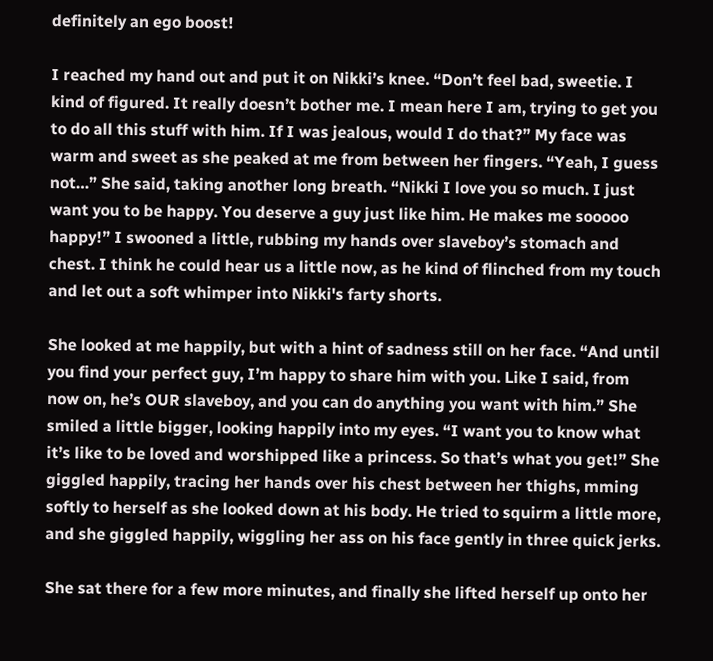definitely an ego boost!

I reached my hand out and put it on Nikki’s knee. “Don’t feel bad, sweetie. I kind of figured. It really doesn’t bother me. I mean here I am, trying to get you to do all this stuff with him. If I was jealous, would I do that?” My face was warm and sweet as she peaked at me from between her fingers. “Yeah, I guess not…” She said, taking another long breath. “Nikki I love you so much. I just want you to be happy. You deserve a guy just like him. He makes me sooooo happy!” I swooned a little, rubbing my hands over slaveboy’s stomach and chest. I think he could hear us a little now, as he kind of flinched from my touch and let out a soft whimper into Nikki's farty shorts.

She looked at me happily, but with a hint of sadness still on her face. “And until you find your perfect guy, I’m happy to share him with you. Like I said, from now on, he’s OUR slaveboy, and you can do anything you want with him.” She smiled a little bigger, looking happily into my eyes. “I want you to know what it’s like to be loved and worshipped like a princess. So that’s what you get!” She giggled happily, tracing her hands over his chest between her thighs, mming softly to herself as she looked down at his body. He tried to squirm a little more, and she giggled happily, wiggling her ass on his face gently in three quick jerks.

She sat there for a few more minutes, and finally she lifted herself up onto her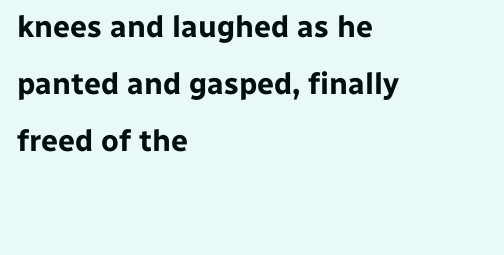knees and laughed as he panted and gasped, finally freed of the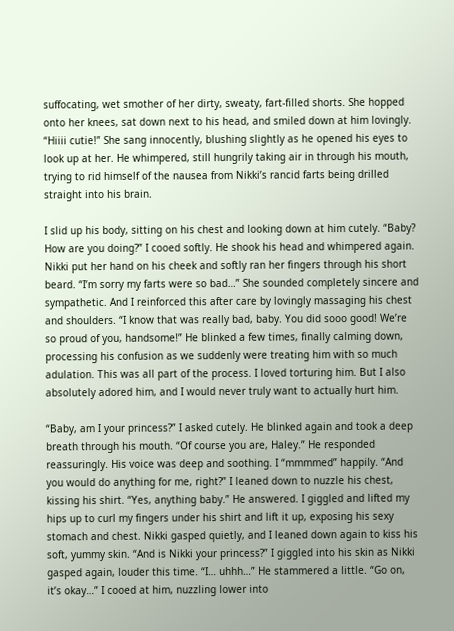suffocating, wet smother of her dirty, sweaty, fart-filled shorts. She hopped onto her knees, sat down next to his head, and smiled down at him lovingly. “Hiiii cutie!” She sang innocently, blushing slightly as he opened his eyes to look up at her. He whimpered, still hungrily taking air in through his mouth, trying to rid himself of the nausea from Nikki’s rancid farts being drilled straight into his brain.

I slid up his body, sitting on his chest and looking down at him cutely. “Baby? How are you doing?” I cooed softly. He shook his head and whimpered again. Nikki put her hand on his cheek and softly ran her fingers through his short beard. “I’m sorry my farts were so bad…” She sounded completely sincere and sympathetic. And I reinforced this after care by lovingly massaging his chest and shoulders. “I know that was really bad, baby. You did sooo good! We’re so proud of you, handsome!” He blinked a few times, finally calming down, processing his confusion as we suddenly were treating him with so much adulation. This was all part of the process. I loved torturing him. But I also absolutely adored him, and I would never truly want to actually hurt him.

“Baby, am I your princess?” I asked cutely. He blinked again and took a deep breath through his mouth. “Of course you are, Haley.” He responded reassuringly. His voice was deep and soothing. I “mmmmed” happily. “And you would do anything for me, right?” I leaned down to nuzzle his chest, kissing his shirt. “Yes, anything baby.” He answered. I giggled and lifted my hips up to curl my fingers under his shirt and lift it up, exposing his sexy stomach and chest. Nikki gasped quietly, and I leaned down again to kiss his soft, yummy skin. “And is Nikki your princess?” I giggled into his skin as Nikki gasped again, louder this time. “I… uhhh…” He stammered a little. “Go on, it’s okay…” I cooed at him, nuzzling lower into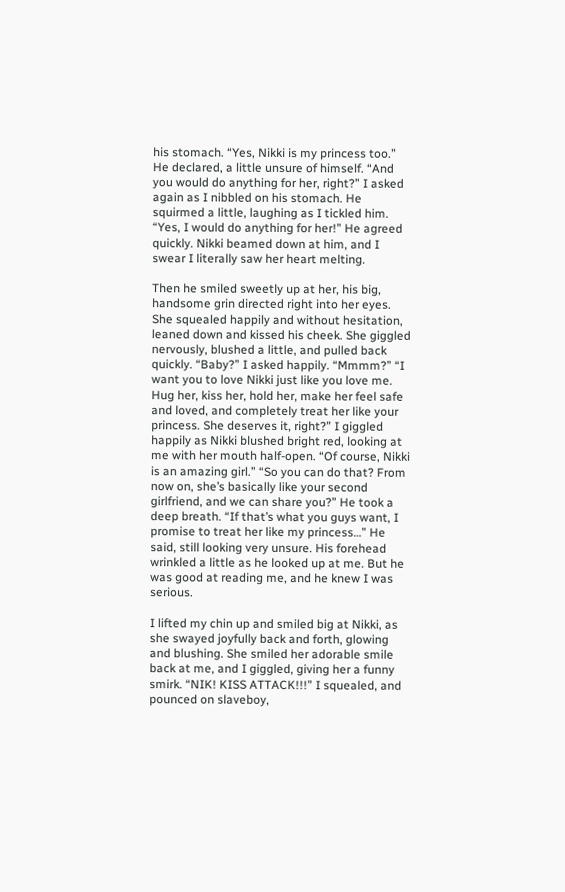his stomach. “Yes, Nikki is my princess too.” He declared, a little unsure of himself. “And you would do anything for her, right?” I asked again as I nibbled on his stomach. He squirmed a little, laughing as I tickled him. “Yes, I would do anything for her!” He agreed quickly. Nikki beamed down at him, and I swear I literally saw her heart melting.

Then he smiled sweetly up at her, his big, handsome grin directed right into her eyes. She squealed happily and without hesitation, leaned down and kissed his cheek. She giggled nervously, blushed a little, and pulled back quickly. “Baby?” I asked happily. “Mmmm?” “I want you to love Nikki just like you love me. Hug her, kiss her, hold her, make her feel safe and loved, and completely treat her like your princess. She deserves it, right?” I giggled happily as Nikki blushed bright red, looking at me with her mouth half-open. “Of course, Nikki is an amazing girl.” “So you can do that? From now on, she’s basically like your second girlfriend, and we can share you?” He took a deep breath. “If that’s what you guys want, I promise to treat her like my princess…” He said, still looking very unsure. His forehead wrinkled a little as he looked up at me. But he was good at reading me, and he knew I was serious.

I lifted my chin up and smiled big at Nikki, as she swayed joyfully back and forth, glowing and blushing. She smiled her adorable smile back at me, and I giggled, giving her a funny smirk. “NIK! KISS ATTACK!!!” I squealed, and pounced on slaveboy,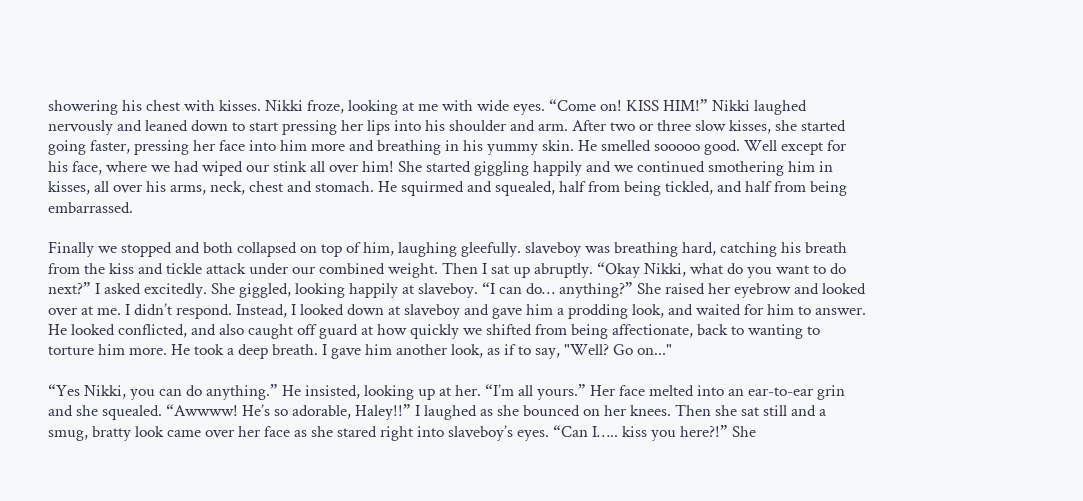showering his chest with kisses. Nikki froze, looking at me with wide eyes. “Come on! KISS HIM!” Nikki laughed nervously and leaned down to start pressing her lips into his shoulder and arm. After two or three slow kisses, she started going faster, pressing her face into him more and breathing in his yummy skin. He smelled sooooo good. Well except for his face, where we had wiped our stink all over him! She started giggling happily and we continued smothering him in kisses, all over his arms, neck, chest and stomach. He squirmed and squealed, half from being tickled, and half from being embarrassed.

Finally we stopped and both collapsed on top of him, laughing gleefully. slaveboy was breathing hard, catching his breath from the kiss and tickle attack under our combined weight. Then I sat up abruptly. “Okay Nikki, what do you want to do next?” I asked excitedly. She giggled, looking happily at slaveboy. “I can do… anything?” She raised her eyebrow and looked over at me. I didn’t respond. Instead, I looked down at slaveboy and gave him a prodding look, and waited for him to answer. He looked conflicted, and also caught off guard at how quickly we shifted from being affectionate, back to wanting to torture him more. He took a deep breath. I gave him another look, as if to say, "Well? Go on..."

“Yes Nikki, you can do anything.” He insisted, looking up at her. “I’m all yours.” Her face melted into an ear-to-ear grin and she squealed. “Awwww! He’s so adorable, Haley!!” I laughed as she bounced on her knees. Then she sat still and a smug, bratty look came over her face as she stared right into slaveboy’s eyes. “Can I….. kiss you here?!” She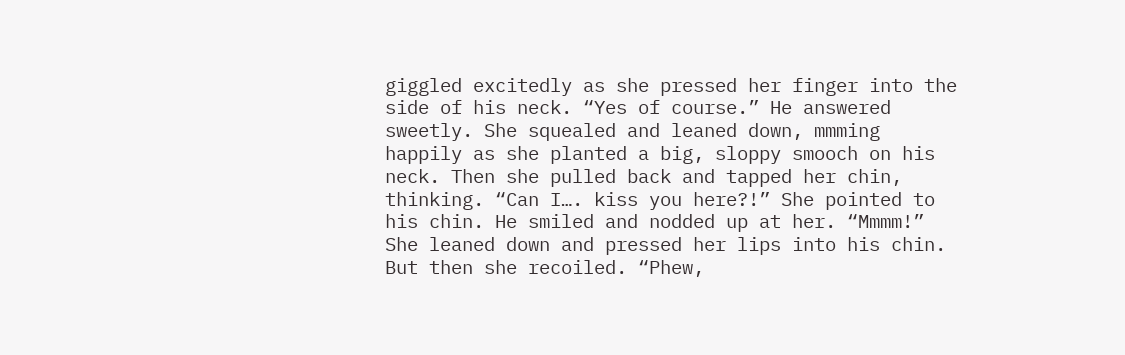giggled excitedly as she pressed her finger into the side of his neck. “Yes of course.” He answered sweetly. She squealed and leaned down, mmming happily as she planted a big, sloppy smooch on his neck. Then she pulled back and tapped her chin, thinking. “Can I…. kiss you here?!” She pointed to his chin. He smiled and nodded up at her. “Mmmm!” She leaned down and pressed her lips into his chin. But then she recoiled. “Phew,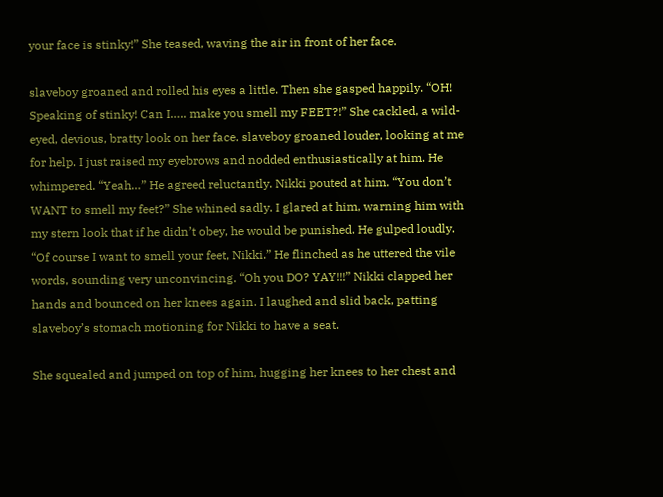your face is stinky!” She teased, waving the air in front of her face.

slaveboy groaned and rolled his eyes a little. Then she gasped happily. “OH! Speaking of stinky! Can I….. make you smell my FEET?!” She cackled, a wild-eyed, devious, bratty look on her face. slaveboy groaned louder, looking at me for help. I just raised my eyebrows and nodded enthusiastically at him. He whimpered. “Yeah…” He agreed reluctantly. Nikki pouted at him. “You don’t WANT to smell my feet?” She whined sadly. I glared at him, warning him with my stern look that if he didn’t obey, he would be punished. He gulped loudly. “Of course I want to smell your feet, Nikki.” He flinched as he uttered the vile words, sounding very unconvincing. “Oh you DO? YAY!!!” Nikki clapped her hands and bounced on her knees again. I laughed and slid back, patting slaveboy’s stomach motioning for Nikki to have a seat.

She squealed and jumped on top of him, hugging her knees to her chest and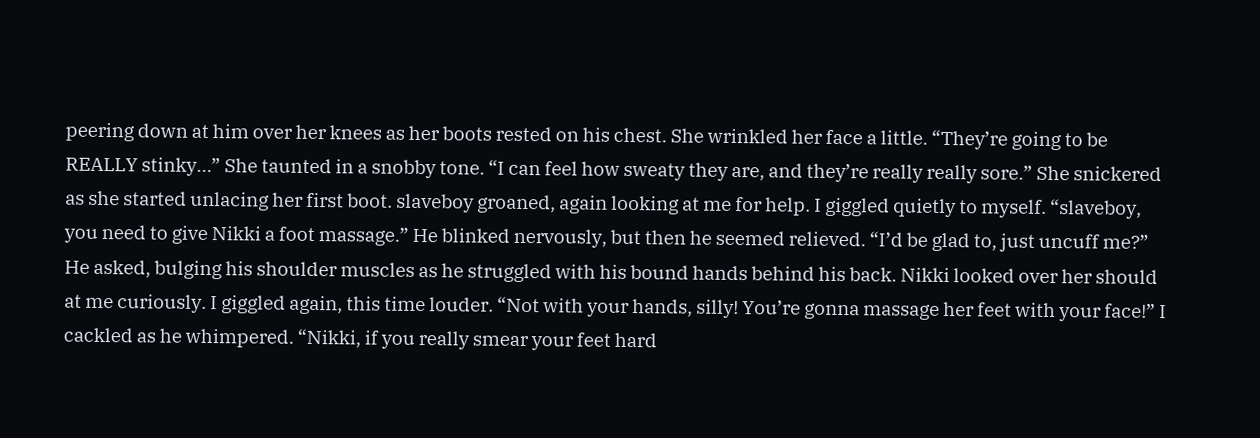peering down at him over her knees as her boots rested on his chest. She wrinkled her face a little. “They’re going to be REALLY stinky…” She taunted in a snobby tone. “I can feel how sweaty they are, and they’re really really sore.” She snickered as she started unlacing her first boot. slaveboy groaned, again looking at me for help. I giggled quietly to myself. “slaveboy, you need to give Nikki a foot massage.” He blinked nervously, but then he seemed relieved. “I’d be glad to, just uncuff me?” He asked, bulging his shoulder muscles as he struggled with his bound hands behind his back. Nikki looked over her should at me curiously. I giggled again, this time louder. “Not with your hands, silly! You’re gonna massage her feet with your face!” I cackled as he whimpered. “Nikki, if you really smear your feet hard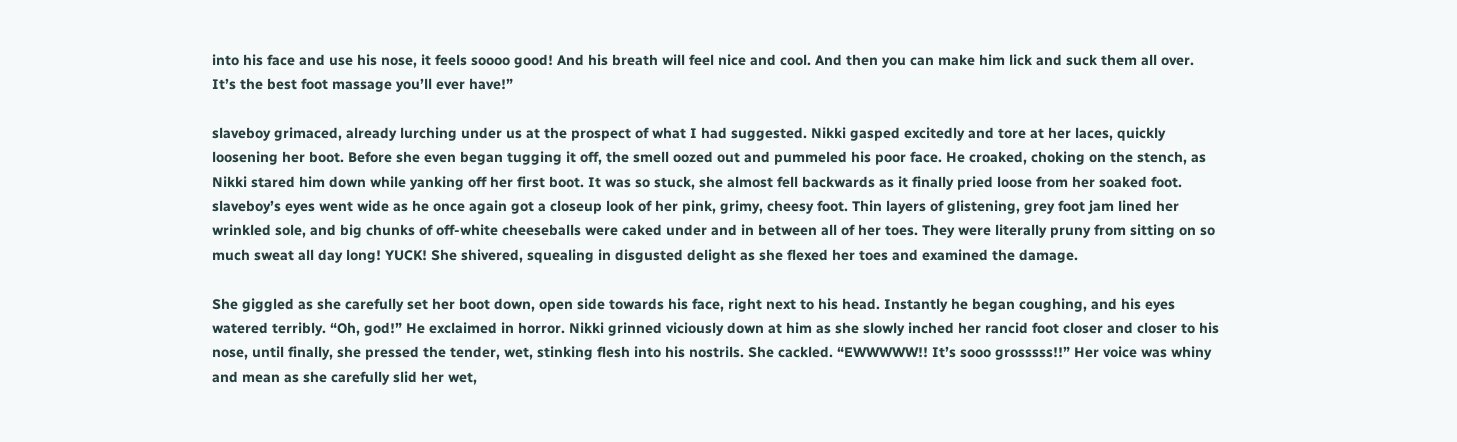into his face and use his nose, it feels soooo good! And his breath will feel nice and cool. And then you can make him lick and suck them all over. It’s the best foot massage you’ll ever have!”

slaveboy grimaced, already lurching under us at the prospect of what I had suggested. Nikki gasped excitedly and tore at her laces, quickly loosening her boot. Before she even began tugging it off, the smell oozed out and pummeled his poor face. He croaked, choking on the stench, as Nikki stared him down while yanking off her first boot. It was so stuck, she almost fell backwards as it finally pried loose from her soaked foot. slaveboy’s eyes went wide as he once again got a closeup look of her pink, grimy, cheesy foot. Thin layers of glistening, grey foot jam lined her wrinkled sole, and big chunks of off-white cheeseballs were caked under and in between all of her toes. They were literally pruny from sitting on so much sweat all day long! YUCK! She shivered, squealing in disgusted delight as she flexed her toes and examined the damage.

She giggled as she carefully set her boot down, open side towards his face, right next to his head. Instantly he began coughing, and his eyes watered terribly. “Oh, god!” He exclaimed in horror. Nikki grinned viciously down at him as she slowly inched her rancid foot closer and closer to his nose, until finally, she pressed the tender, wet, stinking flesh into his nostrils. She cackled. “EWWWWW!! It’s sooo grosssss!!” Her voice was whiny and mean as she carefully slid her wet,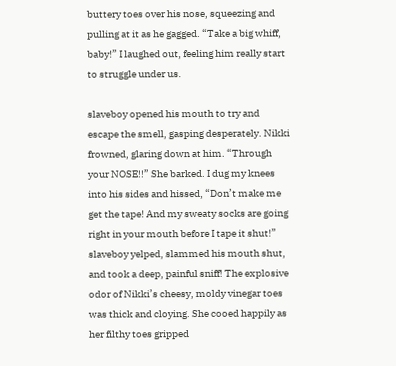buttery toes over his nose, squeezing and pulling at it as he gagged. “Take a big whiff, baby!” I laughed out, feeling him really start to struggle under us.

slaveboy opened his mouth to try and escape the smell, gasping desperately. Nikki frowned, glaring down at him. “Through your NOSE!!” She barked. I dug my knees into his sides and hissed, “Don’t make me get the tape! And my sweaty socks are going right in your mouth before I tape it shut!” slaveboy yelped, slammed his mouth shut, and took a deep, painful sniff! The explosive odor of Nikki’s cheesy, moldy vinegar toes was thick and cloying. She cooed happily as her filthy toes gripped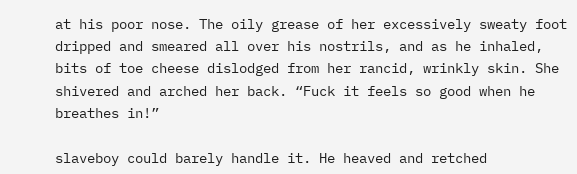at his poor nose. The oily grease of her excessively sweaty foot dripped and smeared all over his nostrils, and as he inhaled, bits of toe cheese dislodged from her rancid, wrinkly skin. She shivered and arched her back. “Fuck it feels so good when he breathes in!”

slaveboy could barely handle it. He heaved and retched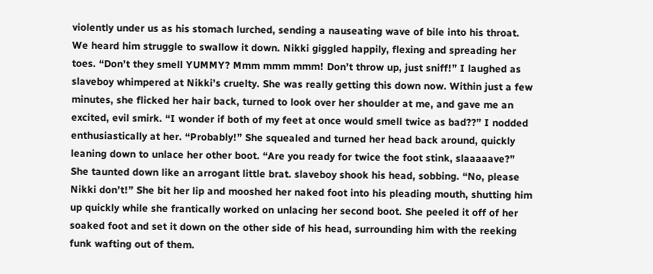violently under us as his stomach lurched, sending a nauseating wave of bile into his throat. We heard him struggle to swallow it down. Nikki giggled happily, flexing and spreading her toes. “Don’t they smell YUMMY? Mmm mmm mmm! Don’t throw up, just sniff!” I laughed as slaveboy whimpered at Nikki’s cruelty. She was really getting this down now. Within just a few minutes, she flicked her hair back, turned to look over her shoulder at me, and gave me an excited, evil smirk. “I wonder if both of my feet at once would smell twice as bad??” I nodded enthusiastically at her. “Probably!” She squealed and turned her head back around, quickly leaning down to unlace her other boot. “Are you ready for twice the foot stink, slaaaaave?” She taunted down like an arrogant little brat. slaveboy shook his head, sobbing. “No, please Nikki don’t!” She bit her lip and mooshed her naked foot into his pleading mouth, shutting him up quickly while she frantically worked on unlacing her second boot. She peeled it off of her soaked foot and set it down on the other side of his head, surrounding him with the reeking funk wafting out of them.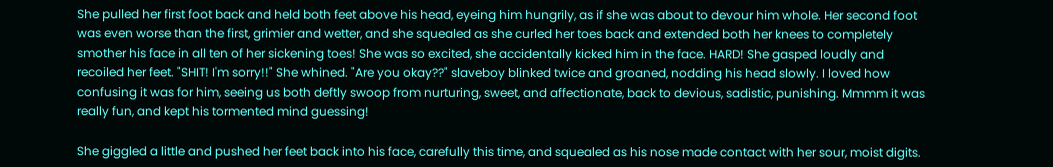She pulled her first foot back and held both feet above his head, eyeing him hungrily, as if she was about to devour him whole. Her second foot was even worse than the first, grimier and wetter, and she squealed as she curled her toes back and extended both her knees to completely smother his face in all ten of her sickening toes! She was so excited, she accidentally kicked him in the face. HARD! She gasped loudly and recoiled her feet. "SHIT! I'm sorry!!" She whined. "Are you okay??" slaveboy blinked twice and groaned, nodding his head slowly. I loved how confusing it was for him, seeing us both deftly swoop from nurturing, sweet, and affectionate, back to devious, sadistic, punishing. Mmmm it was really fun, and kept his tormented mind guessing!

She giggled a little and pushed her feet back into his face, carefully this time, and squealed as his nose made contact with her sour, moist digits.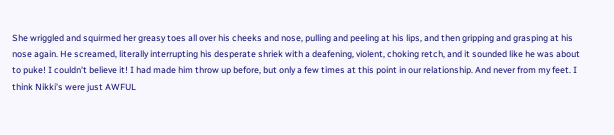She wriggled and squirmed her greasy toes all over his cheeks and nose, pulling and peeling at his lips, and then gripping and grasping at his nose again. He screamed, literally interrupting his desperate shriek with a deafening, violent, choking retch, and it sounded like he was about to puke! I couldn't believe it! I had made him throw up before, but only a few times at this point in our relationship. And never from my feet. I think Nikki's were just AWFUL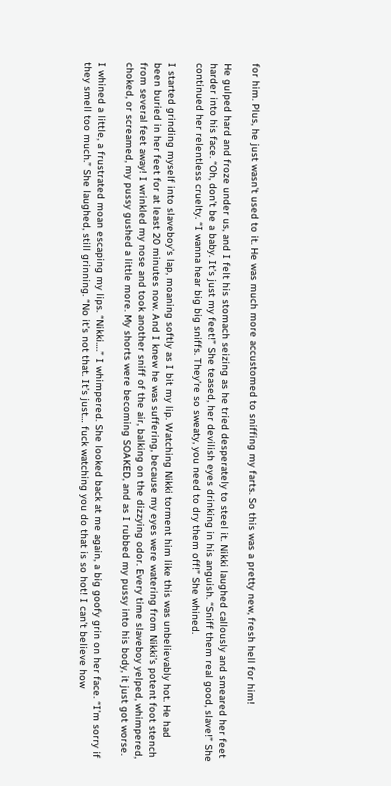for him. Plus, he just wasn't used to it. He was much more accustomed to sniffing my farts. So this was a pretty new, fresh hell for him!

He gulped hard and froze under us, and I felt his stomach seizing as he tried desperately to steel it. Nikki laughed callously and smeared her feet harder into his face. “Oh, don’t be a baby. It’s just my feet!” She teased, her devilish eyes drinking in his anguish. “Sniff them real good, slave!” She continued her relentless cruelty. “I wanna hear big big sniffs. They’re so sweaty, you need to dry them off!” She whined.

I started grinding myself into slaveboy’s lap, moaning softly as I bit my lip. Watching Nikki torment him like this was unbelievably hot. He had been buried in her feet for at least 20 minutes now. And I knew he was suffering, because my eyes were watering from Nikki’s potent foot stench from several feet away! I wrinkled my nose and took another sniff of the air, balking on the dizzying odor. Every time slaveboy yelped, whimpered, choked, or screamed, my pussy gushed a little more. My shorts were becoming SOAKED, and as I rubbed my pussy into his body, it just got worse.

I whined a little, a frustrated moan escaping my lips. “Nikki….” I whimpered. She looked back at me again, a big goofy grin on her face. “I’m sorry if they smell too much.” She laughed, still grinning. “No it’s not that. It’s just… fuck watching you do that is so hot! I can’t believe how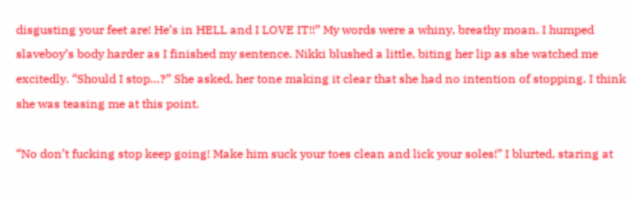disgusting your feet are! He’s in HELL and I LOVE IT!!” My words were a whiny, breathy moan. I humped slaveboy’s body harder as I finished my sentence. Nikki blushed a little, biting her lip as she watched me excitedly. “Should I stop…?” She asked, her tone making it clear that she had no intention of stopping. I think she was teasing me at this point.

“No don’t fucking stop keep going! Make him suck your toes clean and lick your soles!” I blurted, staring at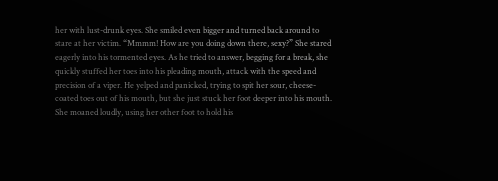her with lust-drunk eyes. She smiled even bigger and turned back around to stare at her victim. “Mmmm! How are you doing down there, sexy?” She stared eagerly into his tormented eyes. As he tried to answer, begging for a break, she quickly stuffed her toes into his pleading mouth, attack with the speed and precision of a viper. He yelped and panicked, trying to spit her sour, cheese-coated toes out of his mouth, but she just stuck her foot deeper into his mouth. She moaned loudly, using her other foot to hold his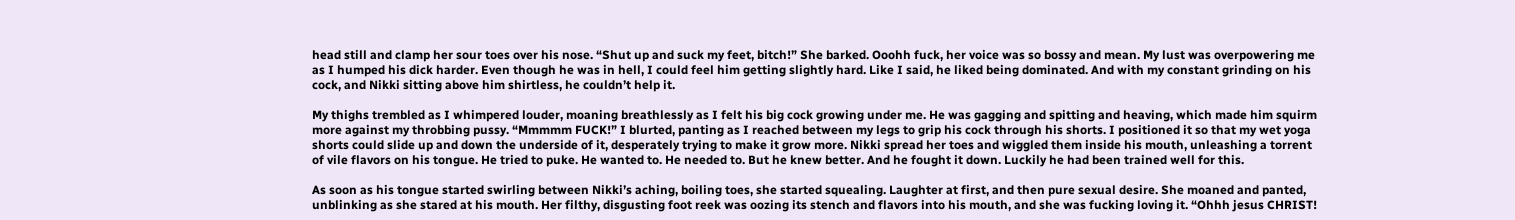head still and clamp her sour toes over his nose. “Shut up and suck my feet, bitch!” She barked. Ooohh fuck, her voice was so bossy and mean. My lust was overpowering me as I humped his dick harder. Even though he was in hell, I could feel him getting slightly hard. Like I said, he liked being dominated. And with my constant grinding on his cock, and Nikki sitting above him shirtless, he couldn’t help it.

My thighs trembled as I whimpered louder, moaning breathlessly as I felt his big cock growing under me. He was gagging and spitting and heaving, which made him squirm more against my throbbing pussy. “Mmmmm FUCK!” I blurted, panting as I reached between my legs to grip his cock through his shorts. I positioned it so that my wet yoga shorts could slide up and down the underside of it, desperately trying to make it grow more. Nikki spread her toes and wiggled them inside his mouth, unleashing a torrent of vile flavors on his tongue. He tried to puke. He wanted to. He needed to. But he knew better. And he fought it down. Luckily he had been trained well for this.

As soon as his tongue started swirling between Nikki’s aching, boiling toes, she started squealing. Laughter at first, and then pure sexual desire. She moaned and panted, unblinking as she stared at his mouth. Her filthy, disgusting foot reek was oozing its stench and flavors into his mouth, and she was fucking loving it. “Ohhh jesus CHRIST!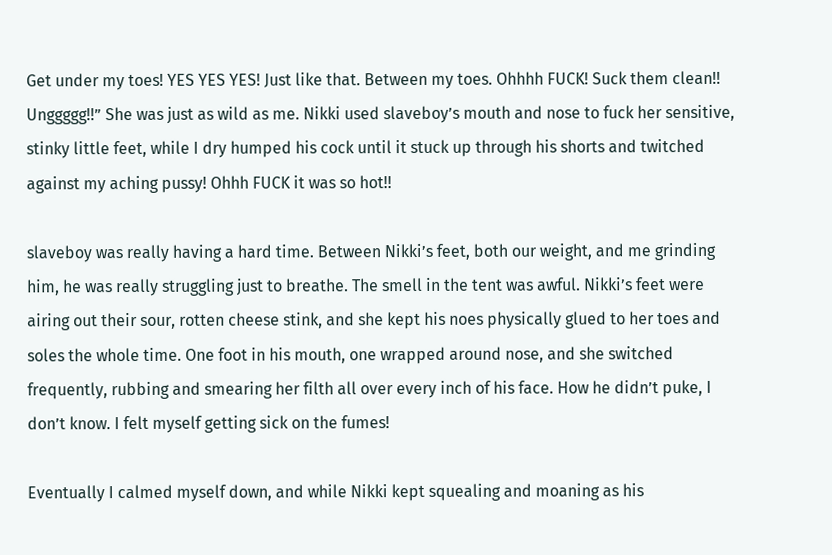Get under my toes! YES YES YES! Just like that. Between my toes. Ohhhh FUCK! Suck them clean!! Unggggg!!” She was just as wild as me. Nikki used slaveboy’s mouth and nose to fuck her sensitive, stinky little feet, while I dry humped his cock until it stuck up through his shorts and twitched against my aching pussy! Ohhh FUCK it was so hot!!

slaveboy was really having a hard time. Between Nikki’s feet, both our weight, and me grinding him, he was really struggling just to breathe. The smell in the tent was awful. Nikki’s feet were airing out their sour, rotten cheese stink, and she kept his noes physically glued to her toes and soles the whole time. One foot in his mouth, one wrapped around nose, and she switched frequently, rubbing and smearing her filth all over every inch of his face. How he didn’t puke, I don’t know. I felt myself getting sick on the fumes!

Eventually I calmed myself down, and while Nikki kept squealing and moaning as his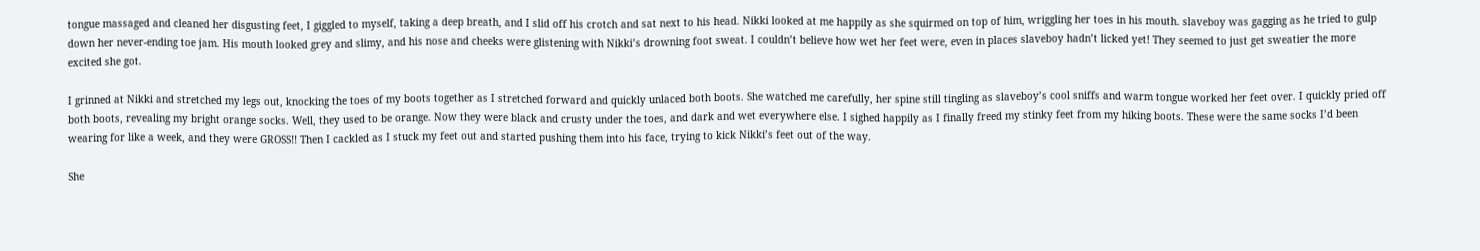tongue massaged and cleaned her disgusting feet, I giggled to myself, taking a deep breath, and I slid off his crotch and sat next to his head. Nikki looked at me happily as she squirmed on top of him, wriggling her toes in his mouth. slaveboy was gagging as he tried to gulp down her never-ending toe jam. His mouth looked grey and slimy, and his nose and cheeks were glistening with Nikki’s drowning foot sweat. I couldn’t believe how wet her feet were, even in places slaveboy hadn’t licked yet! They seemed to just get sweatier the more excited she got.

I grinned at Nikki and stretched my legs out, knocking the toes of my boots together as I stretched forward and quickly unlaced both boots. She watched me carefully, her spine still tingling as slaveboy’s cool sniffs and warm tongue worked her feet over. I quickly pried off both boots, revealing my bright orange socks. Well, they used to be orange. Now they were black and crusty under the toes, and dark and wet everywhere else. I sighed happily as I finally freed my stinky feet from my hiking boots. These were the same socks I’d been wearing for like a week, and they were GROSS!! Then I cackled as I stuck my feet out and started pushing them into his face, trying to kick Nikki’s feet out of the way.

She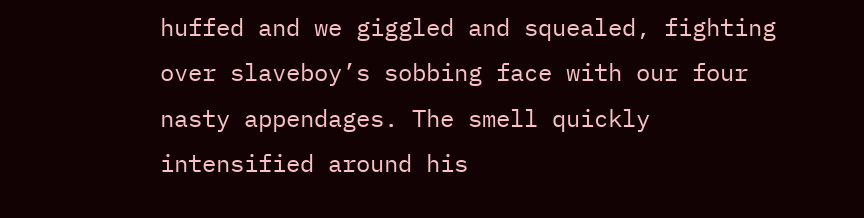huffed and we giggled and squealed, fighting over slaveboy’s sobbing face with our four nasty appendages. The smell quickly intensified around his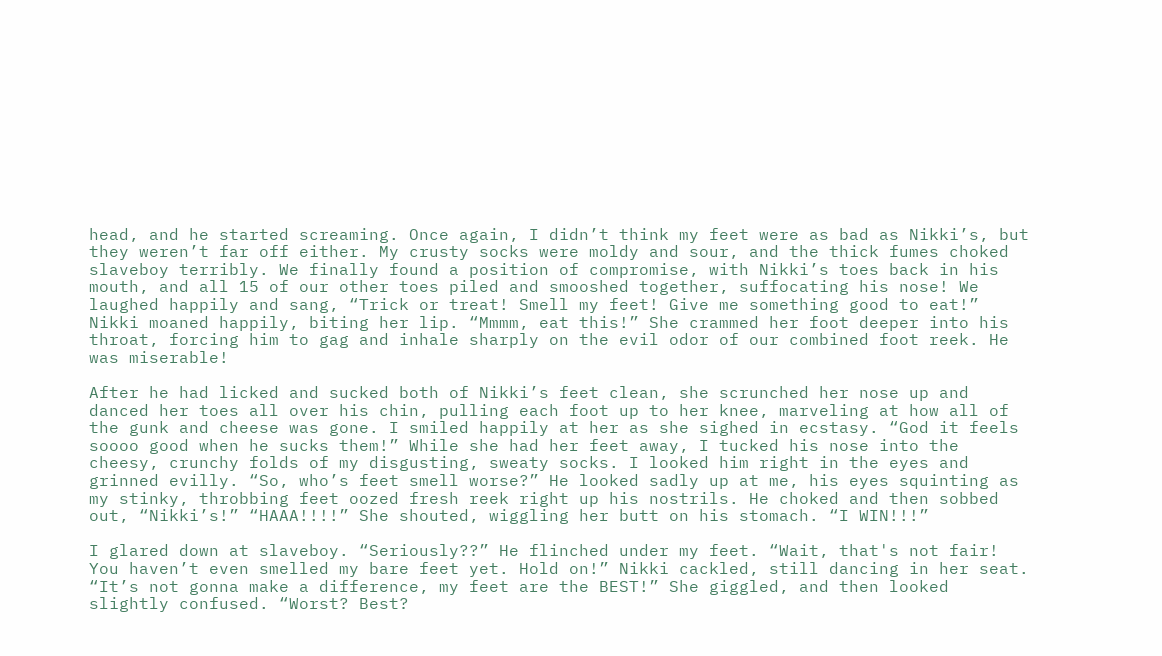head, and he started screaming. Once again, I didn’t think my feet were as bad as Nikki’s, but they weren’t far off either. My crusty socks were moldy and sour, and the thick fumes choked slaveboy terribly. We finally found a position of compromise, with Nikki’s toes back in his mouth, and all 15 of our other toes piled and smooshed together, suffocating his nose! We laughed happily and sang, “Trick or treat! Smell my feet! Give me something good to eat!” Nikki moaned happily, biting her lip. “Mmmm, eat this!” She crammed her foot deeper into his throat, forcing him to gag and inhale sharply on the evil odor of our combined foot reek. He was miserable!

After he had licked and sucked both of Nikki’s feet clean, she scrunched her nose up and danced her toes all over his chin, pulling each foot up to her knee, marveling at how all of the gunk and cheese was gone. I smiled happily at her as she sighed in ecstasy. “God it feels soooo good when he sucks them!” While she had her feet away, I tucked his nose into the cheesy, crunchy folds of my disgusting, sweaty socks. I looked him right in the eyes and grinned evilly. “So, who’s feet smell worse?” He looked sadly up at me, his eyes squinting as my stinky, throbbing feet oozed fresh reek right up his nostrils. He choked and then sobbed out, “Nikki’s!” “HAAA!!!!” She shouted, wiggling her butt on his stomach. “I WIN!!!”

I glared down at slaveboy. “Seriously??” He flinched under my feet. “Wait, that's not fair! You haven’t even smelled my bare feet yet. Hold on!” Nikki cackled, still dancing in her seat. “It’s not gonna make a difference, my feet are the BEST!” She giggled, and then looked slightly confused. “Worst? Best?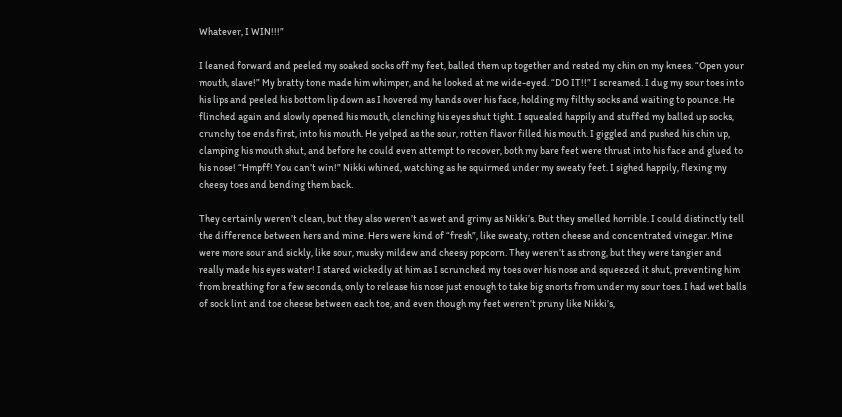Whatever, I WIN!!!”

I leaned forward and peeled my soaked socks off my feet, balled them up together and rested my chin on my knees. “Open your mouth, slave!” My bratty tone made him whimper, and he looked at me wide-eyed. “DO IT!!” I screamed. I dug my sour toes into his lips and peeled his bottom lip down as I hovered my hands over his face, holding my filthy socks and waiting to pounce. He flinched again and slowly opened his mouth, clenching his eyes shut tight. I squealed happily and stuffed my balled up socks, crunchy toe ends first, into his mouth. He yelped as the sour, rotten flavor filled his mouth. I giggled and pushed his chin up, clamping his mouth shut, and before he could even attempt to recover, both my bare feet were thrust into his face and glued to his nose! “Hmpff! You can’t win!” Nikki whined, watching as he squirmed under my sweaty feet. I sighed happily, flexing my cheesy toes and bending them back.

They certainly weren’t clean, but they also weren’t as wet and grimy as Nikki’s. But they smelled horrible. I could distinctly tell the difference between hers and mine. Hers were kind of “fresh”, like sweaty, rotten cheese and concentrated vinegar. Mine were more sour and sickly, like sour, musky mildew and cheesy popcorn. They weren’t as strong, but they were tangier and really made his eyes water! I stared wickedly at him as I scrunched my toes over his nose and squeezed it shut, preventing him from breathing for a few seconds, only to release his nose just enough to take big snorts from under my sour toes. I had wet balls of sock lint and toe cheese between each toe, and even though my feet weren’t pruny like Nikki’s,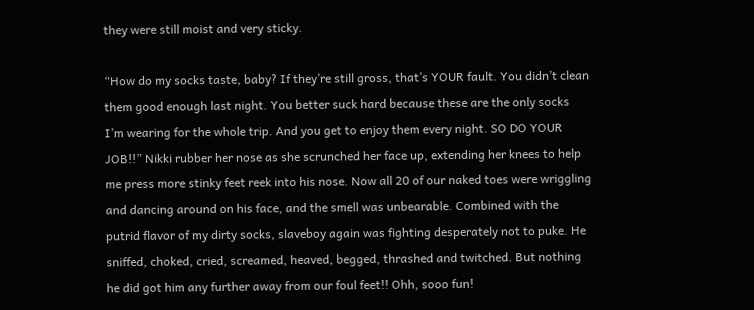they were still moist and very sticky.

“How do my socks taste, baby? If they’re still gross, that’s YOUR fault. You didn’t clean them good enough last night. You better suck hard because these are the only socks I’m wearing for the whole trip. And you get to enjoy them every night. SO DO YOUR JOB!!” Nikki rubber her nose as she scrunched her face up, extending her knees to help me press more stinky feet reek into his nose. Now all 20 of our naked toes were wriggling and dancing around on his face, and the smell was unbearable. Combined with the putrid flavor of my dirty socks, slaveboy again was fighting desperately not to puke. He sniffed, choked, cried, screamed, heaved, begged, thrashed and twitched. But nothing he did got him any further away from our foul feet!! Ohh, sooo fun!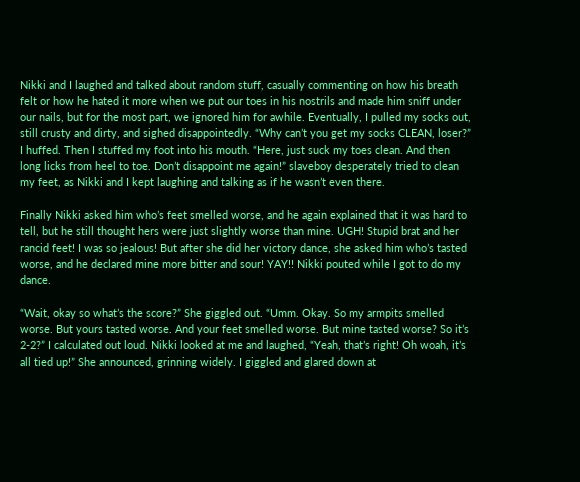Nikki and I laughed and talked about random stuff, casually commenting on how his breath felt or how he hated it more when we put our toes in his nostrils and made him sniff under our nails, but for the most part, we ignored him for awhile. Eventually, I pulled my socks out, still crusty and dirty, and sighed disappointedly. “Why can’t you get my socks CLEAN, loser?” I huffed. Then I stuffed my foot into his mouth. “Here, just suck my toes clean. And then long licks from heel to toe. Don’t disappoint me again!” slaveboy desperately tried to clean my feet, as Nikki and I kept laughing and talking as if he wasn’t even there.

Finally Nikki asked him who’s feet smelled worse, and he again explained that it was hard to tell, but he still thought hers were just slightly worse than mine. UGH! Stupid brat and her rancid feet! I was so jealous! But after she did her victory dance, she asked him who’s tasted worse, and he declared mine more bitter and sour! YAY!! Nikki pouted while I got to do my dance.

“Wait, okay so what’s the score?” She giggled out. “Umm. Okay. So my armpits smelled worse. But yours tasted worse. And your feet smelled worse. But mine tasted worse? So it’s 2-2?” I calculated out loud. Nikki looked at me and laughed, “Yeah, that’s right! Oh woah, it’s all tied up!” She announced, grinning widely. I giggled and glared down at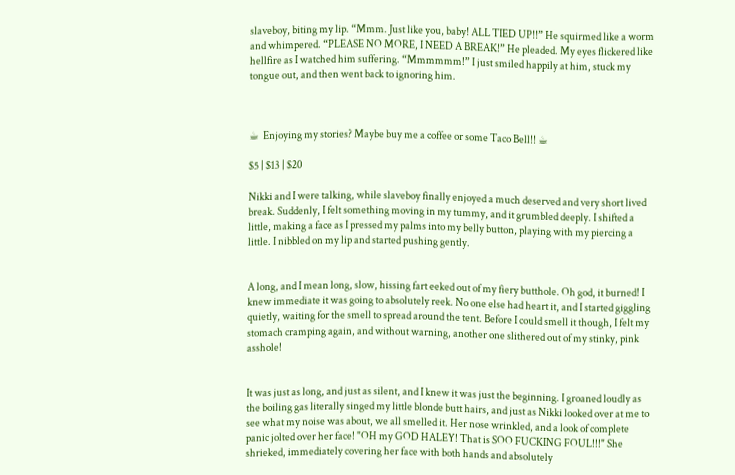slaveboy, biting my lip. “Mmm. Just like you, baby! ALL TIED UP!!” He squirmed like a worm and whimpered. “PLEASE NO MORE, I NEED A BREAK!” He pleaded. My eyes flickered like hellfire as I watched him suffering. “Mmmmmm!” I just smiled happily at him, stuck my tongue out, and then went back to ignoring him.



☕  Enjoying my stories? Maybe buy me a coffee or some Taco Bell!! ☕

$5 | $13 | $20

Nikki and I were talking, while slaveboy finally enjoyed a much deserved and very short lived break. Suddenly, I felt something moving in my tummy, and it grumbled deeply. I shifted a little, making a face as I pressed my palms into my belly button, playing with my piercing a little. I nibbled on my lip and started pushing gently.


A long, and I mean long, slow, hissing fart eeked out of my fiery butthole. Oh god, it burned! I knew immediate it was going to absolutely reek. No one else had heart it, and I started giggling quietly, waiting for the smell to spread around the tent. Before I could smell it though, I felt my stomach cramping again, and without warning, another one slithered out of my stinky, pink asshole!


It was just as long, and just as silent, and I knew it was just the beginning. I groaned loudly as the boiling gas literally singed my little blonde butt hairs, and just as Nikki looked over at me to see what my noise was about, we all smelled it. Her nose wrinkled, and a look of complete panic jolted over her face! "OH my GOD HALEY! That is SOO FUCKING FOUL!!!" She shrieked, immediately covering her face with both hands and absolutely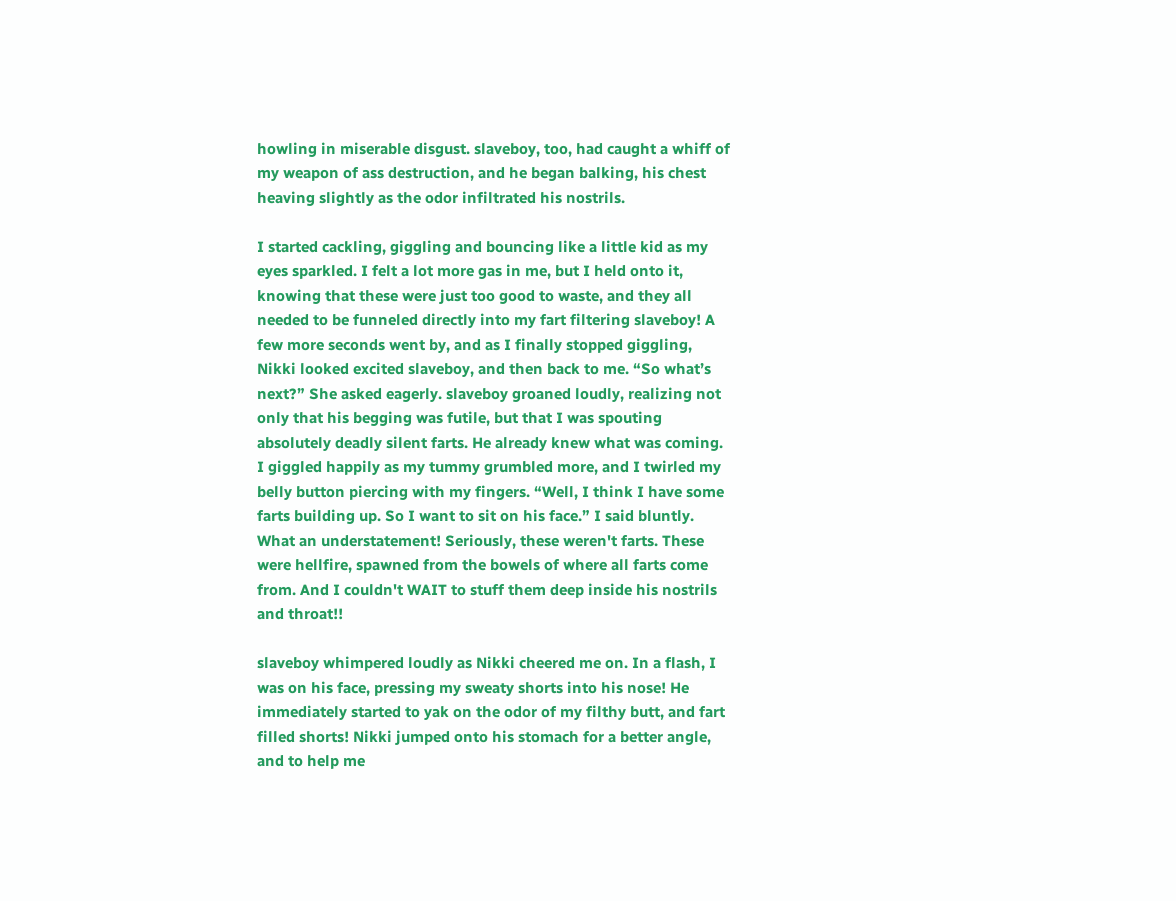howling in miserable disgust. slaveboy, too, had caught a whiff of my weapon of ass destruction, and he began balking, his chest heaving slightly as the odor infiltrated his nostrils.

I started cackling, giggling and bouncing like a little kid as my eyes sparkled. I felt a lot more gas in me, but I held onto it, knowing that these were just too good to waste, and they all needed to be funneled directly into my fart filtering slaveboy! A few more seconds went by, and as I finally stopped giggling, Nikki looked excited slaveboy, and then back to me. “So what’s next?” She asked eagerly. slaveboy groaned loudly, realizing not only that his begging was futile, but that I was spouting absolutely deadly silent farts. He already knew what was coming. I giggled happily as my tummy grumbled more, and I twirled my belly button piercing with my fingers. “Well, I think I have some farts building up. So I want to sit on his face.” I said bluntly. What an understatement! Seriously, these weren't farts. These were hellfire, spawned from the bowels of where all farts come from. And I couldn't WAIT to stuff them deep inside his nostrils and throat!!

slaveboy whimpered loudly as Nikki cheered me on. In a flash, I was on his face, pressing my sweaty shorts into his nose! He immediately started to yak on the odor of my filthy butt, and fart filled shorts! Nikki jumped onto his stomach for a better angle, and to help me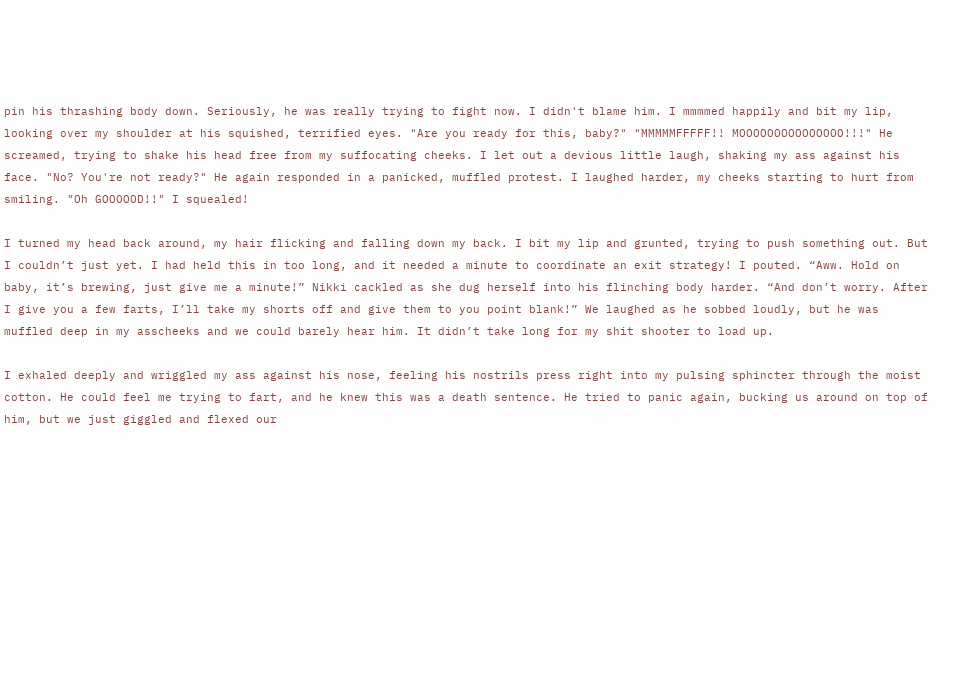pin his thrashing body down. Seriously, he was really trying to fight now. I didn't blame him. I mmmmed happily and bit my lip, looking over my shoulder at his squished, terrified eyes. "Are you ready for this, baby?" "MMMMMFFFFF!! MOOOOOOOOOOOOOOO!!!" He screamed, trying to shake his head free from my suffocating cheeks. I let out a devious little laugh, shaking my ass against his face. "No? You're not ready?" He again responded in a panicked, muffled protest. I laughed harder, my cheeks starting to hurt from smiling. "Oh GOOOOOD!!" I squealed!

I turned my head back around, my hair flicking and falling down my back. I bit my lip and grunted, trying to push something out. But I couldn’t just yet. I had held this in too long, and it needed a minute to coordinate an exit strategy! I pouted. “Aww. Hold on baby, it’s brewing, just give me a minute!” Nikki cackled as she dug herself into his flinching body harder. “And don’t worry. After I give you a few farts, I’ll take my shorts off and give them to you point blank!” We laughed as he sobbed loudly, but he was muffled deep in my asscheeks and we could barely hear him. It didn’t take long for my shit shooter to load up.

I exhaled deeply and wriggled my ass against his nose, feeling his nostrils press right into my pulsing sphincter through the moist cotton. He could feel me trying to fart, and he knew this was a death sentence. He tried to panic again, bucking us around on top of him, but we just giggled and flexed our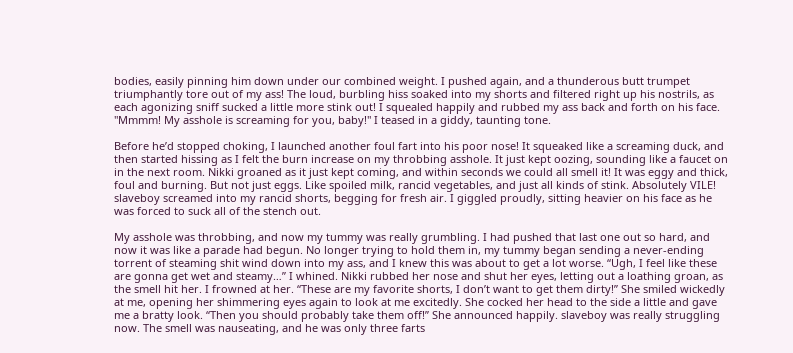bodies, easily pinning him down under our combined weight. I pushed again, and a thunderous butt trumpet triumphantly tore out of my ass! The loud, burbling hiss soaked into my shorts and filtered right up his nostrils, as each agonizing sniff sucked a little more stink out! I squealed happily and rubbed my ass back and forth on his face. "Mmmm! My asshole is screaming for you, baby!" I teased in a giddy, taunting tone.

Before he’d stopped choking, I launched another foul fart into his poor nose! It squeaked like a screaming duck, and then started hissing as I felt the burn increase on my throbbing asshole. It just kept oozing, sounding like a faucet on in the next room. Nikki groaned as it just kept coming, and within seconds we could all smell it! It was eggy and thick, foul and burning. But not just eggs. Like spoiled milk, rancid vegetables, and just all kinds of stink. Absolutely VILE! slaveboy screamed into my rancid shorts, begging for fresh air. I giggled proudly, sitting heavier on his face as he was forced to suck all of the stench out.

My asshole was throbbing, and now my tummy was really grumbling. I had pushed that last one out so hard, and now it was like a parade had begun. No longer trying to hold them in, my tummy began sending a never-ending torrent of steaming shit wind down into my ass, and I knew this was about to get a lot worse. “Ugh, I feel like these are gonna get wet and steamy…” I whined. Nikki rubbed her nose and shut her eyes, letting out a loathing groan, as the smell hit her. I frowned at her. “These are my favorite shorts, I don’t want to get them dirty!” She smiled wickedly at me, opening her shimmering eyes again to look at me excitedly. She cocked her head to the side a little and gave me a bratty look. “Then you should probably take them off!” She announced happily. slaveboy was really struggling now. The smell was nauseating, and he was only three farts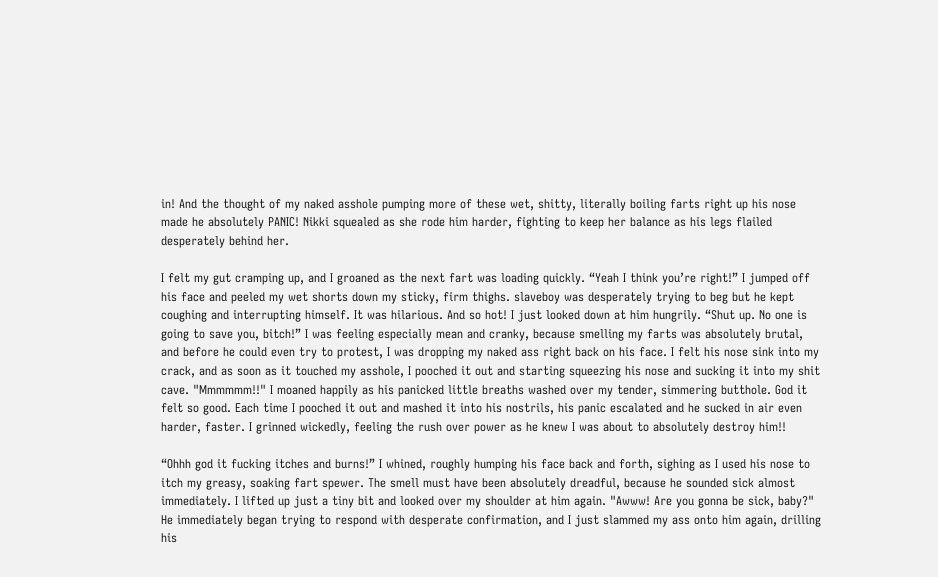in! And the thought of my naked asshole pumping more of these wet, shitty, literally boiling farts right up his nose made he absolutely PANIC! Nikki squealed as she rode him harder, fighting to keep her balance as his legs flailed desperately behind her.

I felt my gut cramping up, and I groaned as the next fart was loading quickly. “Yeah I think you’re right!” I jumped off his face and peeled my wet shorts down my sticky, firm thighs. slaveboy was desperately trying to beg but he kept coughing and interrupting himself. It was hilarious. And so hot! I just looked down at him hungrily. “Shut up. No one is going to save you, bitch!” I was feeling especially mean and cranky, because smelling my farts was absolutely brutal, and before he could even try to protest, I was dropping my naked ass right back on his face. I felt his nose sink into my crack, and as soon as it touched my asshole, I pooched it out and starting squeezing his nose and sucking it into my shit cave. "Mmmmmm!!" I moaned happily as his panicked little breaths washed over my tender, simmering butthole. God it felt so good. Each time I pooched it out and mashed it into his nostrils, his panic escalated and he sucked in air even harder, faster. I grinned wickedly, feeling the rush over power as he knew I was about to absolutely destroy him!!

“Ohhh god it fucking itches and burns!” I whined, roughly humping his face back and forth, sighing as I used his nose to itch my greasy, soaking fart spewer. The smell must have been absolutely dreadful, because he sounded sick almost immediately. I lifted up just a tiny bit and looked over my shoulder at him again. "Awww! Are you gonna be sick, baby?" He immediately began trying to respond with desperate confirmation, and I just slammed my ass onto him again, drilling his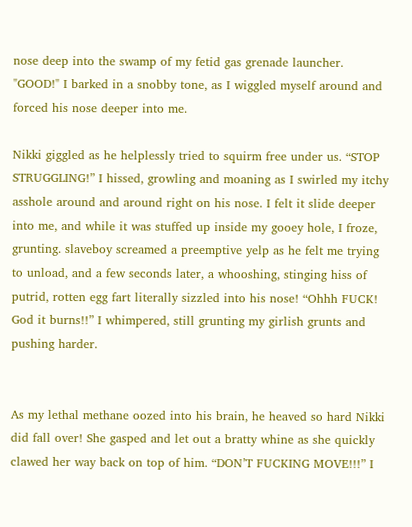nose deep into the swamp of my fetid gas grenade launcher. "GOOD!" I barked in a snobby tone, as I wiggled myself around and forced his nose deeper into me.

Nikki giggled as he helplessly tried to squirm free under us. “STOP STRUGGLING!” I hissed, growling and moaning as I swirled my itchy asshole around and around right on his nose. I felt it slide deeper into me, and while it was stuffed up inside my gooey hole, I froze, grunting. slaveboy screamed a preemptive yelp as he felt me trying to unload, and a few seconds later, a whooshing, stinging hiss of putrid, rotten egg fart literally sizzled into his nose! “Ohhh FUCK! God it burns!!” I whimpered, still grunting my girlish grunts and pushing harder.


As my lethal methane oozed into his brain, he heaved so hard Nikki did fall over! She gasped and let out a bratty whine as she quickly clawed her way back on top of him. “DON’T FUCKING MOVE!!!” I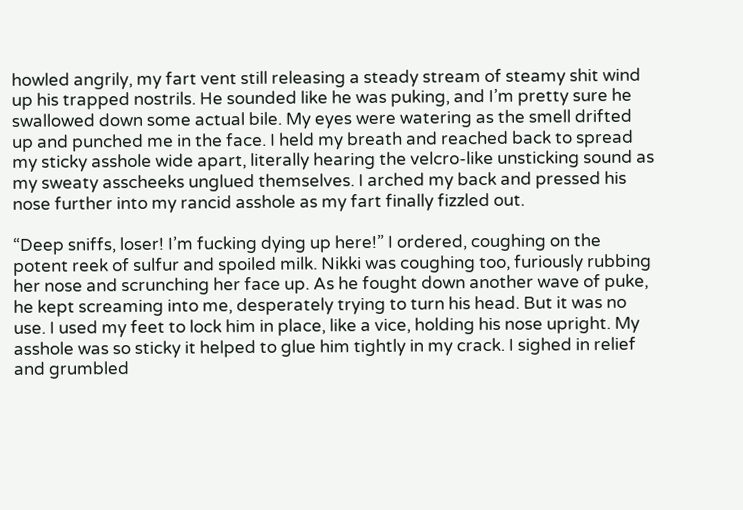howled angrily, my fart vent still releasing a steady stream of steamy shit wind up his trapped nostrils. He sounded like he was puking, and I’m pretty sure he swallowed down some actual bile. My eyes were watering as the smell drifted up and punched me in the face. I held my breath and reached back to spread my sticky asshole wide apart, literally hearing the velcro-like unsticking sound as my sweaty asscheeks unglued themselves. I arched my back and pressed his nose further into my rancid asshole as my fart finally fizzled out.

“Deep sniffs, loser! I’m fucking dying up here!” I ordered, coughing on the potent reek of sulfur and spoiled milk. Nikki was coughing too, furiously rubbing her nose and scrunching her face up. As he fought down another wave of puke, he kept screaming into me, desperately trying to turn his head. But it was no use. I used my feet to lock him in place, like a vice, holding his nose upright. My asshole was so sticky it helped to glue him tightly in my crack. I sighed in relief and grumbled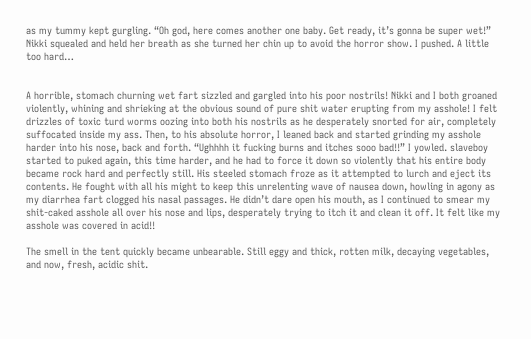as my tummy kept gurgling. “Oh god, here comes another one baby. Get ready, it’s gonna be super wet!” Nikki squealed and held her breath as she turned her chin up to avoid the horror show. I pushed. A little too hard…


A horrible, stomach churning wet fart sizzled and gargled into his poor nostrils! Nikki and I both groaned violently, whining and shrieking at the obvious sound of pure shit water erupting from my asshole! I felt drizzles of toxic turd worms oozing into both his nostrils as he desperately snorted for air, completely suffocated inside my ass. Then, to his absolute horror, I leaned back and started grinding my asshole harder into his nose, back and forth. “Ughhhh it fucking burns and itches sooo bad!!” I yowled. slaveboy started to puked again, this time harder, and he had to force it down so violently that his entire body became rock hard and perfectly still. His steeled stomach froze as it attempted to lurch and eject its contents. He fought with all his might to keep this unrelenting wave of nausea down, howling in agony as my diarrhea fart clogged his nasal passages. He didn’t dare open his mouth, as I continued to smear my shit-caked asshole all over his nose and lips, desperately trying to itch it and clean it off. It felt like my asshole was covered in acid!!

The smell in the tent quickly became unbearable. Still eggy and thick, rotten milk, decaying vegetables, and now, fresh, acidic shit.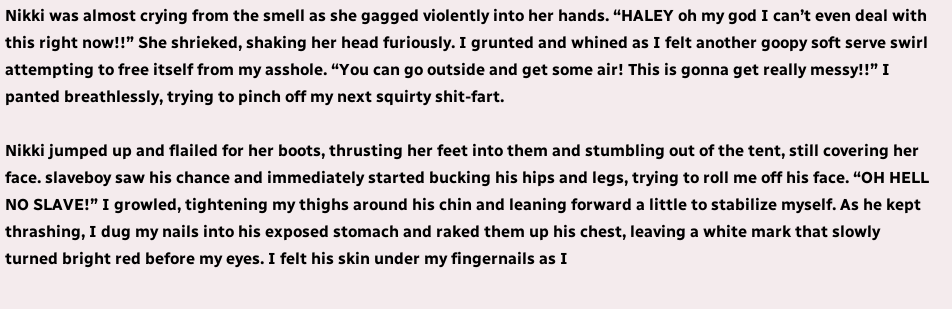Nikki was almost crying from the smell as she gagged violently into her hands. “HALEY oh my god I can’t even deal with this right now!!” She shrieked, shaking her head furiously. I grunted and whined as I felt another goopy soft serve swirl attempting to free itself from my asshole. “You can go outside and get some air! This is gonna get really messy!!” I panted breathlessly, trying to pinch off my next squirty shit-fart.

Nikki jumped up and flailed for her boots, thrusting her feet into them and stumbling out of the tent, still covering her face. slaveboy saw his chance and immediately started bucking his hips and legs, trying to roll me off his face. “OH HELL NO SLAVE!” I growled, tightening my thighs around his chin and leaning forward a little to stabilize myself. As he kept thrashing, I dug my nails into his exposed stomach and raked them up his chest, leaving a white mark that slowly turned bright red before my eyes. I felt his skin under my fingernails as I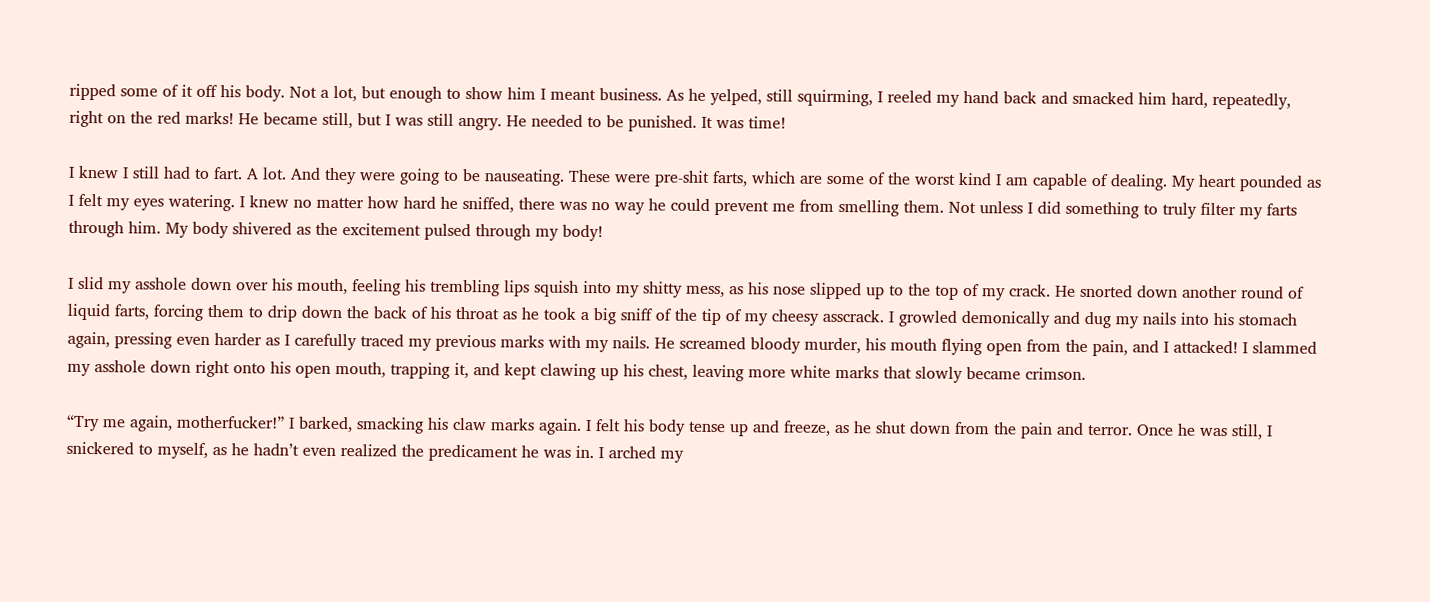ripped some of it off his body. Not a lot, but enough to show him I meant business. As he yelped, still squirming, I reeled my hand back and smacked him hard, repeatedly, right on the red marks! He became still, but I was still angry. He needed to be punished. It was time!

I knew I still had to fart. A lot. And they were going to be nauseating. These were pre-shit farts, which are some of the worst kind I am capable of dealing. My heart pounded as I felt my eyes watering. I knew no matter how hard he sniffed, there was no way he could prevent me from smelling them. Not unless I did something to truly filter my farts through him. My body shivered as the excitement pulsed through my body!

I slid my asshole down over his mouth, feeling his trembling lips squish into my shitty mess, as his nose slipped up to the top of my crack. He snorted down another round of liquid farts, forcing them to drip down the back of his throat as he took a big sniff of the tip of my cheesy asscrack. I growled demonically and dug my nails into his stomach again, pressing even harder as I carefully traced my previous marks with my nails. He screamed bloody murder, his mouth flying open from the pain, and I attacked! I slammed my asshole down right onto his open mouth, trapping it, and kept clawing up his chest, leaving more white marks that slowly became crimson.

“Try me again, motherfucker!” I barked, smacking his claw marks again. I felt his body tense up and freeze, as he shut down from the pain and terror. Once he was still, I snickered to myself, as he hadn’t even realized the predicament he was in. I arched my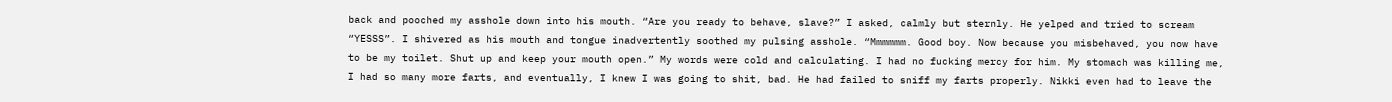back and pooched my asshole down into his mouth. “Are you ready to behave, slave?” I asked, calmly but sternly. He yelped and tried to scream “YESSS”. I shivered as his mouth and tongue inadvertently soothed my pulsing asshole. “Mmmmmm. Good boy. Now because you misbehaved, you now have to be my toilet. Shut up and keep your mouth open.” My words were cold and calculating. I had no fucking mercy for him. My stomach was killing me, I had so many more farts, and eventually, I knew I was going to shit, bad. He had failed to sniff my farts properly. Nikki even had to leave the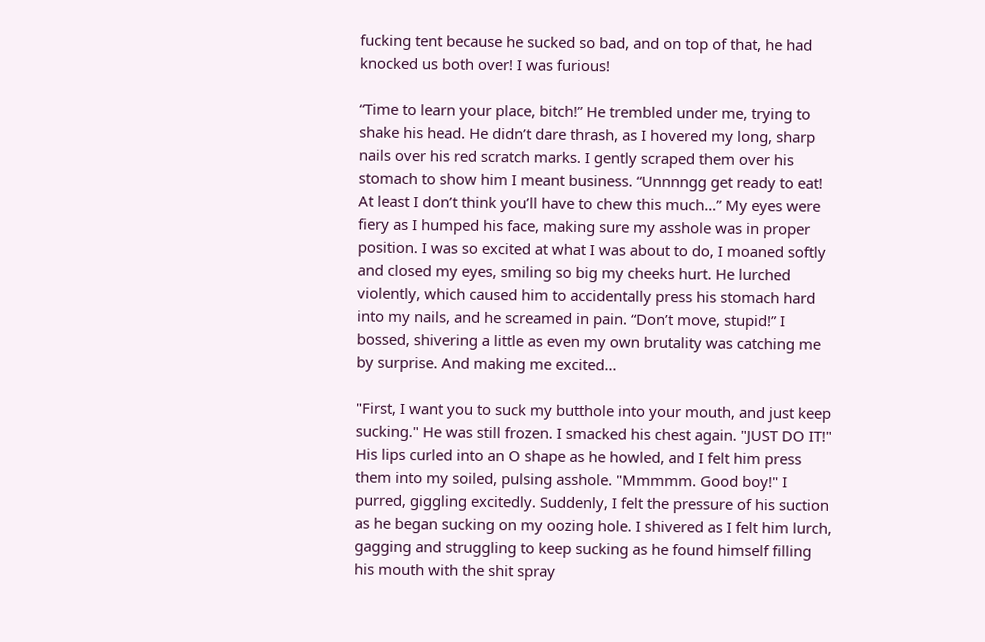fucking tent because he sucked so bad, and on top of that, he had knocked us both over! I was furious!

“Time to learn your place, bitch!” He trembled under me, trying to shake his head. He didn’t dare thrash, as I hovered my long, sharp nails over his red scratch marks. I gently scraped them over his stomach to show him I meant business. “Unnnngg get ready to eat! At least I don’t think you’ll have to chew this much…” My eyes were fiery as I humped his face, making sure my asshole was in proper position. I was so excited at what I was about to do, I moaned softly and closed my eyes, smiling so big my cheeks hurt. He lurched violently, which caused him to accidentally press his stomach hard into my nails, and he screamed in pain. “Don’t move, stupid!” I bossed, shivering a little as even my own brutality was catching me by surprise. And making me excited...

"First, I want you to suck my butthole into your mouth, and just keep sucking." He was still frozen. I smacked his chest again. "JUST DO IT!" His lips curled into an O shape as he howled, and I felt him press them into my soiled, pulsing asshole. "Mmmmm. Good boy!" I purred, giggling excitedly. Suddenly, I felt the pressure of his suction as he began sucking on my oozing hole. I shivered as I felt him lurch, gagging and struggling to keep sucking as he found himself filling his mouth with the shit spray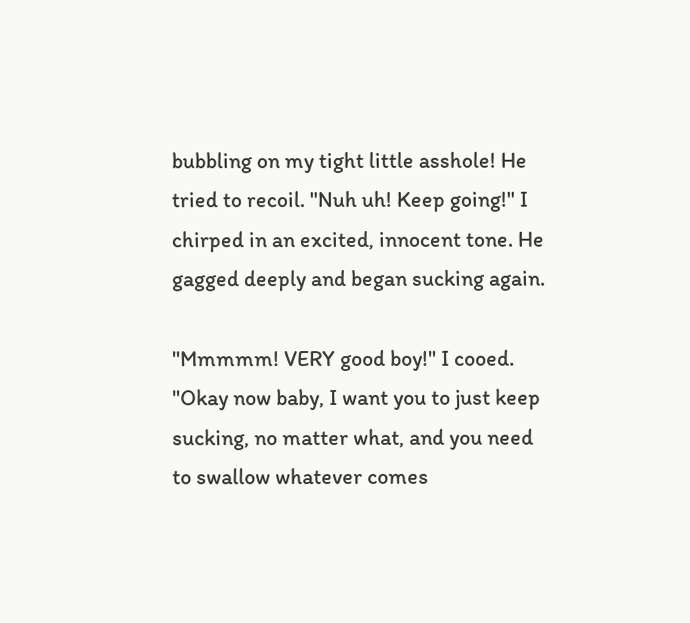bubbling on my tight little asshole! He tried to recoil. "Nuh uh! Keep going!" I chirped in an excited, innocent tone. He gagged deeply and began sucking again.

"Mmmmm! VERY good boy!" I cooed. "Okay now baby, I want you to just keep sucking, no matter what, and you need to swallow whatever comes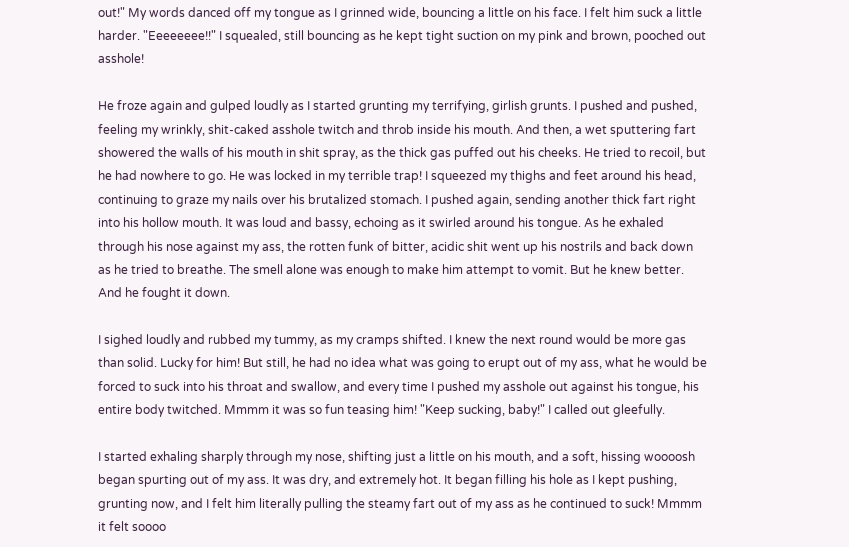out!" My words danced off my tongue as I grinned wide, bouncing a little on his face. I felt him suck a little harder. "Eeeeeeee!!" I squealed, still bouncing as he kept tight suction on my pink and brown, pooched out asshole!

He froze again and gulped loudly as I started grunting my terrifying, girlish grunts. I pushed and pushed, feeling my wrinkly, shit-caked asshole twitch and throb inside his mouth. And then, a wet sputtering fart showered the walls of his mouth in shit spray, as the thick gas puffed out his cheeks. He tried to recoil, but he had nowhere to go. He was locked in my terrible trap! I squeezed my thighs and feet around his head, continuing to graze my nails over his brutalized stomach. I pushed again, sending another thick fart right into his hollow mouth. It was loud and bassy, echoing as it swirled around his tongue. As he exhaled through his nose against my ass, the rotten funk of bitter, acidic shit went up his nostrils and back down as he tried to breathe. The smell alone was enough to make him attempt to vomit. But he knew better. And he fought it down.

I sighed loudly and rubbed my tummy, as my cramps shifted. I knew the next round would be more gas than solid. Lucky for him! But still, he had no idea what was going to erupt out of my ass, what he would be forced to suck into his throat and swallow, and every time I pushed my asshole out against his tongue, his entire body twitched. Mmmm it was so fun teasing him! "Keep sucking, baby!" I called out gleefully.

I started exhaling sharply through my nose, shifting just a little on his mouth, and a soft, hissing woooosh began spurting out of my ass. It was dry, and extremely hot. It began filling his hole as I kept pushing, grunting now, and I felt him literally pulling the steamy fart out of my ass as he continued to suck! Mmmm it felt soooo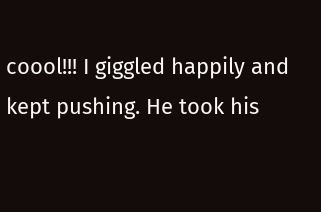coool!!! I giggled happily and kept pushing. He took his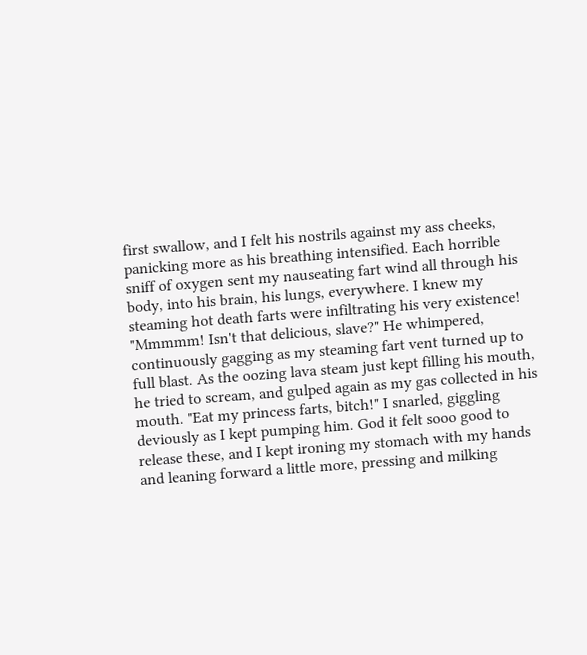first swallow, and I felt his nostrils against my ass cheeks, panicking more as his breathing intensified. Each horrible sniff of oxygen sent my nauseating fart wind all through his body, into his brain, his lungs, everywhere. I knew my steaming hot death farts were infiltrating his very existence! "Mmmmm! Isn't that delicious, slave?" He whimpered, continuously gagging as my steaming fart vent turned up to full blast. As the oozing lava steam just kept filling his mouth, he tried to scream, and gulped again as my gas collected in his mouth. "Eat my princess farts, bitch!" I snarled, giggling deviously as I kept pumping him. God it felt sooo good to release these, and I kept ironing my stomach with my hands and leaning forward a little more, pressing and milking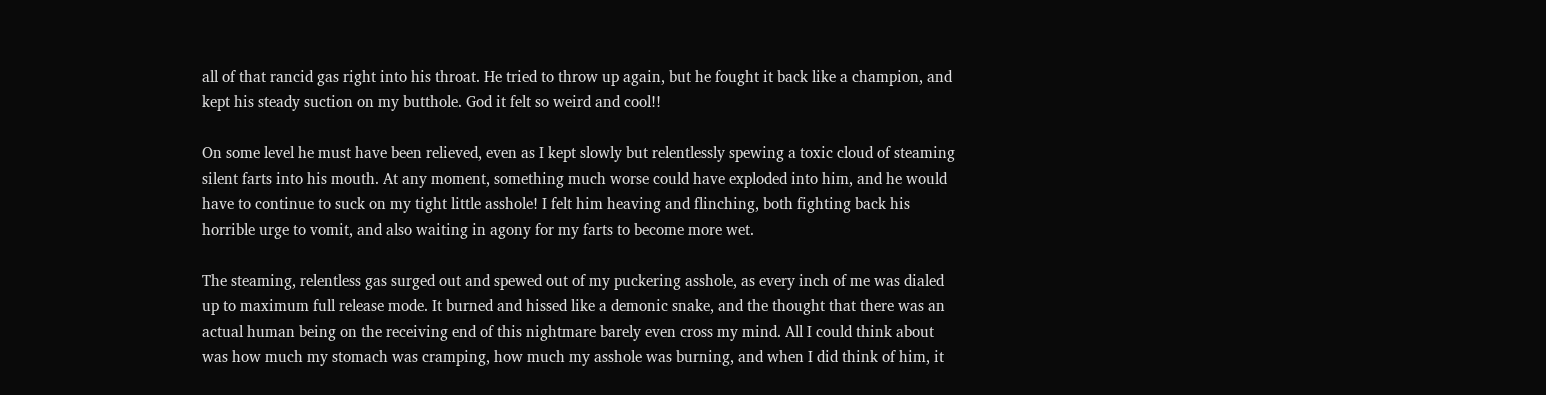all of that rancid gas right into his throat. He tried to throw up again, but he fought it back like a champion, and kept his steady suction on my butthole. God it felt so weird and cool!!

On some level he must have been relieved, even as I kept slowly but relentlessly spewing a toxic cloud of steaming silent farts into his mouth. At any moment, something much worse could have exploded into him, and he would have to continue to suck on my tight little asshole! I felt him heaving and flinching, both fighting back his horrible urge to vomit, and also waiting in agony for my farts to become more wet.

The steaming, relentless gas surged out and spewed out of my puckering asshole, as every inch of me was dialed up to maximum full release mode. It burned and hissed like a demonic snake, and the thought that there was an actual human being on the receiving end of this nightmare barely even cross my mind. All I could think about was how much my stomach was cramping, how much my asshole was burning, and when I did think of him, it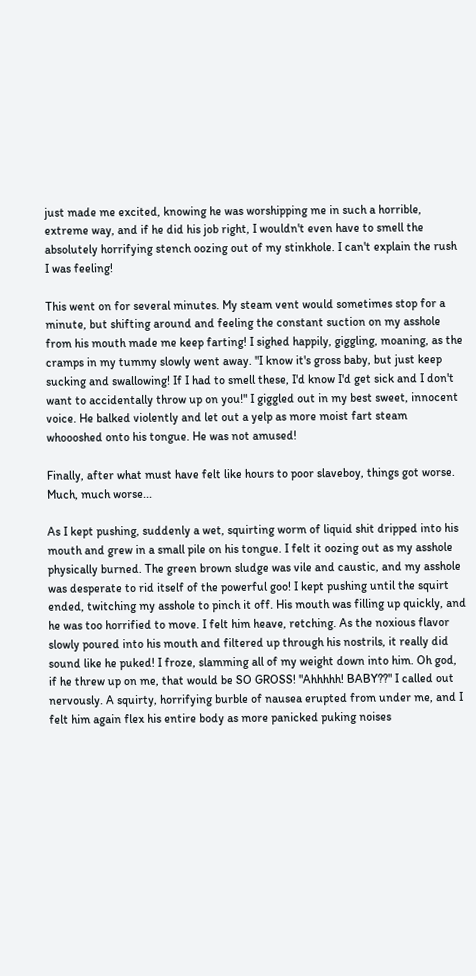just made me excited, knowing he was worshipping me in such a horrible, extreme way, and if he did his job right, I wouldn't even have to smell the absolutely horrifying stench oozing out of my stinkhole. I can't explain the rush I was feeling!

This went on for several minutes. My steam vent would sometimes stop for a minute, but shifting around and feeling the constant suction on my asshole from his mouth made me keep farting! I sighed happily, giggling, moaning, as the cramps in my tummy slowly went away. "I know it's gross baby, but just keep sucking and swallowing! If I had to smell these, I'd know I'd get sick and I don't want to accidentally throw up on you!" I giggled out in my best sweet, innocent voice. He balked violently and let out a yelp as more moist fart steam whoooshed onto his tongue. He was not amused!

Finally, after what must have felt like hours to poor slaveboy, things got worse. Much, much worse...

As I kept pushing, suddenly a wet, squirting worm of liquid shit dripped into his mouth and grew in a small pile on his tongue. I felt it oozing out as my asshole physically burned. The green brown sludge was vile and caustic, and my asshole was desperate to rid itself of the powerful goo! I kept pushing until the squirt ended, twitching my asshole to pinch it off. His mouth was filling up quickly, and he was too horrified to move. I felt him heave, retching. As the noxious flavor slowly poured into his mouth and filtered up through his nostrils, it really did sound like he puked! I froze, slamming all of my weight down into him. Oh god, if he threw up on me, that would be SO GROSS! "Ahhhhh! BABY??" I called out nervously. A squirty, horrifying burble of nausea erupted from under me, and I felt him again flex his entire body as more panicked puking noises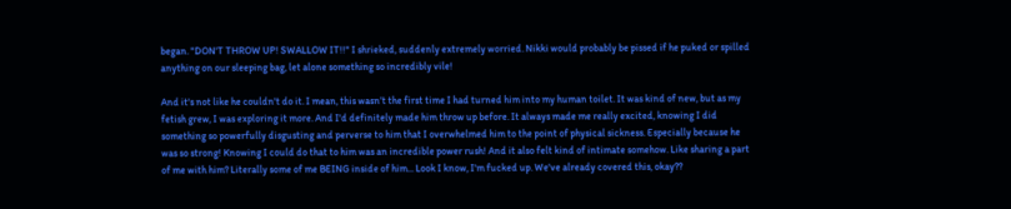began. "DON'T THROW UP! SWALLOW IT!!" I shrieked, suddenly extremely worried. Nikki would probably be pissed if he puked or spilled anything on our sleeping bag, let alone something so incredibly vile!

And it's not like he couldn't do it. I mean, this wasn’t the first time I had turned him into my human toilet. It was kind of new, but as my fetish grew, I was exploring it more. And I'd definitely made him throw up before. It always made me really excited, knowing I did something so powerfully disgusting and perverse to him that I overwhelmed him to the point of physical sickness. Especially because he was so strong! Knowing I could do that to him was an incredible power rush! And it also felt kind of intimate somehow. Like sharing a part of me with him? Literally some of me BEING inside of him... Look I know, I'm fucked up. We've already covered this, okay??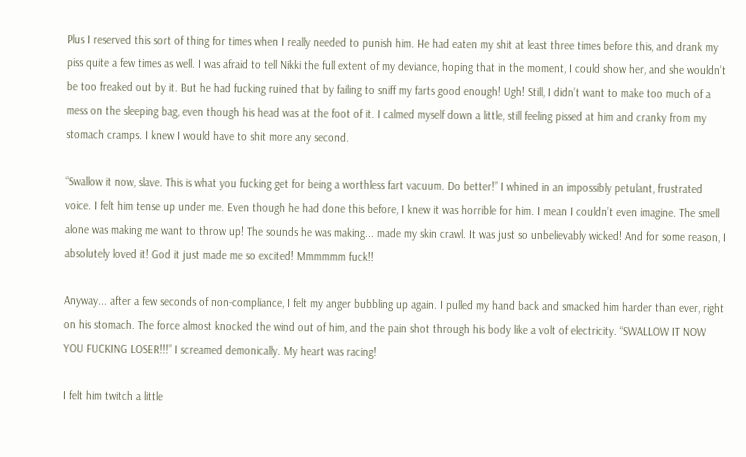Plus I reserved this sort of thing for times when I really needed to punish him. He had eaten my shit at least three times before this, and drank my piss quite a few times as well. I was afraid to tell Nikki the full extent of my deviance, hoping that in the moment, I could show her, and she wouldn’t be too freaked out by it. But he had fucking ruined that by failing to sniff my farts good enough! Ugh! Still, I didn’t want to make too much of a mess on the sleeping bag, even though his head was at the foot of it. I calmed myself down a little, still feeling pissed at him and cranky from my stomach cramps. I knew I would have to shit more any second.

“Swallow it now, slave. This is what you fucking get for being a worthless fart vacuum. Do better!” I whined in an impossibly petulant, frustrated voice. I felt him tense up under me. Even though he had done this before, I knew it was horrible for him. I mean I couldn’t even imagine. The smell alone was making me want to throw up! The sounds he was making... made my skin crawl. It was just so unbelievably wicked! And for some reason, I absolutely loved it! God it just made me so excited! Mmmmmm fuck!!

Anyway... after a few seconds of non-compliance, I felt my anger bubbling up again. I pulled my hand back and smacked him harder than ever, right on his stomach. The force almost knocked the wind out of him, and the pain shot through his body like a volt of electricity. “SWALLOW IT NOW YOU FUCKING LOSER!!!” I screamed demonically. My heart was racing!

I felt him twitch a little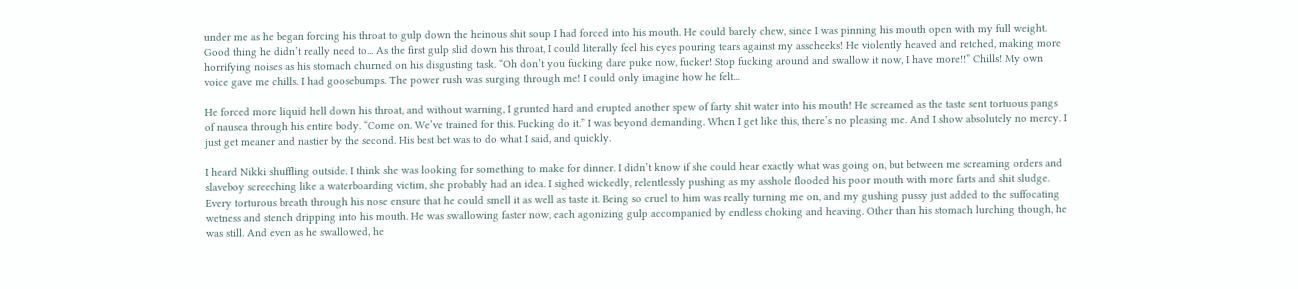under me as he began forcing his throat to gulp down the heinous shit soup I had forced into his mouth. He could barely chew, since I was pinning his mouth open with my full weight. Good thing he didn’t really need to... As the first gulp slid down his throat, I could literally feel his eyes pouring tears against my asscheeks! He violently heaved and retched, making more horrifying noises as his stomach churned on his disgusting task. “Oh don’t you fucking dare puke now, fucker! Stop fucking around and swallow it now, I have more!!” Chills! My own voice gave me chills. I had goosebumps. The power rush was surging through me! I could only imagine how he felt...

He forced more liquid hell down his throat, and without warning, I grunted hard and erupted another spew of farty shit water into his mouth! He screamed as the taste sent tortuous pangs of nausea through his entire body. “Come on. We’ve trained for this. Fucking do it.” I was beyond demanding. When I get like this, there’s no pleasing me. And I show absolutely no mercy. I just get meaner and nastier by the second. His best bet was to do what I said, and quickly.

I heard Nikki shuffling outside. I think she was looking for something to make for dinner. I didn’t know if she could hear exactly what was going on, but between me screaming orders and slaveboy screeching like a waterboarding victim, she probably had an idea. I sighed wickedly, relentlessly pushing as my asshole flooded his poor mouth with more farts and shit sludge. Every torturous breath through his nose ensure that he could smell it as well as taste it. Being so cruel to him was really turning me on, and my gushing pussy just added to the suffocating wetness and stench dripping into his mouth. He was swallowing faster now, each agonizing gulp accompanied by endless choking and heaving. Other than his stomach lurching though, he was still. And even as he swallowed, he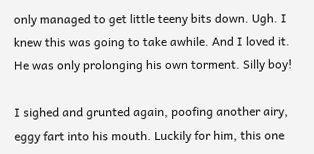only managed to get little teeny bits down. Ugh. I knew this was going to take awhile. And I loved it. He was only prolonging his own torment. Silly boy!

I sighed and grunted again, poofing another airy, eggy fart into his mouth. Luckily for him, this one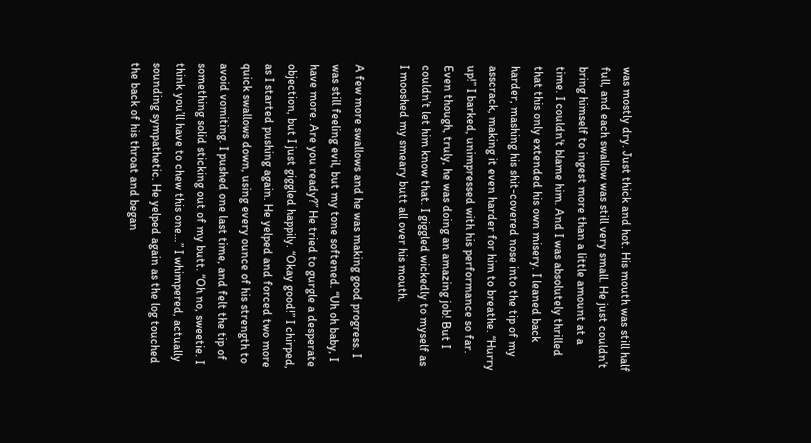was mostly dry. Just thick and hot. His mouth was still half full, and each swallow was still very small. He just couldn’t bring himself to ingest more than a little amount at a time. I couldn't blame him. And I was absolutely thrilled that this only extended his own misery. I leaned back harder, mashing his shit-covered nose into the tip of my asscrack, making it even harder for him to breathe. “Hurry up!” I barked, unimpressed with his performance so far. Even though, truly, he was doing an amazing job! But I couldn’t let him know that. I giggled wickedly to myself as I mooshed my smeary butt all over his mouth.

A few more swallows and he was making good progress. I was still feeling evil, but my tone softened. “Uh oh baby, I have more. Are you ready?” He tried to gurgle a desperate objection, but I just giggled happily. “Okay good!” I chirped, as I started pushing again. He yelped and forced two more quick swallows down, using every ounce of his strength to avoid vomiting. I pushed one last time, and felt the tip of something solid sticking out of my butt. “Oh no, sweetie. I think you’ll have to chew this one…” I whimpered, actually sounding sympathetic. He yelped again as the log touched the back of his throat and began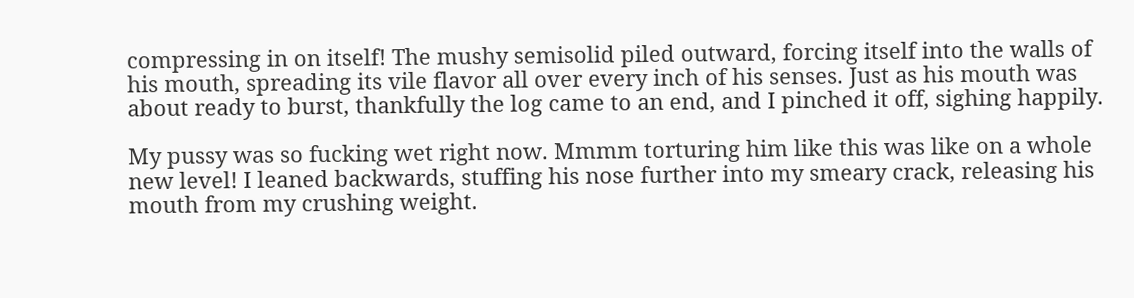compressing in on itself! The mushy semisolid piled outward, forcing itself into the walls of his mouth, spreading its vile flavor all over every inch of his senses. Just as his mouth was about ready to burst, thankfully the log came to an end, and I pinched it off, sighing happily.

My pussy was so fucking wet right now. Mmmm torturing him like this was like on a whole new level! I leaned backwards, stuffing his nose further into my smeary crack, releasing his mouth from my crushing weight.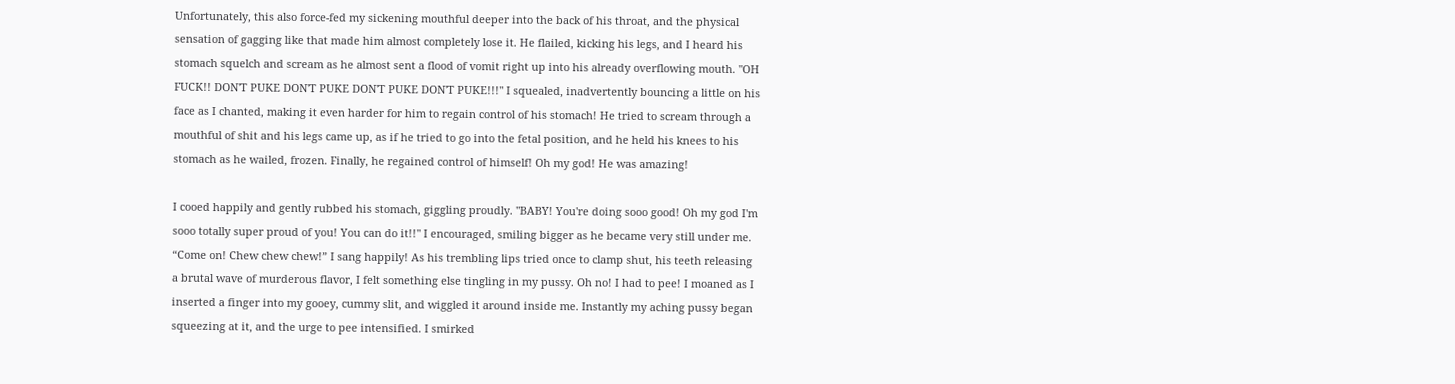Unfortunately, this also force-fed my sickening mouthful deeper into the back of his throat, and the physical sensation of gagging like that made him almost completely lose it. He flailed, kicking his legs, and I heard his stomach squelch and scream as he almost sent a flood of vomit right up into his already overflowing mouth. "OH FUCK!! DON'T PUKE DON'T PUKE DON'T PUKE DON'T PUKE!!!" I squealed, inadvertently bouncing a little on his face as I chanted, making it even harder for him to regain control of his stomach! He tried to scream through a mouthful of shit and his legs came up, as if he tried to go into the fetal position, and he held his knees to his stomach as he wailed, frozen. Finally, he regained control of himself! Oh my god! He was amazing!

I cooed happily and gently rubbed his stomach, giggling proudly. "BABY! You're doing sooo good! Oh my god I'm sooo totally super proud of you! You can do it!!" I encouraged, smiling bigger as he became very still under me. “Come on! Chew chew chew!” I sang happily! As his trembling lips tried once to clamp shut, his teeth releasing a brutal wave of murderous flavor, I felt something else tingling in my pussy. Oh no! I had to pee! I moaned as I inserted a finger into my gooey, cummy slit, and wiggled it around inside me. Instantly my aching pussy began squeezing at it, and the urge to pee intensified. I smirked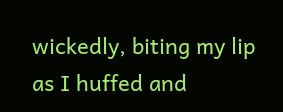wickedly, biting my lip as I huffed and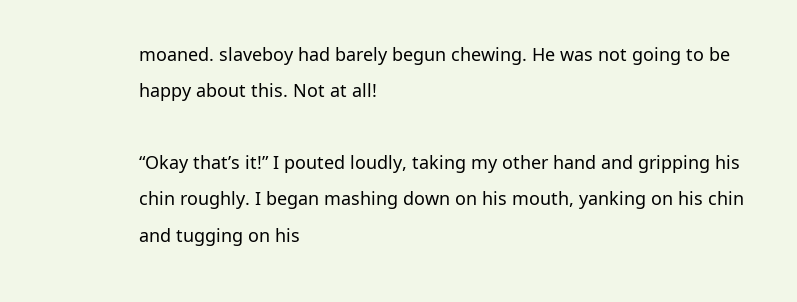moaned. slaveboy had barely begun chewing. He was not going to be happy about this. Not at all!

“Okay that’s it!” I pouted loudly, taking my other hand and gripping his chin roughly. I began mashing down on his mouth, yanking on his chin and tugging on his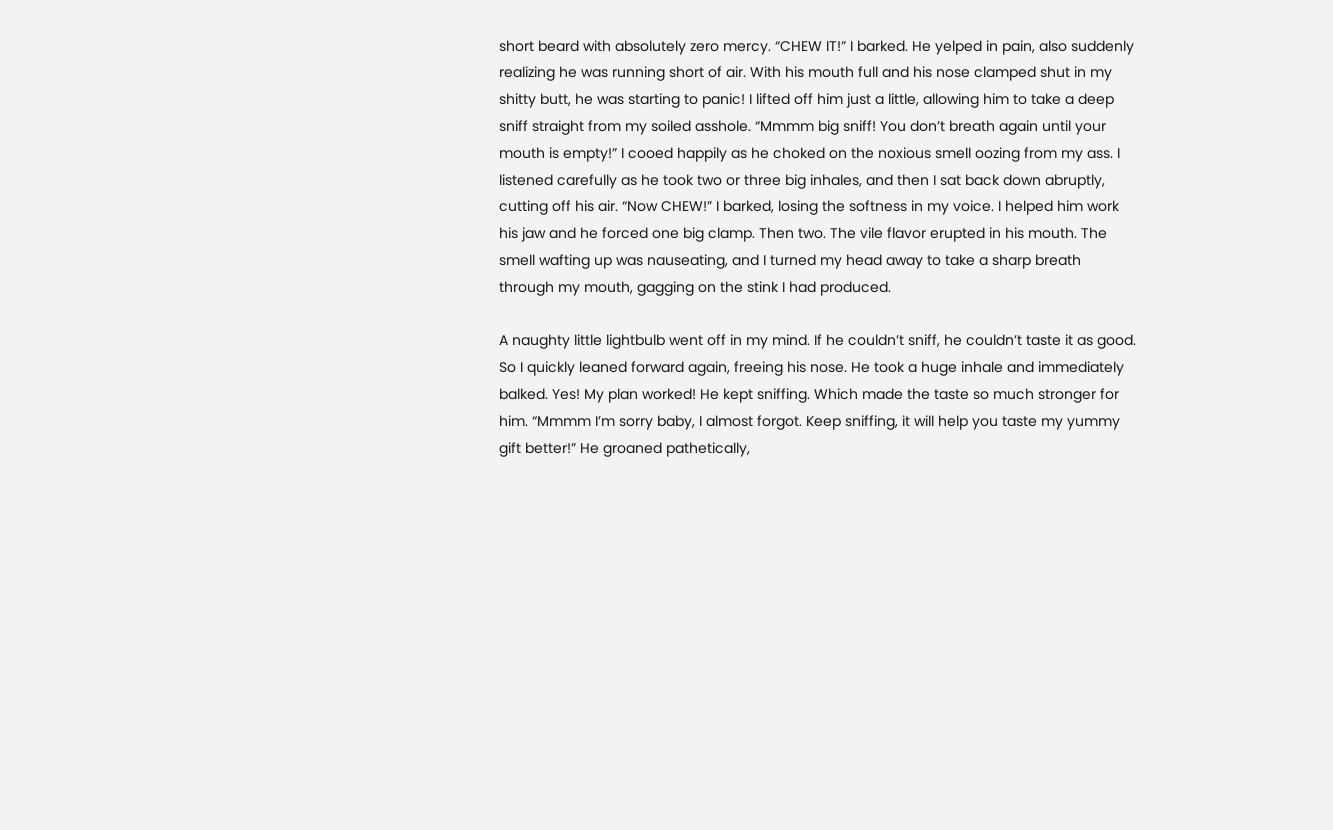short beard with absolutely zero mercy. “CHEW IT!” I barked. He yelped in pain, also suddenly realizing he was running short of air. With his mouth full and his nose clamped shut in my shitty butt, he was starting to panic! I lifted off him just a little, allowing him to take a deep sniff straight from my soiled asshole. “Mmmm big sniff! You don’t breath again until your mouth is empty!” I cooed happily as he choked on the noxious smell oozing from my ass. I listened carefully as he took two or three big inhales, and then I sat back down abruptly, cutting off his air. “Now CHEW!” I barked, losing the softness in my voice. I helped him work his jaw and he forced one big clamp. Then two. The vile flavor erupted in his mouth. The smell wafting up was nauseating, and I turned my head away to take a sharp breath through my mouth, gagging on the stink I had produced.

A naughty little lightbulb went off in my mind. If he couldn’t sniff, he couldn’t taste it as good. So I quickly leaned forward again, freeing his nose. He took a huge inhale and immediately balked. Yes! My plan worked! He kept sniffing. Which made the taste so much stronger for him. “Mmmm I’m sorry baby, I almost forgot. Keep sniffing, it will help you taste my yummy gift better!” He groaned pathetically,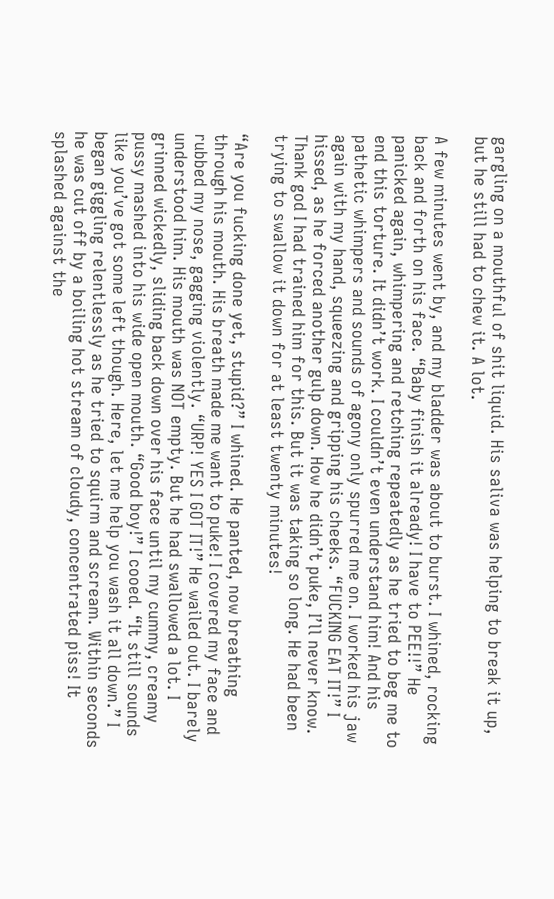gargling on a mouthful of shit liquid. His saliva was helping to break it up, but he still had to chew it. A lot.

A few minutes went by, and my bladder was about to burst. I whined, rocking back and forth on his face. “Baby finish it already! I have to PEE!!” He panicked again, whimpering and retching repeatedly as he tried to beg me to end this torture. It didn’t work. I couldn’t even understand him! And his pathetic whimpers and sounds of agony only spurred me on. I worked his jaw again with my hand, squeezing and gripping his cheeks. “FUCKING EAT IT!” I hissed, as he forced another gulp down. How he didn’t puke, I’ll never know. Thank god I had trained him for this. But it was taking so long. He had been trying to swallow it down for at least twenty minutes!

“Are you fucking done yet, stupid?” I whined. He panted, now breathing through his mouth. His breath made me want to puke! I covered my face and rubbed my nose, gagging violently. “URP! YES I GOT IT!” He wailed out. I barely understood him. His mouth was NOT empty. But he had swallowed a lot. I grinned wickedly, sliding back down over his face until my cummy, creamy pussy mashed into his wide open mouth. “Good boy!” I cooed. “It still sounds like you’ve got some left though. Here, let me help you wash it all down.” I began giggling relentlessly as he tried to squirm and scream. Within seconds he was cut off by a boiling hot stream of cloudy, concentrated piss! It splashed against the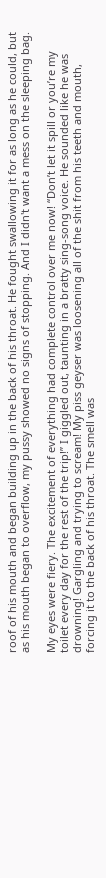roof of his mouth and began building up in the back of his throat. He fought swallowing it for as long as he could, but as his mouth began to overflow, my pussy showed no signs of stopping. And I didn't want a mess on the sleeping bag.

My eyes were fiery. The excitement of everything had complete control over me now! “Don’t let it spill or you’re my toilet every day for the rest of the trip!” I giggled out, taunting in a bratty sing-song voice. He sounded like he was drowning! Gargling and trying to scream! My piss geyser was loosening all of the shit from his teeth and mouth, forcing it to the back of his throat. The smell was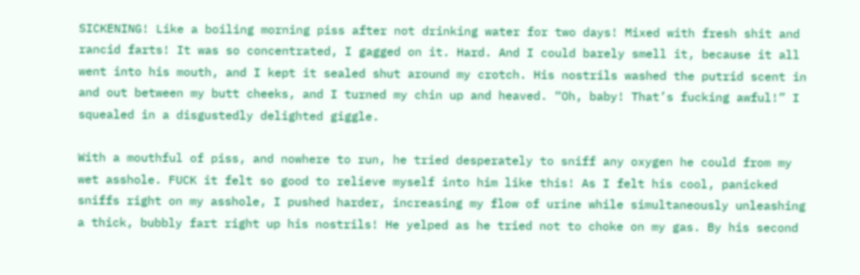SICKENING! Like a boiling morning piss after not drinking water for two days! Mixed with fresh shit and rancid farts! It was so concentrated, I gagged on it. Hard. And I could barely smell it, because it all went into his mouth, and I kept it sealed shut around my crotch. His nostrils washed the putrid scent in and out between my butt cheeks, and I turned my chin up and heaved. “Oh, baby! That’s fucking awful!” I squealed in a disgustedly delighted giggle.

With a mouthful of piss, and nowhere to run, he tried desperately to sniff any oxygen he could from my wet asshole. FUCK it felt so good to relieve myself into him like this! As I felt his cool, panicked sniffs right on my asshole, I pushed harder, increasing my flow of urine while simultaneously unleashing a thick, bubbly fart right up his nostrils! He yelped as he tried not to choke on my gas. By his second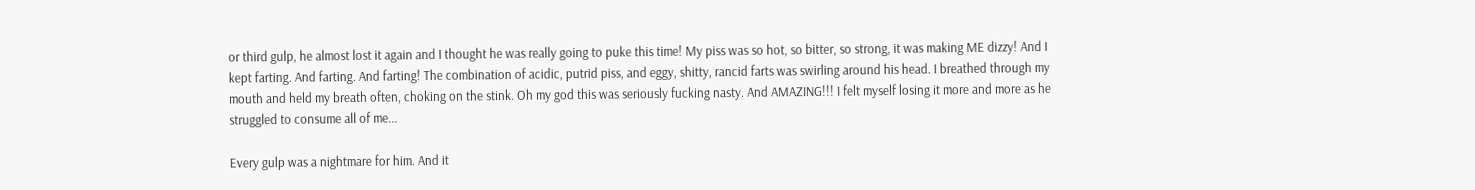or third gulp, he almost lost it again and I thought he was really going to puke this time! My piss was so hot, so bitter, so strong, it was making ME dizzy! And I kept farting. And farting. And farting! The combination of acidic, putrid piss, and eggy, shitty, rancid farts was swirling around his head. I breathed through my mouth and held my breath often, choking on the stink. Oh my god this was seriously fucking nasty. And AMAZING!!! I felt myself losing it more and more as he struggled to consume all of me...

Every gulp was a nightmare for him. And it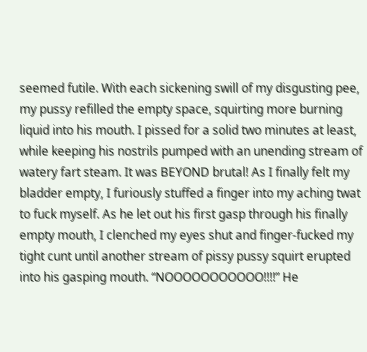seemed futile. With each sickening swill of my disgusting pee, my pussy refilled the empty space, squirting more burning liquid into his mouth. I pissed for a solid two minutes at least, while keeping his nostrils pumped with an unending stream of watery fart steam. It was BEYOND brutal! As I finally felt my bladder empty, I furiously stuffed a finger into my aching twat to fuck myself. As he let out his first gasp through his finally empty mouth, I clenched my eyes shut and finger-fucked my tight cunt until another stream of pissy pussy squirt erupted into his gasping mouth. “NOOOOOOOOOOO!!!!” He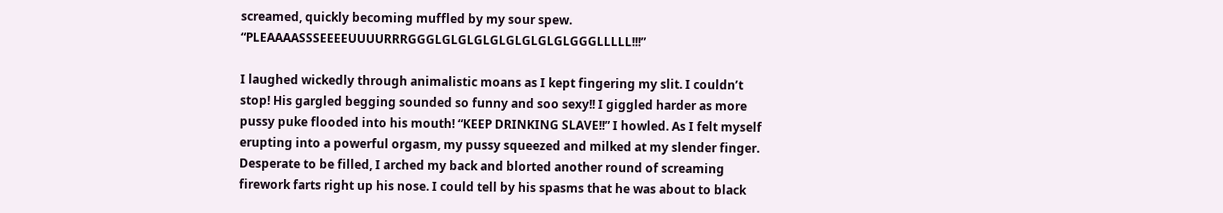screamed, quickly becoming muffled by my sour spew. “PLEAAAASSSEEEEUUUURRRGGGLGLGLGLGLGLGLGLGLGGGLLLLL!!!”

I laughed wickedly through animalistic moans as I kept fingering my slit. I couldn’t stop! His gargled begging sounded so funny and soo sexy!! I giggled harder as more pussy puke flooded into his mouth! “KEEP DRINKING SLAVE!!” I howled. As I felt myself erupting into a powerful orgasm, my pussy squeezed and milked at my slender finger. Desperate to be filled, I arched my back and blorted another round of screaming firework farts right up his nose. I could tell by his spasms that he was about to black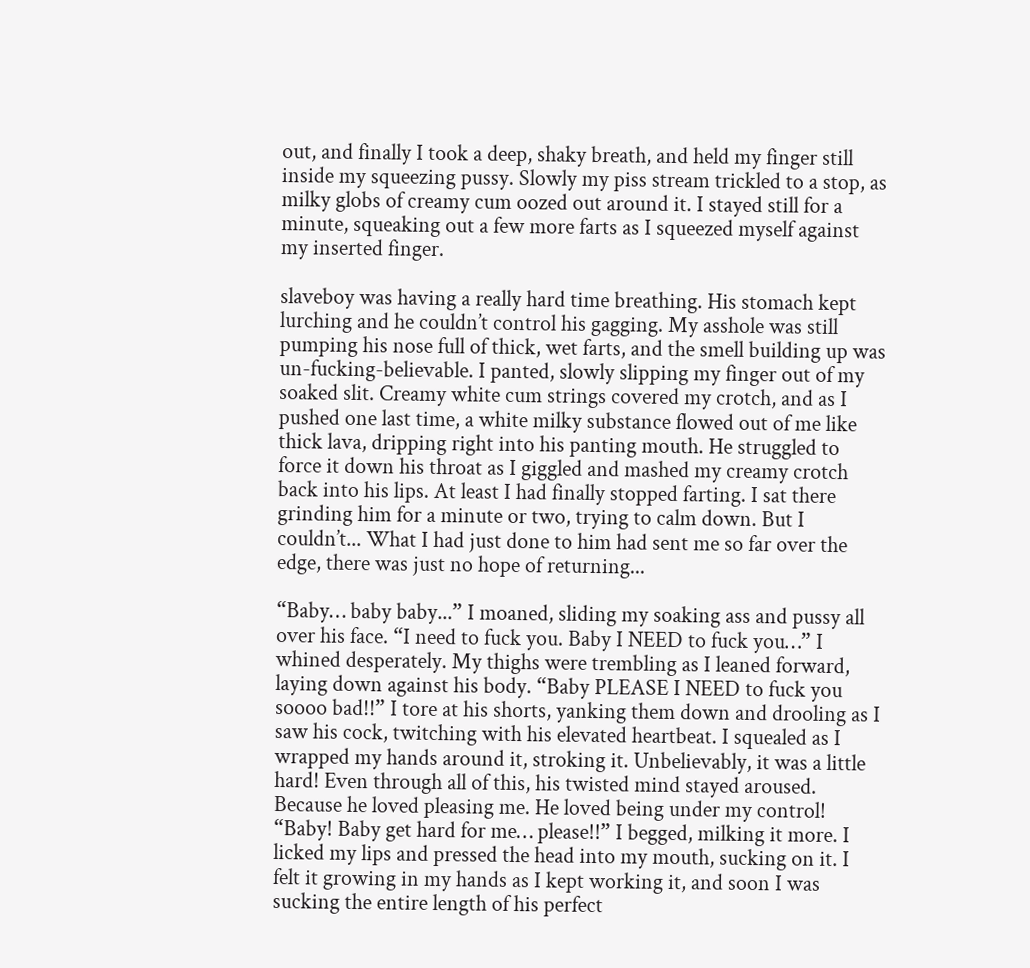out, and finally I took a deep, shaky breath, and held my finger still inside my squeezing pussy. Slowly my piss stream trickled to a stop, as milky globs of creamy cum oozed out around it. I stayed still for a minute, squeaking out a few more farts as I squeezed myself against my inserted finger.

slaveboy was having a really hard time breathing. His stomach kept lurching and he couldn’t control his gagging. My asshole was still pumping his nose full of thick, wet farts, and the smell building up was un-fucking-believable. I panted, slowly slipping my finger out of my soaked slit. Creamy white cum strings covered my crotch, and as I pushed one last time, a white milky substance flowed out of me like thick lava, dripping right into his panting mouth. He struggled to force it down his throat as I giggled and mashed my creamy crotch back into his lips. At least I had finally stopped farting. I sat there grinding him for a minute or two, trying to calm down. But I couldn’t... What I had just done to him had sent me so far over the edge, there was just no hope of returning...

“Baby… baby baby...” I moaned, sliding my soaking ass and pussy all over his face. “I need to fuck you. Baby I NEED to fuck you…” I whined desperately. My thighs were trembling as I leaned forward, laying down against his body. “Baby PLEASE I NEED to fuck you soooo bad!!” I tore at his shorts, yanking them down and drooling as I saw his cock, twitching with his elevated heartbeat. I squealed as I wrapped my hands around it, stroking it. Unbelievably, it was a little hard! Even through all of this, his twisted mind stayed aroused. Because he loved pleasing me. He loved being under my control! “Baby! Baby get hard for me… please!!” I begged, milking it more. I licked my lips and pressed the head into my mouth, sucking on it. I felt it growing in my hands as I kept working it, and soon I was sucking the entire length of his perfect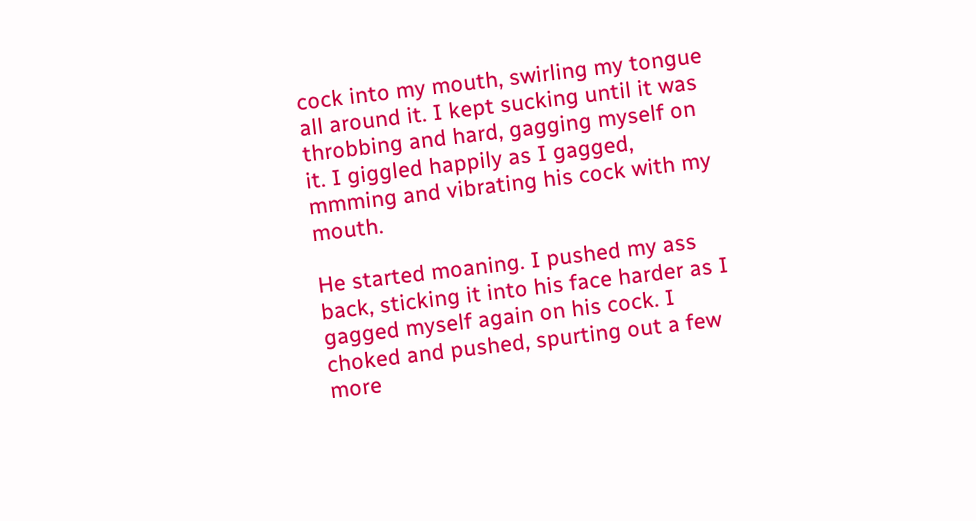cock into my mouth, swirling my tongue all around it. I kept sucking until it was throbbing and hard, gagging myself on it. I giggled happily as I gagged, mmming and vibrating his cock with my mouth.

He started moaning. I pushed my ass back, sticking it into his face harder as I gagged myself again on his cock. I choked and pushed, spurting out a few more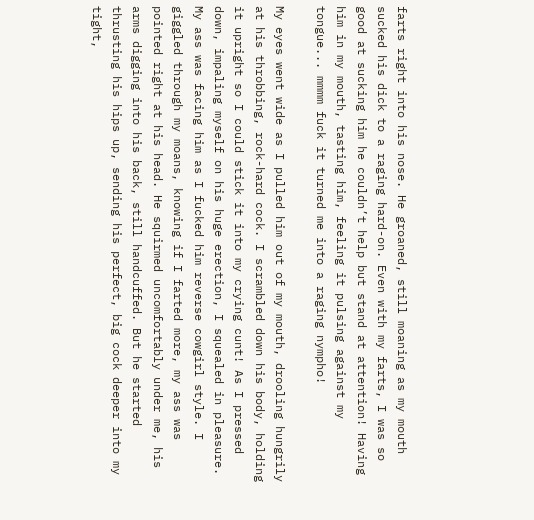farts right into his nose. He groaned, still moaning as my mouth sucked his dick to a raging hard-on. Even with my farts, I was so good at sucking him he couldn’t help but stand at attention! Having him in my mouth, tasting him, feeling it pulsing against my tongue... mmmm fuck it turned me into a raging nympho!

My eyes went wide as I pulled him out of my mouth, drooling hungrily at his throbbing, rock-hard cock. I scrambled down his body, holding it upright so I could stick it into my crying cunt! As I pressed down, impaling myself on his huge erection, I squealed in pleasure. My ass was facing him as I fucked him reverse cowgirl style. I giggled through my moans, knowing if I farted more, my ass was pointed right at his head. He squirmed uncomfortably under me, his arms digging into his back, still handcuffed. But he started thrusting his hips up, sending his perfect, big cock deeper into my tight,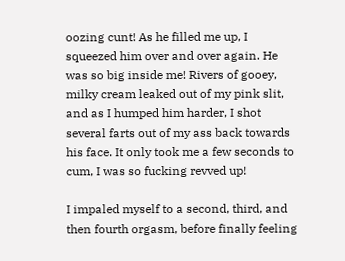oozing cunt! As he filled me up, I squeezed him over and over again. He was so big inside me! Rivers of gooey, milky cream leaked out of my pink slit, and as I humped him harder, I shot several farts out of my ass back towards his face. It only took me a few seconds to cum, I was so fucking revved up!

I impaled myself to a second, third, and then fourth orgasm, before finally feeling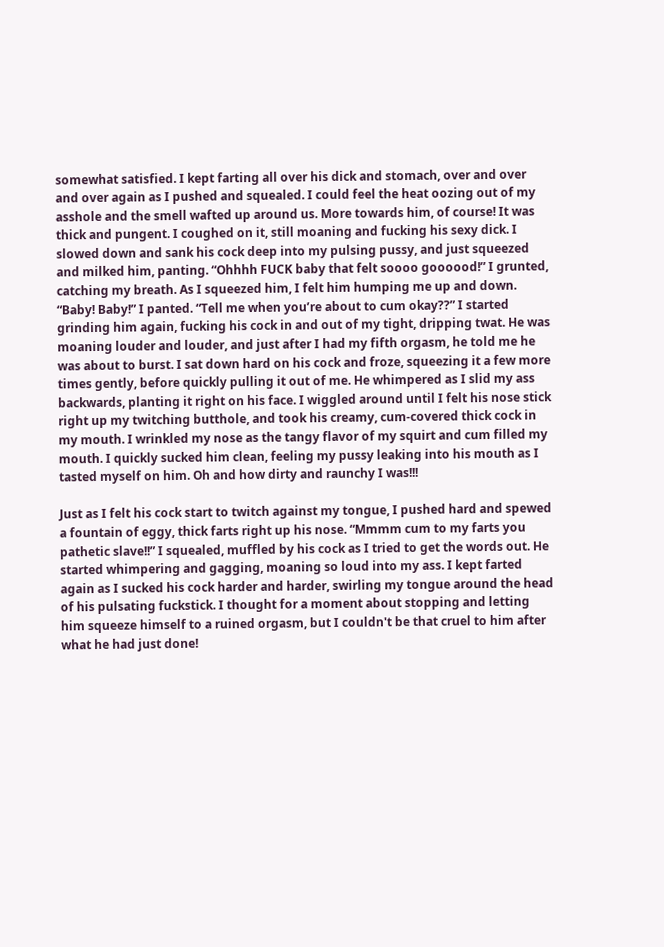somewhat satisfied. I kept farting all over his dick and stomach, over and over and over again as I pushed and squealed. I could feel the heat oozing out of my asshole and the smell wafted up around us. More towards him, of course! It was thick and pungent. I coughed on it, still moaning and fucking his sexy dick. I slowed down and sank his cock deep into my pulsing pussy, and just squeezed and milked him, panting. “Ohhhh FUCK baby that felt soooo goooood!” I grunted, catching my breath. As I squeezed him, I felt him humping me up and down. “Baby! Baby!” I panted. “Tell me when you’re about to cum okay??” I started grinding him again, fucking his cock in and out of my tight, dripping twat. He was moaning louder and louder, and just after I had my fifth orgasm, he told me he was about to burst. I sat down hard on his cock and froze, squeezing it a few more times gently, before quickly pulling it out of me. He whimpered as I slid my ass backwards, planting it right on his face. I wiggled around until I felt his nose stick right up my twitching butthole, and took his creamy, cum-covered thick cock in my mouth. I wrinkled my nose as the tangy flavor of my squirt and cum filled my mouth. I quickly sucked him clean, feeling my pussy leaking into his mouth as I tasted myself on him. Oh and how dirty and raunchy I was!!!

Just as I felt his cock start to twitch against my tongue, I pushed hard and spewed a fountain of eggy, thick farts right up his nose. “Mmmm cum to my farts you pathetic slave!!” I squealed, muffled by his cock as I tried to get the words out. He started whimpering and gagging, moaning so loud into my ass. I kept farted again as I sucked his cock harder and harder, swirling my tongue around the head of his pulsating fuckstick. I thought for a moment about stopping and letting him squeeze himself to a ruined orgasm, but I couldn't be that cruel to him after what he had just done!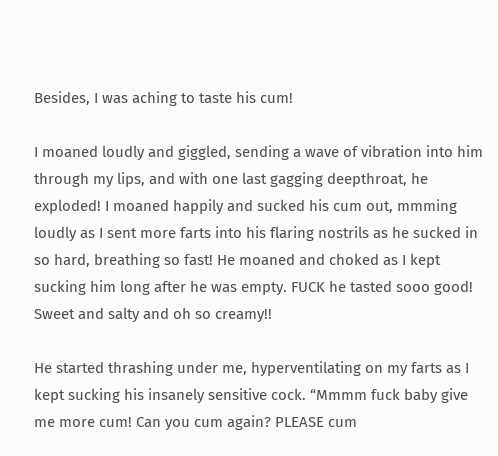Besides, I was aching to taste his cum!

I moaned loudly and giggled, sending a wave of vibration into him through my lips, and with one last gagging deepthroat, he exploded! I moaned happily and sucked his cum out, mmming loudly as I sent more farts into his flaring nostrils as he sucked in so hard, breathing so fast! He moaned and choked as I kept sucking him long after he was empty. FUCK he tasted sooo good! Sweet and salty and oh so creamy!!

He started thrashing under me, hyperventilating on my farts as I kept sucking his insanely sensitive cock. “Mmmm fuck baby give me more cum! Can you cum again? PLEASE cum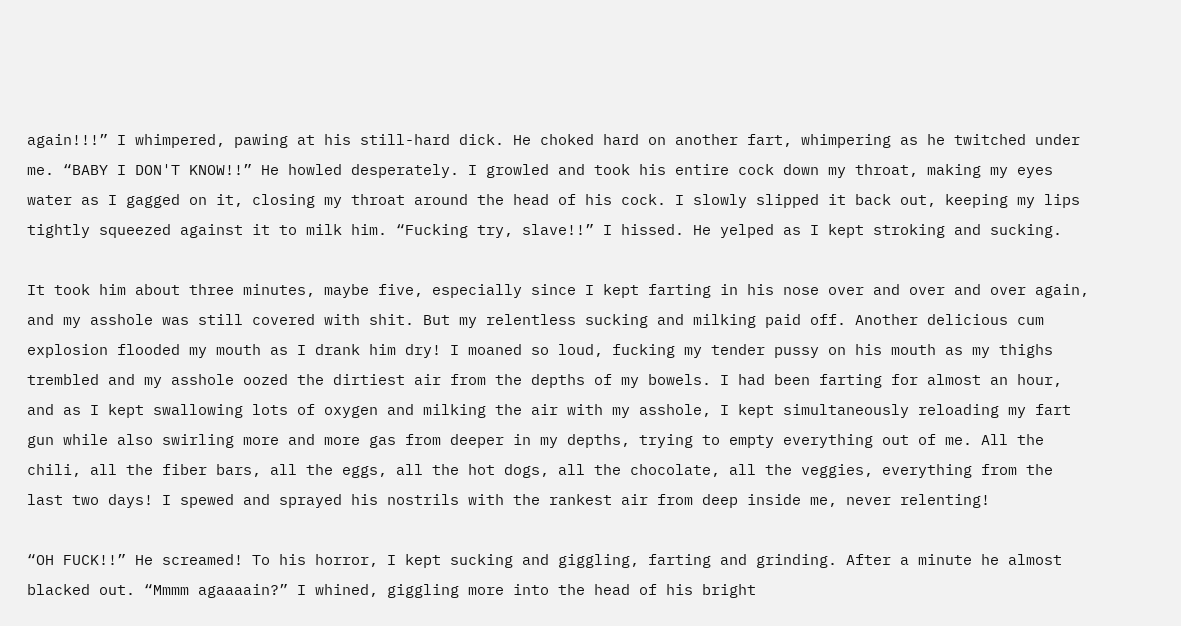again!!!” I whimpered, pawing at his still-hard dick. He choked hard on another fart, whimpering as he twitched under me. “BABY I DON'T KNOW!!” He howled desperately. I growled and took his entire cock down my throat, making my eyes water as I gagged on it, closing my throat around the head of his cock. I slowly slipped it back out, keeping my lips tightly squeezed against it to milk him. “Fucking try, slave!!” I hissed. He yelped as I kept stroking and sucking.

It took him about three minutes, maybe five, especially since I kept farting in his nose over and over and over again, and my asshole was still covered with shit. But my relentless sucking and milking paid off. Another delicious cum explosion flooded my mouth as I drank him dry! I moaned so loud, fucking my tender pussy on his mouth as my thighs trembled and my asshole oozed the dirtiest air from the depths of my bowels. I had been farting for almost an hour, and as I kept swallowing lots of oxygen and milking the air with my asshole, I kept simultaneously reloading my fart gun while also swirling more and more gas from deeper in my depths, trying to empty everything out of me. All the chili, all the fiber bars, all the eggs, all the hot dogs, all the chocolate, all the veggies, everything from the last two days! I spewed and sprayed his nostrils with the rankest air from deep inside me, never relenting!

“OH FUCK!!” He screamed! To his horror, I kept sucking and giggling, farting and grinding. After a minute he almost blacked out. “Mmmm agaaaain?” I whined, giggling more into the head of his bright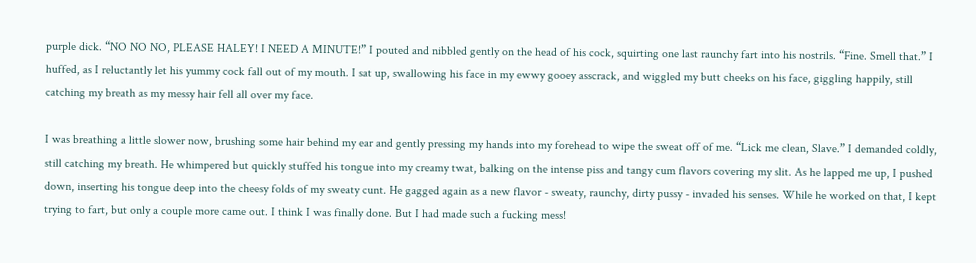purple dick. “NO NO NO, PLEASE HALEY! I NEED A MINUTE!” I pouted and nibbled gently on the head of his cock, squirting one last raunchy fart into his nostrils. “Fine. Smell that.” I huffed, as I reluctantly let his yummy cock fall out of my mouth. I sat up, swallowing his face in my ewwy gooey asscrack, and wiggled my butt cheeks on his face, giggling happily, still catching my breath as my messy hair fell all over my face.

I was breathing a little slower now, brushing some hair behind my ear and gently pressing my hands into my forehead to wipe the sweat off of me. “Lick me clean, Slave.” I demanded coldly, still catching my breath. He whimpered but quickly stuffed his tongue into my creamy twat, balking on the intense piss and tangy cum flavors covering my slit. As he lapped me up, I pushed down, inserting his tongue deep into the cheesy folds of my sweaty cunt. He gagged again as a new flavor - sweaty, raunchy, dirty pussy - invaded his senses. While he worked on that, I kept trying to fart, but only a couple more came out. I think I was finally done. But I had made such a fucking mess!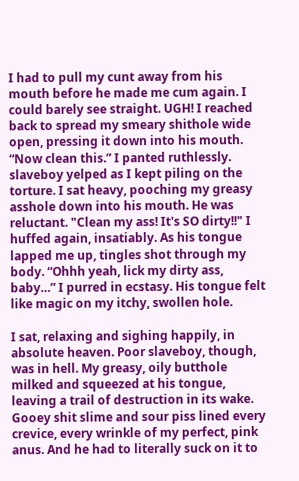I had to pull my cunt away from his mouth before he made me cum again. I could barely see straight. UGH! I reached back to spread my smeary shithole wide open, pressing it down into his mouth. “Now clean this.” I panted ruthlessly. slaveboy yelped as I kept piling on the torture. I sat heavy, pooching my greasy asshole down into his mouth. He was reluctant. "Clean my ass! It's SO dirty!!" I huffed again, insatiably. As his tongue lapped me up, tingles shot through my body. “Ohhh yeah, lick my dirty ass, baby…” I purred in ecstasy. His tongue felt like magic on my itchy, swollen hole.

I sat, relaxing and sighing happily, in absolute heaven. Poor slaveboy, though, was in hell. My greasy, oily butthole milked and squeezed at his tongue, leaving a trail of destruction in its wake. Gooey shit slime and sour piss lined every crevice, every wrinkle of my perfect, pink anus. And he had to literally suck on it to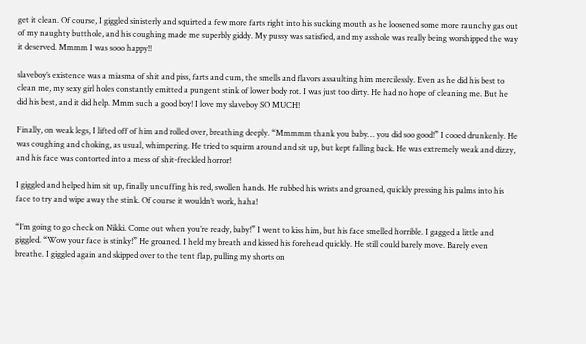get it clean. Of course, I giggled sinisterly and squirted a few more farts right into his sucking mouth as he loosened some more raunchy gas out of my naughty butthole, and his coughing made me superbly giddy. My pussy was satisfied, and my asshole was really being worshipped the way it deserved. Mmmm I was sooo happy!!

slaveboy’s existence was a miasma of shit and piss, farts and cum, the smells and flavors assaulting him mercilessly. Even as he did his best to clean me, my sexy girl holes constantly emitted a pungent stink of lower body rot. I was just too dirty. He had no hope of cleaning me. But he did his best, and it did help. Mmm such a good boy! I love my slaveboy SO MUCH!

Finally, on weak legs, I lifted off of him and rolled over, breathing deeply. “Mmmmm thank you baby… you did soo good!” I cooed drunkenly. He was coughing and choking, as usual, whimpering. He tried to squirm around and sit up, but kept falling back. He was extremely weak and dizzy, and his face was contorted into a mess of shit-freckled horror!

I giggled and helped him sit up, finally uncuffing his red, swollen hands. He rubbed his wrists and groaned, quickly pressing his palms into his face to try and wipe away the stink. Of course it wouldn’t work, haha!

“I’m going to go check on Nikki. Come out when you’re ready, baby!” I went to kiss him, but his face smelled horrible. I gagged a little and giggled. “Wow your face is stinky!” He groaned. I held my breath and kissed his forehead quickly. He still could barely move. Barely even breathe. I giggled again and skipped over to the tent flap, pulling my shorts on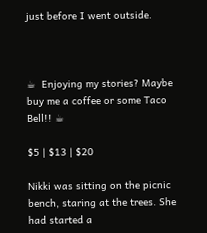just before I went outside.



☕  Enjoying my stories? Maybe buy me a coffee or some Taco Bell!! ☕

$5 | $13 | $20

Nikki was sitting on the picnic bench, staring at the trees. She had started a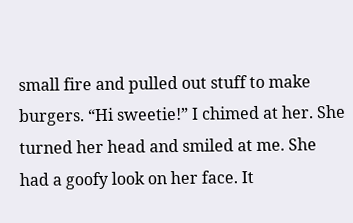small fire and pulled out stuff to make burgers. “Hi sweetie!” I chimed at her. She turned her head and smiled at me. She had a goofy look on her face. It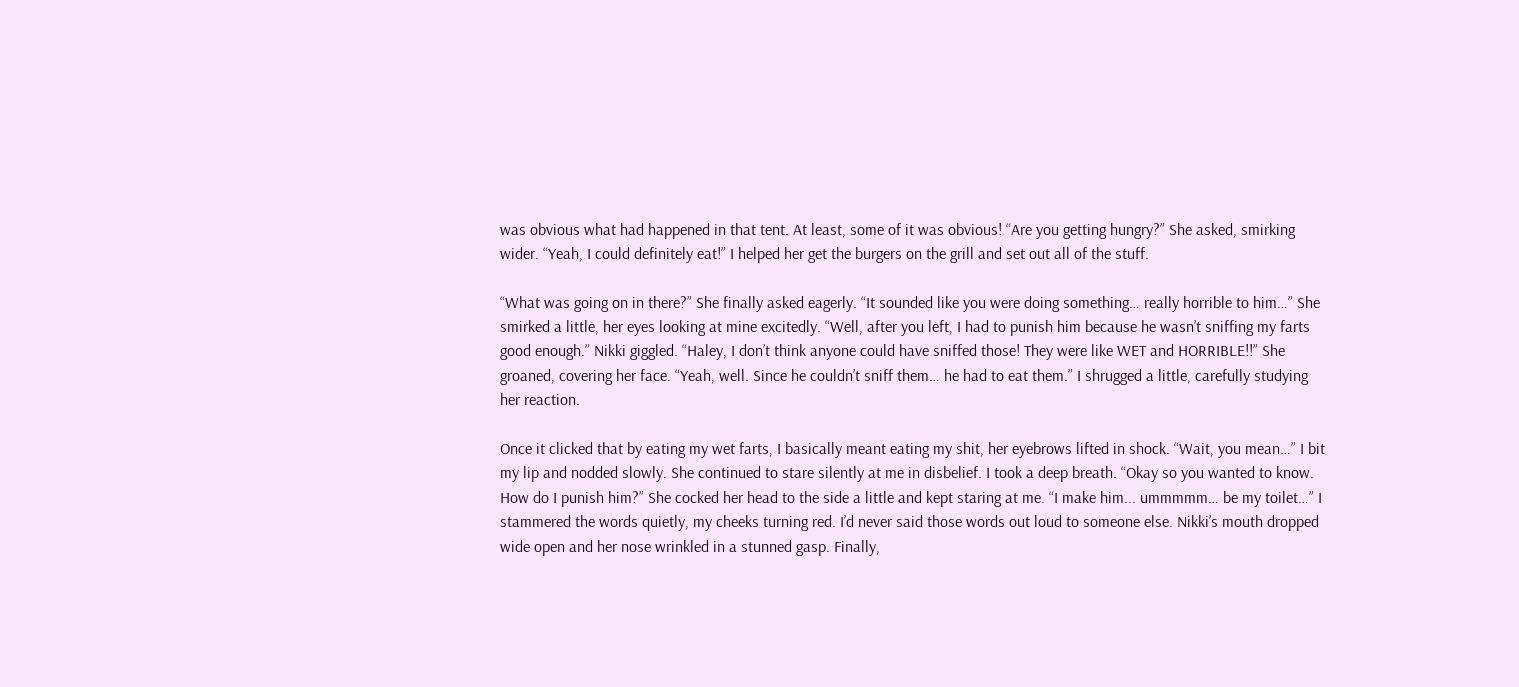was obvious what had happened in that tent. At least, some of it was obvious! “Are you getting hungry?” She asked, smirking wider. “Yeah, I could definitely eat!” I helped her get the burgers on the grill and set out all of the stuff.

“What was going on in there?” She finally asked eagerly. “It sounded like you were doing something… really horrible to him…” She smirked a little, her eyes looking at mine excitedly. “Well, after you left, I had to punish him because he wasn’t sniffing my farts good enough.” Nikki giggled. “Haley, I don’t think anyone could have sniffed those! They were like WET and HORRIBLE!!” She groaned, covering her face. “Yeah, well. Since he couldn’t sniff them… he had to eat them.” I shrugged a little, carefully studying her reaction.

Once it clicked that by eating my wet farts, I basically meant eating my shit, her eyebrows lifted in shock. “Wait, you mean…” I bit my lip and nodded slowly. She continued to stare silently at me in disbelief. I took a deep breath. “Okay so you wanted to know. How do I punish him?” She cocked her head to the side a little and kept staring at me. “I make him... ummmmm… be my toilet…” I stammered the words quietly, my cheeks turning red. I’d never said those words out loud to someone else. Nikki’s mouth dropped wide open and her nose wrinkled in a stunned gasp. Finally,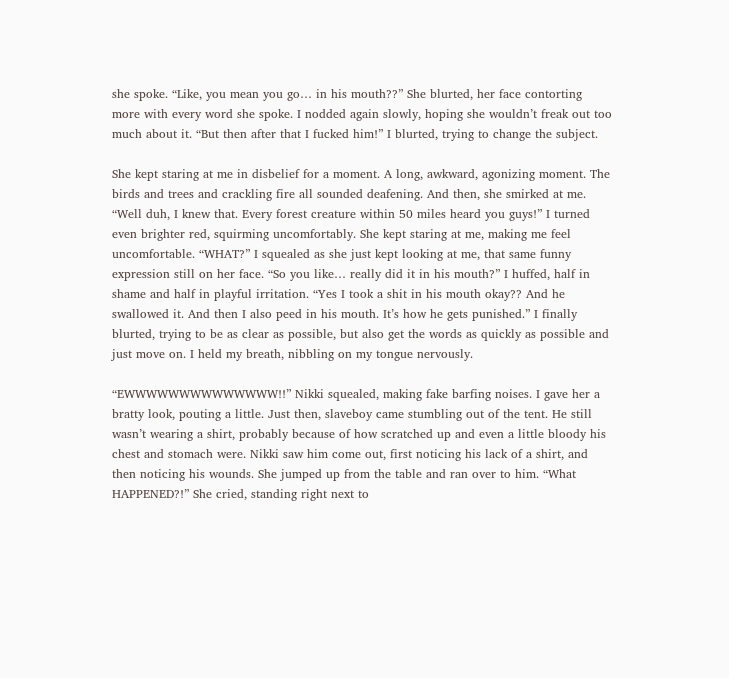she spoke. “Like, you mean you go… in his mouth??” She blurted, her face contorting more with every word she spoke. I nodded again slowly, hoping she wouldn’t freak out too much about it. “But then after that I fucked him!” I blurted, trying to change the subject.

She kept staring at me in disbelief for a moment. A long, awkward, agonizing moment. The birds and trees and crackling fire all sounded deafening. And then, she smirked at me. “Well duh, I knew that. Every forest creature within 50 miles heard you guys!” I turned even brighter red, squirming uncomfortably. She kept staring at me, making me feel uncomfortable. “WHAT?” I squealed as she just kept looking at me, that same funny expression still on her face. “So you like… really did it in his mouth?” I huffed, half in shame and half in playful irritation. “Yes I took a shit in his mouth okay?? And he swallowed it. And then I also peed in his mouth. It’s how he gets punished.” I finally blurted, trying to be as clear as possible, but also get the words as quickly as possible and just move on. I held my breath, nibbling on my tongue nervously.

“EWWWWWWWWWWWWWW!!” Nikki squealed, making fake barfing noises. I gave her a bratty look, pouting a little. Just then, slaveboy came stumbling out of the tent. He still wasn’t wearing a shirt, probably because of how scratched up and even a little bloody his chest and stomach were. Nikki saw him come out, first noticing his lack of a shirt, and then noticing his wounds. She jumped up from the table and ran over to him. “What HAPPENED?!” She cried, standing right next to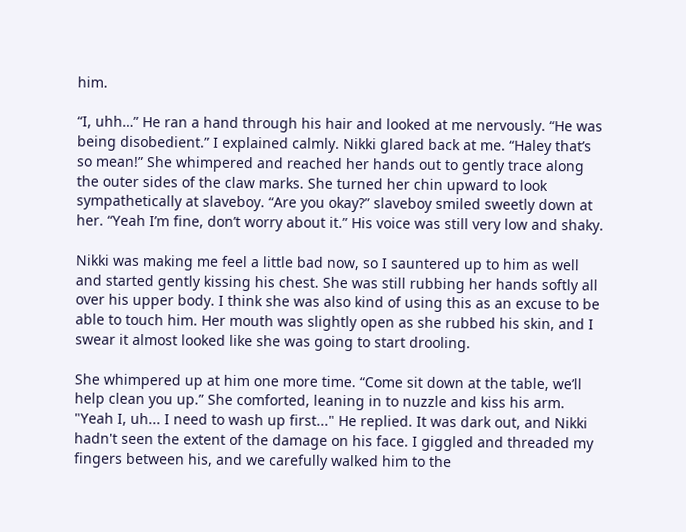him.

“I, uhh…” He ran a hand through his hair and looked at me nervously. “He was being disobedient.” I explained calmly. Nikki glared back at me. “Haley that’s so mean!” She whimpered and reached her hands out to gently trace along the outer sides of the claw marks. She turned her chin upward to look sympathetically at slaveboy. “Are you okay?” slaveboy smiled sweetly down at her. “Yeah I’m fine, don’t worry about it.” His voice was still very low and shaky.

Nikki was making me feel a little bad now, so I sauntered up to him as well and started gently kissing his chest. She was still rubbing her hands softly all over his upper body. I think she was also kind of using this as an excuse to be able to touch him. Her mouth was slightly open as she rubbed his skin, and I swear it almost looked like she was going to start drooling.

She whimpered up at him one more time. “Come sit down at the table, we’ll help clean you up.” She comforted, leaning in to nuzzle and kiss his arm. "Yeah I, uh... I need to wash up first..." He replied. It was dark out, and Nikki hadn't seen the extent of the damage on his face. I giggled and threaded my fingers between his, and we carefully walked him to the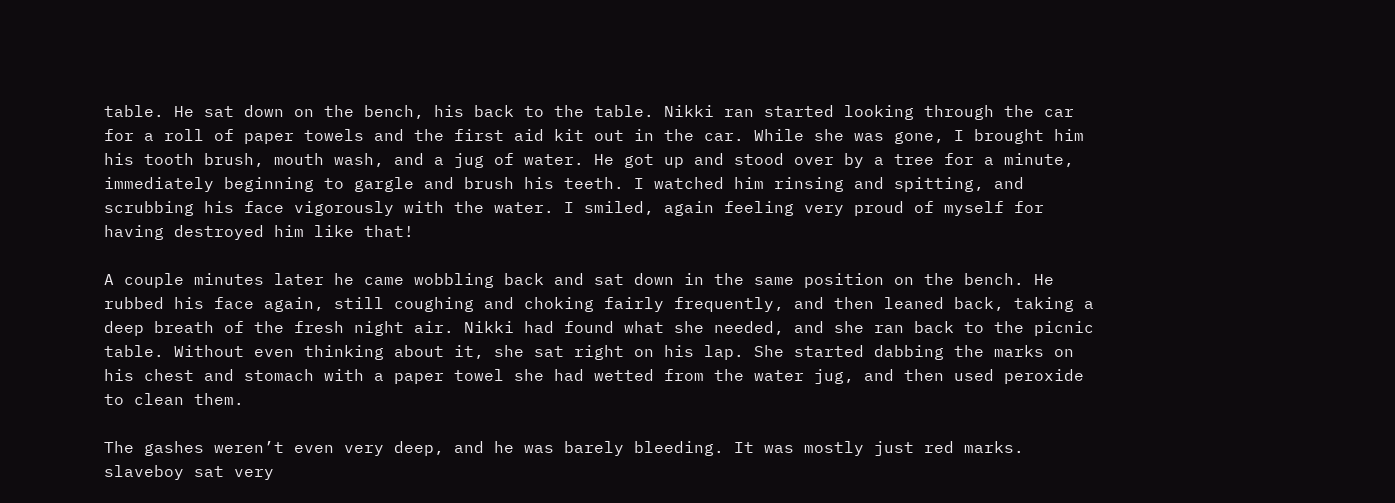table. He sat down on the bench, his back to the table. Nikki ran started looking through the car for a roll of paper towels and the first aid kit out in the car. While she was gone, I brought him his tooth brush, mouth wash, and a jug of water. He got up and stood over by a tree for a minute, immediately beginning to gargle and brush his teeth. I watched him rinsing and spitting, and scrubbing his face vigorously with the water. I smiled, again feeling very proud of myself for having destroyed him like that!

A couple minutes later he came wobbling back and sat down in the same position on the bench. He rubbed his face again, still coughing and choking fairly frequently, and then leaned back, taking a deep breath of the fresh night air. Nikki had found what she needed, and she ran back to the picnic table. Without even thinking about it, she sat right on his lap. She started dabbing the marks on his chest and stomach with a paper towel she had wetted from the water jug, and then used peroxide to clean them.

The gashes weren’t even very deep, and he was barely bleeding. It was mostly just red marks. slaveboy sat very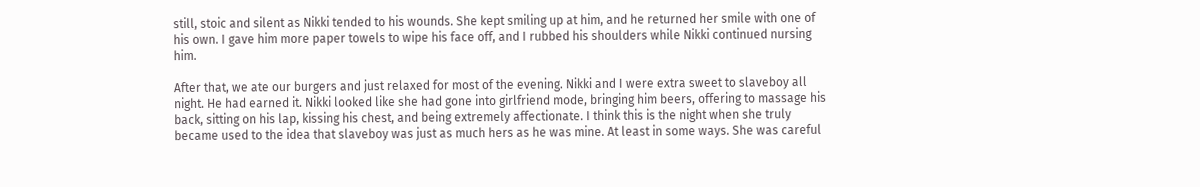still, stoic and silent as Nikki tended to his wounds. She kept smiling up at him, and he returned her smile with one of his own. I gave him more paper towels to wipe his face off, and I rubbed his shoulders while Nikki continued nursing him.

After that, we ate our burgers and just relaxed for most of the evening. Nikki and I were extra sweet to slaveboy all night. He had earned it. Nikki looked like she had gone into girlfriend mode, bringing him beers, offering to massage his back, sitting on his lap, kissing his chest, and being extremely affectionate. I think this is the night when she truly became used to the idea that slaveboy was just as much hers as he was mine. At least in some ways. She was careful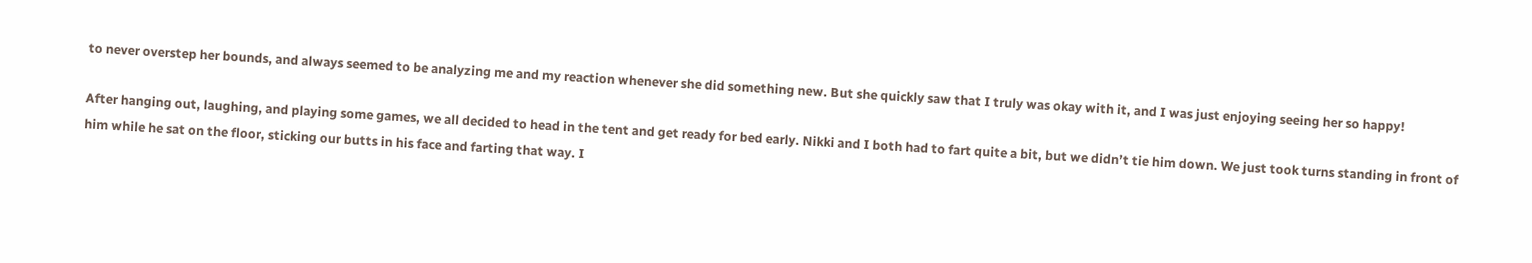to never overstep her bounds, and always seemed to be analyzing me and my reaction whenever she did something new. But she quickly saw that I truly was okay with it, and I was just enjoying seeing her so happy!

After hanging out, laughing, and playing some games, we all decided to head in the tent and get ready for bed early. Nikki and I both had to fart quite a bit, but we didn’t tie him down. We just took turns standing in front of him while he sat on the floor, sticking our butts in his face and farting that way. I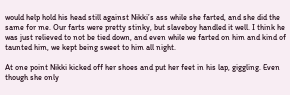would help hold his head still against Nikki’s ass while she farted, and she did the same for me. Our farts were pretty stinky, but slaveboy handled it well. I think he was just relieved to not be tied down, and even while we farted on him and kind of taunted him, we kept being sweet to him all night.

At one point Nikki kicked off her shoes and put her feet in his lap, giggling. Even though she only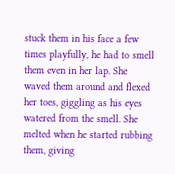stuck them in his face a few times playfully, he had to smell them even in her lap. She waved them around and flexed her toes, giggling as his eyes watered from the smell. She melted when he started rubbing them, giving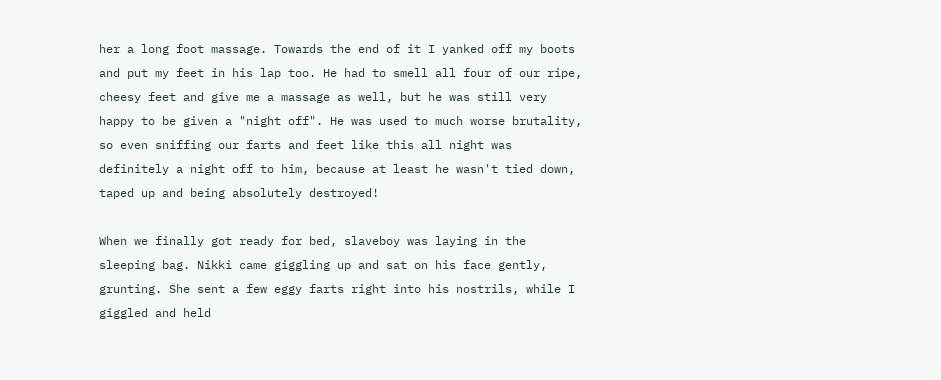her a long foot massage. Towards the end of it I yanked off my boots and put my feet in his lap too. He had to smell all four of our ripe, cheesy feet and give me a massage as well, but he was still very happy to be given a "night off". He was used to much worse brutality, so even sniffing our farts and feet like this all night was definitely a night off to him, because at least he wasn't tied down, taped up and being absolutely destroyed!

When we finally got ready for bed, slaveboy was laying in the sleeping bag. Nikki came giggling up and sat on his face gently, grunting. She sent a few eggy farts right into his nostrils, while I giggled and held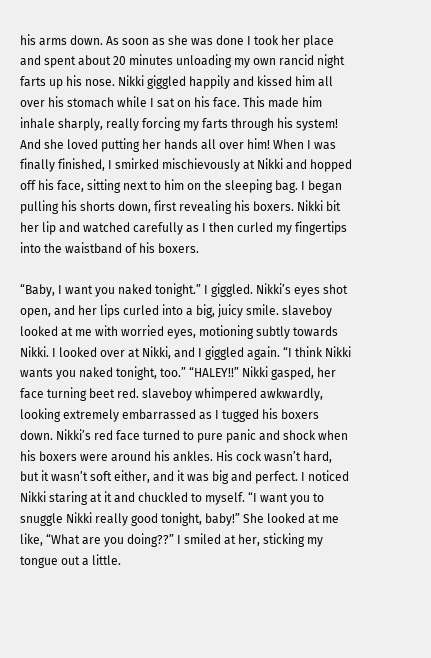his arms down. As soon as she was done I took her place and spent about 20 minutes unloading my own rancid night farts up his nose. Nikki giggled happily and kissed him all over his stomach while I sat on his face. This made him inhale sharply, really forcing my farts through his system! And she loved putting her hands all over him! When I was finally finished, I smirked mischievously at Nikki and hopped off his face, sitting next to him on the sleeping bag. I began pulling his shorts down, first revealing his boxers. Nikki bit her lip and watched carefully as I then curled my fingertips into the waistband of his boxers.

“Baby, I want you naked tonight.” I giggled. Nikki’s eyes shot open, and her lips curled into a big, juicy smile. slaveboy looked at me with worried eyes, motioning subtly towards Nikki. I looked over at Nikki, and I giggled again. “I think Nikki wants you naked tonight, too.” “HALEY!!” Nikki gasped, her face turning beet red. slaveboy whimpered awkwardly, looking extremely embarrassed as I tugged his boxers down. Nikki’s red face turned to pure panic and shock when his boxers were around his ankles. His cock wasn’t hard, but it wasn’t soft either, and it was big and perfect. I noticed Nikki staring at it and chuckled to myself. “I want you to snuggle Nikki really good tonight, baby!” She looked at me like, “What are you doing??” I smiled at her, sticking my tongue out a little.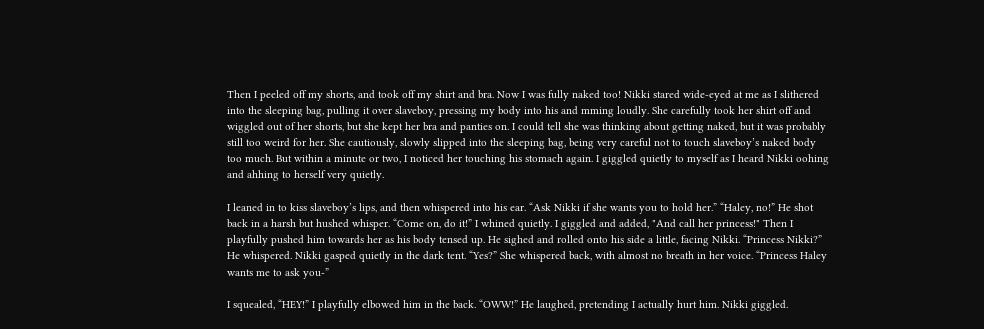Then I peeled off my shorts, and took off my shirt and bra. Now I was fully naked too! Nikki stared wide-eyed at me as I slithered into the sleeping bag, pulling it over slaveboy, pressing my body into his and mming loudly. She carefully took her shirt off and wiggled out of her shorts, but she kept her bra and panties on. I could tell she was thinking about getting naked, but it was probably still too weird for her. She cautiously, slowly slipped into the sleeping bag, being very careful not to touch slaveboy’s naked body too much. But within a minute or two, I noticed her touching his stomach again. I giggled quietly to myself as I heard Nikki oohing and ahhing to herself very quietly.

I leaned in to kiss slaveboy’s lips, and then whispered into his ear. “Ask Nikki if she wants you to hold her.” “Haley, no!” He shot back in a harsh but hushed whisper. “Come on, do it!” I whined quietly. I giggled and added, "And call her princess!" Then I playfully pushed him towards her as his body tensed up. He sighed and rolled onto his side a little, facing Nikki. “Princess Nikki?” He whispered. Nikki gasped quietly in the dark tent. “Yes?” She whispered back, with almost no breath in her voice. “Princess Haley wants me to ask you-”

I squealed, “HEY!” I playfully elbowed him in the back. “OWW!” He laughed, pretending I actually hurt him. Nikki giggled.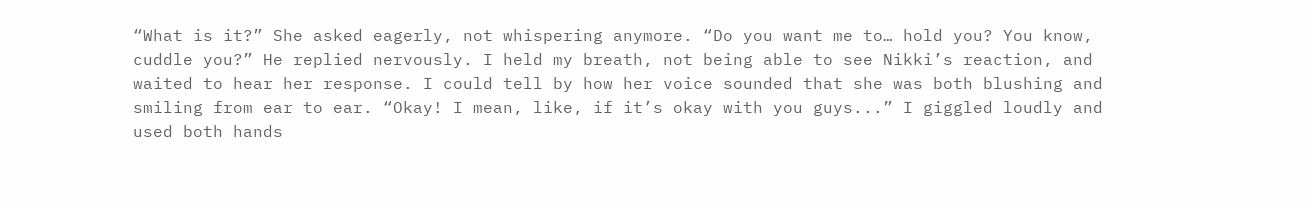“What is it?” She asked eagerly, not whispering anymore. “Do you want me to… hold you? You know, cuddle you?” He replied nervously. I held my breath, not being able to see Nikki’s reaction, and waited to hear her response. I could tell by how her voice sounded that she was both blushing and smiling from ear to ear. “Okay! I mean, like, if it’s okay with you guys...” I giggled loudly and used both hands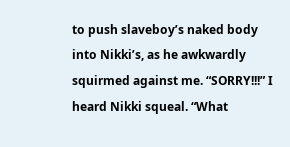to push slaveboy’s naked body into Nikki’s, as he awkwardly squirmed against me. “SORRY!!!” I heard Nikki squeal. “What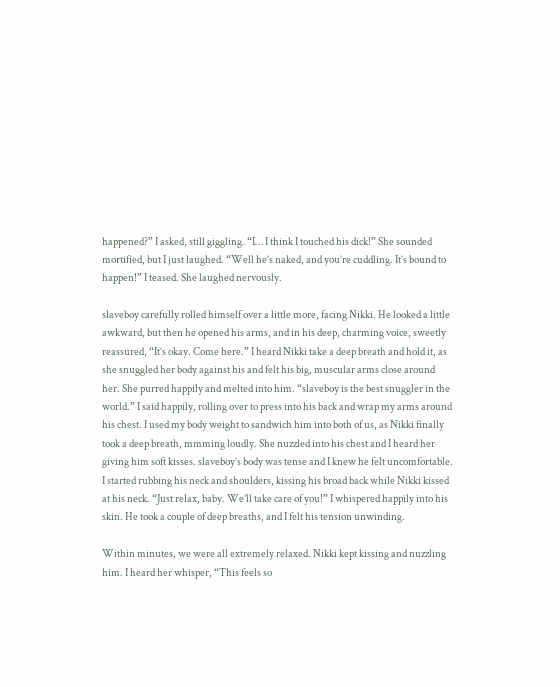happened?” I asked, still giggling. “I… I think I touched his dick!” She sounded mortified, but I just laughed. “Well he’s naked, and you’re cuddling. It’s bound to happen!” I teased. She laughed nervously.

slaveboy carefully rolled himself over a little more, facing Nikki. He looked a little awkward, but then he opened his arms, and in his deep, charming voice, sweetly reassured, “It’s okay. Come here.” I heard Nikki take a deep breath and hold it, as she snuggled her body against his and felt his big, muscular arms close around her. She purred happily and melted into him. “slaveboy is the best snuggler in the world.” I said happily, rolling over to press into his back and wrap my arms around his chest. I used my body weight to sandwich him into both of us, as Nikki finally took a deep breath, mmming loudly. She nuzzled into his chest and I heard her giving him soft kisses. slaveboy’s body was tense and I knew he felt uncomfortable. I started rubbing his neck and shoulders, kissing his broad back while Nikki kissed at his neck. “Just relax, baby. We’ll take care of you!” I whispered happily into his skin. He took a couple of deep breaths, and I felt his tension unwinding.

Within minutes, we were all extremely relaxed. Nikki kept kissing and nuzzling him. I heard her whisper, “This feels so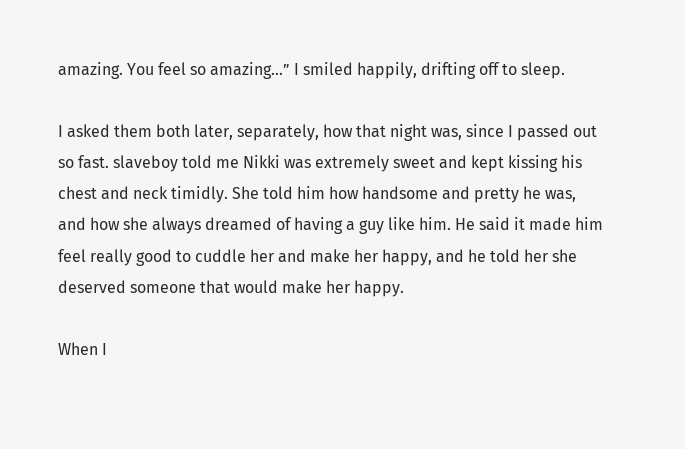amazing. You feel so amazing…” I smiled happily, drifting off to sleep.

I asked them both later, separately, how that night was, since I passed out so fast. slaveboy told me Nikki was extremely sweet and kept kissing his chest and neck timidly. She told him how handsome and pretty he was, and how she always dreamed of having a guy like him. He said it made him feel really good to cuddle her and make her happy, and he told her she deserved someone that would make her happy.

When I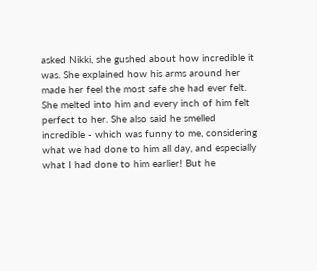asked Nikki, she gushed about how incredible it was. She explained how his arms around her made her feel the most safe she had ever felt. She melted into him and every inch of him felt perfect to her. She also said he smelled incredible - which was funny to me, considering what we had done to him all day, and especially what I had done to him earlier! But he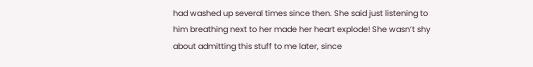had washed up several times since then. She said just listening to him breathing next to her made her heart explode! She wasn’t shy about admitting this stuff to me later, since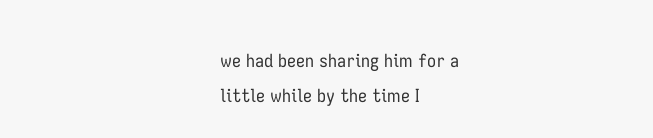we had been sharing him for a little while by the time I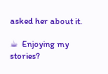asked her about it.

☕  Enjoying my stories?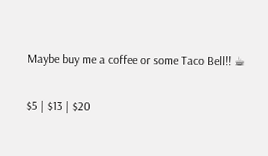Maybe buy me a coffee or some Taco Bell!! ☕

$5 | $13 | $20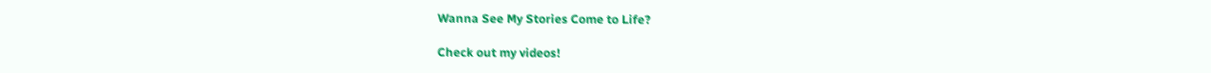Wanna See My Stories Come to Life?

Check out my videos!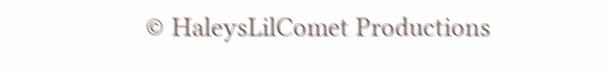© HaleysLilComet Productions